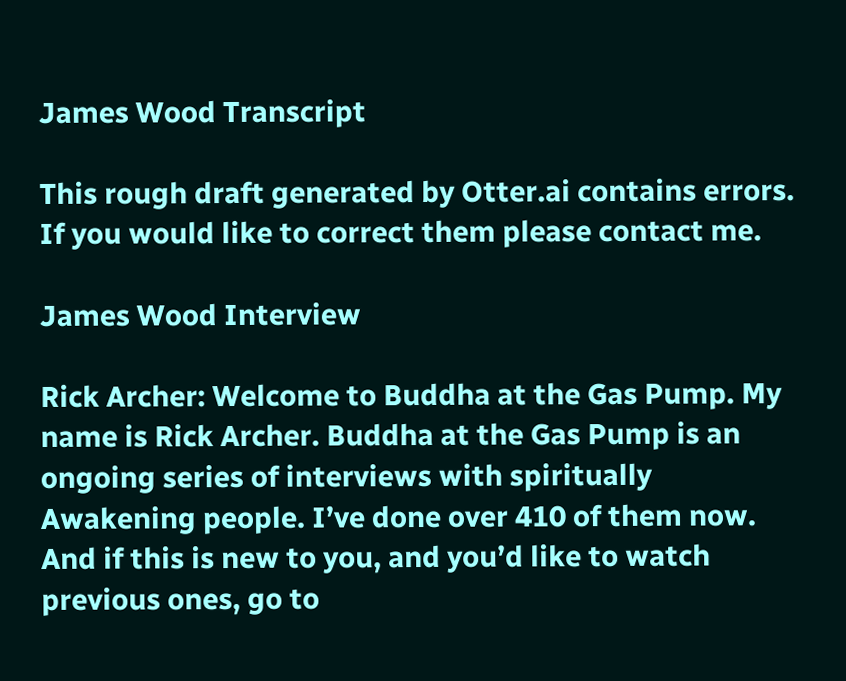James Wood Transcript

This rough draft generated by Otter.ai contains errors. If you would like to correct them please contact me.

James Wood Interview

Rick Archer: Welcome to Buddha at the Gas Pump. My name is Rick Archer. Buddha at the Gas Pump is an ongoing series of interviews with spiritually Awakening people. I’ve done over 410 of them now. And if this is new to you, and you’d like to watch previous ones, go to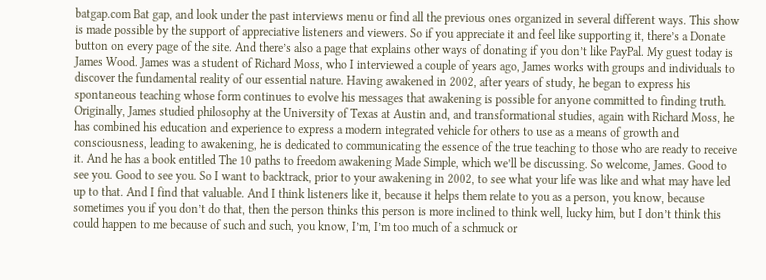batgap.com Bat gap, and look under the past interviews menu or find all the previous ones organized in several different ways. This show is made possible by the support of appreciative listeners and viewers. So if you appreciate it and feel like supporting it, there’s a Donate button on every page of the site. And there’s also a page that explains other ways of donating if you don’t like PayPal. My guest today is James Wood. James was a student of Richard Moss, who I interviewed a couple of years ago, James works with groups and individuals to discover the fundamental reality of our essential nature. Having awakened in 2002, after years of study, he began to express his spontaneous teaching whose form continues to evolve his messages that awakening is possible for anyone committed to finding truth. Originally, James studied philosophy at the University of Texas at Austin and, and transformational studies, again with Richard Moss, he has combined his education and experience to express a modern integrated vehicle for others to use as a means of growth and consciousness, leading to awakening, he is dedicated to communicating the essence of the true teaching to those who are ready to receive it. And he has a book entitled The 10 paths to freedom awakening Made Simple, which we’ll be discussing. So welcome, James. Good to see you. Good to see you. So I want to backtrack, prior to your awakening in 2002, to see what your life was like and what may have led up to that. And I find that valuable. And I think listeners like it, because it helps them relate to you as a person, you know, because sometimes you if you don’t do that, then the person thinks this person is more inclined to think well, lucky him, but I don’t think this could happen to me because of such and such, you know, I’m, I’m too much of a schmuck or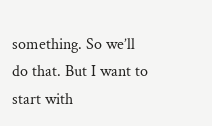something. So we’ll do that. But I want to start with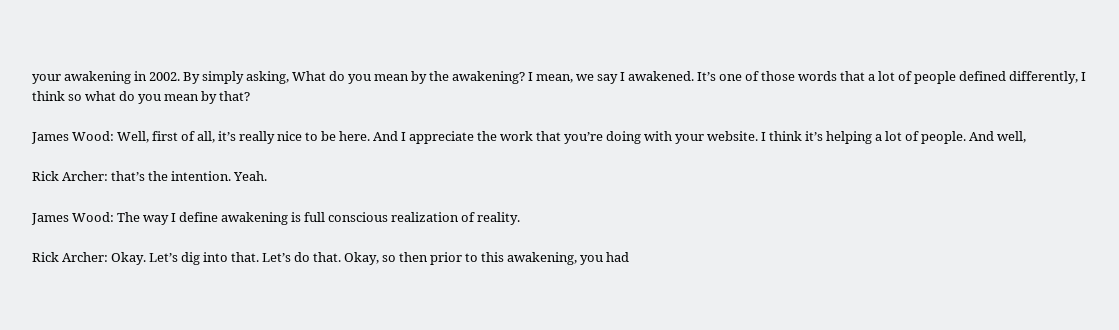your awakening in 2002. By simply asking, What do you mean by the awakening? I mean, we say I awakened. It’s one of those words that a lot of people defined differently, I think so what do you mean by that?

James Wood: Well, first of all, it’s really nice to be here. And I appreciate the work that you’re doing with your website. I think it’s helping a lot of people. And well,

Rick Archer: that’s the intention. Yeah.

James Wood: The way I define awakening is full conscious realization of reality.

Rick Archer: Okay. Let’s dig into that. Let’s do that. Okay, so then prior to this awakening, you had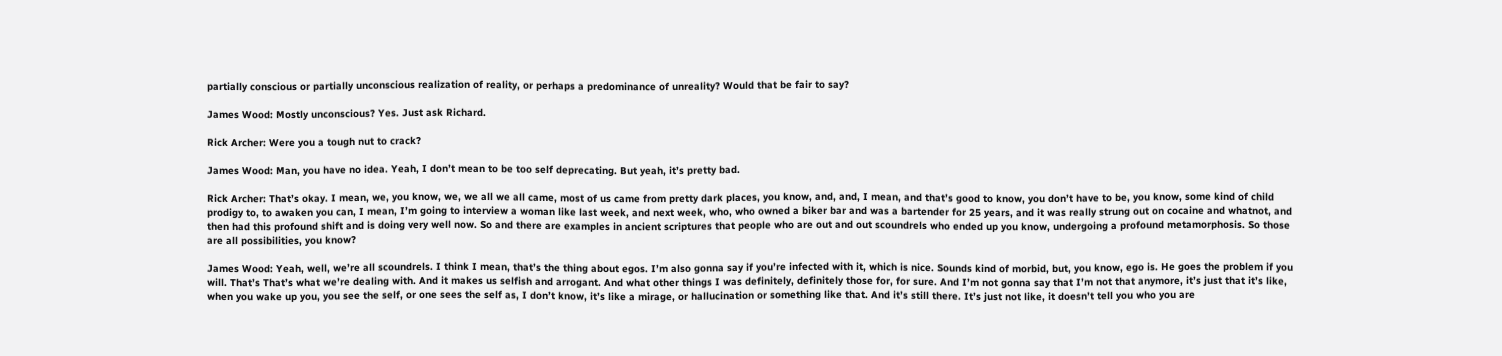partially conscious or partially unconscious realization of reality, or perhaps a predominance of unreality? Would that be fair to say?

James Wood: Mostly unconscious? Yes. Just ask Richard.

Rick Archer: Were you a tough nut to crack?

James Wood: Man, you have no idea. Yeah, I don’t mean to be too self deprecating. But yeah, it’s pretty bad.

Rick Archer: That’s okay. I mean, we, you know, we, we all we all came, most of us came from pretty dark places, you know, and, and, I mean, and that’s good to know, you don’t have to be, you know, some kind of child prodigy to, to awaken you can, I mean, I’m going to interview a woman like last week, and next week, who, who owned a biker bar and was a bartender for 25 years, and it was really strung out on cocaine and whatnot, and then had this profound shift and is doing very well now. So and there are examples in ancient scriptures that people who are out and out scoundrels who ended up you know, undergoing a profound metamorphosis. So those are all possibilities, you know?

James Wood: Yeah, well, we’re all scoundrels. I think I mean, that’s the thing about egos. I’m also gonna say if you’re infected with it, which is nice. Sounds kind of morbid, but, you know, ego is. He goes the problem if you will. That’s That’s what we’re dealing with. And it makes us selfish and arrogant. And what other things I was definitely, definitely those for, for sure. And I’m not gonna say that I’m not that anymore, it’s just that it’s like, when you wake up you, you see the self, or one sees the self as, I don’t know, it’s like a mirage, or hallucination or something like that. And it’s still there. It’s just not like, it doesn’t tell you who you are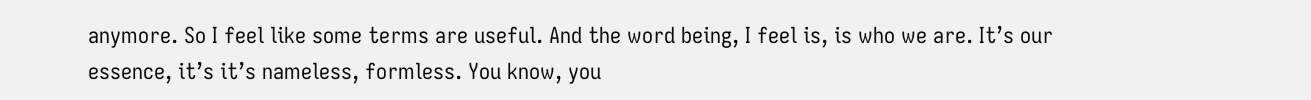anymore. So I feel like some terms are useful. And the word being, I feel is, is who we are. It’s our essence, it’s it’s nameless, formless. You know, you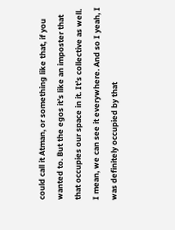could call it Atman, or something like that, if you wanted to. But the egos it’s like an imposter that that occupies our space in it. It’s collective as well. I mean, we can see it everywhere. And so I yeah, I was definitely occupied by that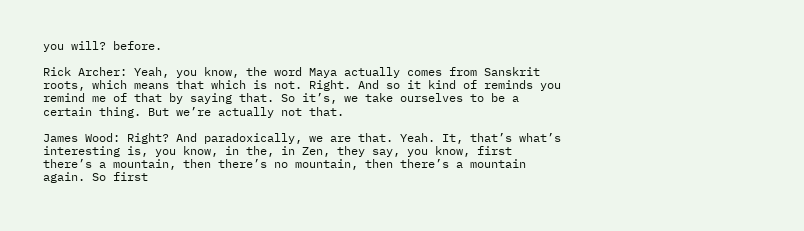you will? before.

Rick Archer: Yeah, you know, the word Maya actually comes from Sanskrit roots, which means that which is not. Right. And so it kind of reminds you remind me of that by saying that. So it’s, we take ourselves to be a certain thing. But we’re actually not that.

James Wood: Right? And paradoxically, we are that. Yeah. It, that’s what’s interesting is, you know, in the, in Zen, they say, you know, first there’s a mountain, then there’s no mountain, then there’s a mountain again. So first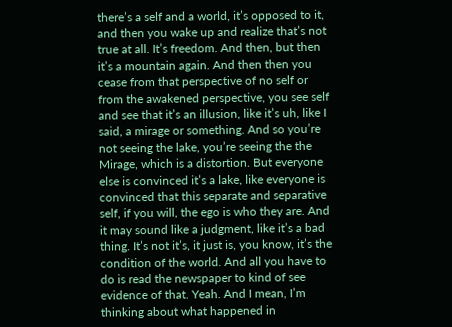there’s a self and a world, it’s opposed to it, and then you wake up and realize that’s not true at all. It’s freedom. And then, but then it’s a mountain again. And then then you cease from that perspective of no self or from the awakened perspective, you see self and see that it’s an illusion, like it’s uh, like I said, a mirage or something. And so you’re not seeing the lake, you’re seeing the the Mirage, which is a distortion. But everyone else is convinced it’s a lake, like everyone is convinced that this separate and separative self, if you will, the ego is who they are. And it may sound like a judgment, like it’s a bad thing. It’s not it’s, it just is, you know, it’s the condition of the world. And all you have to do is read the newspaper to kind of see evidence of that. Yeah. And I mean, I’m thinking about what happened in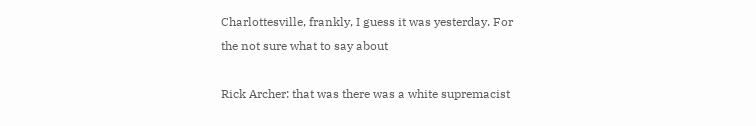Charlottesville, frankly, I guess it was yesterday. For the not sure what to say about

Rick Archer: that was there was a white supremacist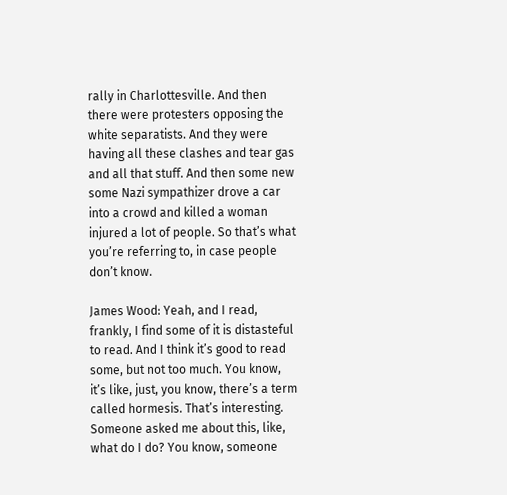rally in Charlottesville. And then there were protesters opposing the white separatists. And they were having all these clashes and tear gas and all that stuff. And then some new some Nazi sympathizer drove a car into a crowd and killed a woman injured a lot of people. So that’s what you’re referring to, in case people don’t know.

James Wood: Yeah, and I read, frankly, I find some of it is distasteful to read. And I think it’s good to read some, but not too much. You know, it’s like, just, you know, there’s a term called hormesis. That’s interesting. Someone asked me about this, like, what do I do? You know, someone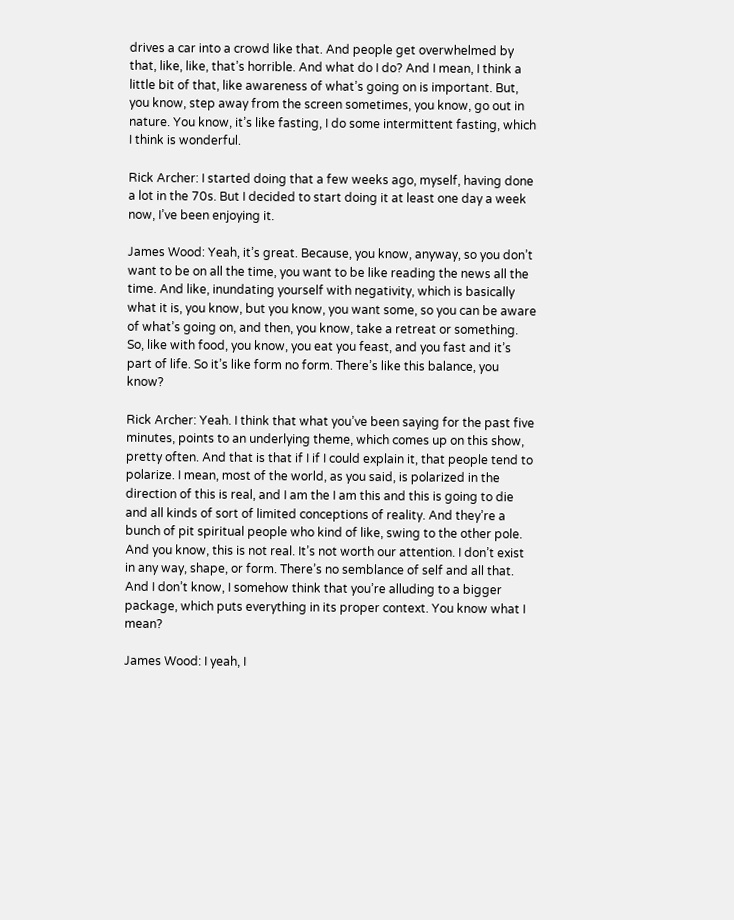drives a car into a crowd like that. And people get overwhelmed by that, like, like, that’s horrible. And what do I do? And I mean, I think a little bit of that, like awareness of what’s going on is important. But, you know, step away from the screen sometimes, you know, go out in nature. You know, it’s like fasting, I do some intermittent fasting, which I think is wonderful.

Rick Archer: I started doing that a few weeks ago, myself, having done a lot in the 70s. But I decided to start doing it at least one day a week now, I’ve been enjoying it.

James Wood: Yeah, it’s great. Because, you know, anyway, so you don’t want to be on all the time, you want to be like reading the news all the time. And like, inundating yourself with negativity, which is basically what it is, you know, but you know, you want some, so you can be aware of what’s going on, and then, you know, take a retreat or something. So, like with food, you know, you eat you feast, and you fast and it’s part of life. So it’s like form no form. There’s like this balance, you know?

Rick Archer: Yeah. I think that what you’ve been saying for the past five minutes, points to an underlying theme, which comes up on this show, pretty often. And that is that if I if I could explain it, that people tend to polarize. I mean, most of the world, as you said, is polarized in the direction of this is real, and I am the I am this and this is going to die and all kinds of sort of limited conceptions of reality. And they’re a bunch of pit spiritual people who kind of like, swing to the other pole. And you know, this is not real. It’s not worth our attention. I don’t exist in any way, shape, or form. There’s no semblance of self and all that. And I don’t know, I somehow think that you’re alluding to a bigger package, which puts everything in its proper context. You know what I mean?

James Wood: I yeah, I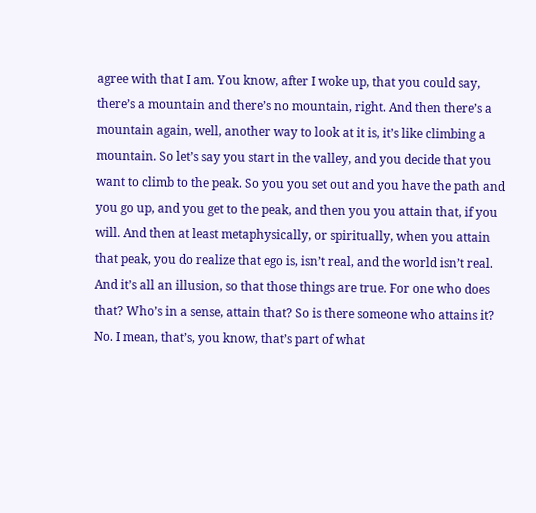agree with that I am. You know, after I woke up, that you could say, there’s a mountain and there’s no mountain, right. And then there’s a mountain again, well, another way to look at it is, it’s like climbing a mountain. So let’s say you start in the valley, and you decide that you want to climb to the peak. So you you set out and you have the path and you go up, and you get to the peak, and then you you attain that, if you will. And then at least metaphysically, or spiritually, when you attain that peak, you do realize that ego is, isn’t real, and the world isn’t real. And it’s all an illusion, so that those things are true. For one who does that? Who’s in a sense, attain that? So is there someone who attains it? No. I mean, that’s, you know, that’s part of what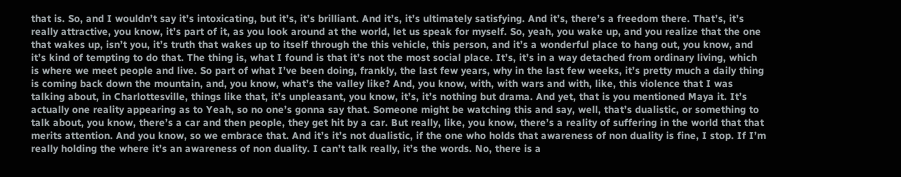that is. So, and I wouldn’t say it’s intoxicating, but it’s, it’s brilliant. And it’s, it’s ultimately satisfying. And it’s, there’s a freedom there. That’s, it’s really attractive, you know, it’s part of it, as you look around at the world, let us speak for myself. So, yeah, you wake up, and you realize that the one that wakes up, isn’t you, it’s truth that wakes up to itself through the this vehicle, this person, and it’s a wonderful place to hang out, you know, and it’s kind of tempting to do that. The thing is, what I found is that it’s not the most social place. It’s, it’s in a way detached from ordinary living, which is where we meet people and live. So part of what I’ve been doing, frankly, the last few years, why in the last few weeks, it’s pretty much a daily thing is coming back down the mountain, and, you know, what’s the valley like? And, you know, with, with wars and with, like, this violence that I was talking about, in Charlottesville, things like that, it’s unpleasant, you know, it’s, it’s nothing but drama. And yet, that is you mentioned Maya it. It’s actually one reality appearing as to Yeah, so no one’s gonna say that. Someone might be watching this and say, well, that’s dualistic, or something to talk about, you know, there’s a car and then people, they get hit by a car. But really, like, you know, there’s a reality of suffering in the world that that merits attention. And you know, so we embrace that. And it’s it’s not dualistic, if the one who holds that awareness of non duality is fine, I stop. If I’m really holding the where it’s an awareness of non duality. I can’t talk really, it’s the words. No, there is a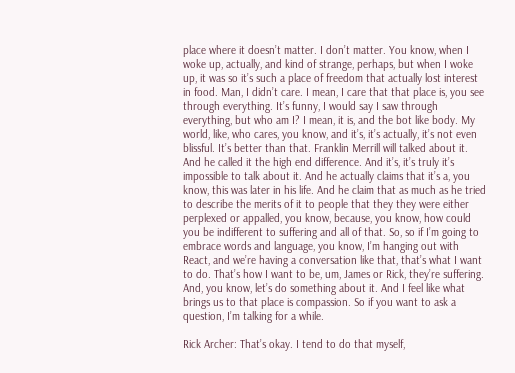place where it doesn’t matter. I don’t matter. You know, when I woke up, actually, and kind of strange, perhaps, but when I woke up, it was so it’s such a place of freedom that actually lost interest in food. Man, I didn’t care. I mean, I care that that place is, you see through everything. It’s funny, I would say I saw through everything, but who am I? I mean, it is, and the bot like body. My world, like, who cares, you know, and it’s, it’s actually, it’s not even blissful. It’s better than that. Franklin Merrill will talked about it. And he called it the high end difference. And it’s, it’s truly it’s impossible to talk about it. And he actually claims that it’s a, you know, this was later in his life. And he claim that as much as he tried to describe the merits of it to people that they they were either perplexed or appalled, you know, because, you know, how could you be indifferent to suffering and all of that. So, so if I’m going to embrace words and language, you know, I’m hanging out with React, and we’re having a conversation like that, that’s what I want to do. That’s how I want to be, um, James or Rick, they’re suffering. And, you know, let’s do something about it. And I feel like what brings us to that place is compassion. So if you want to ask a question, I’m talking for a while.

Rick Archer: That’s okay. I tend to do that myself,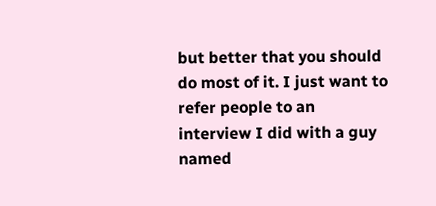but better that you should do most of it. I just want to refer people to an interview I did with a guy named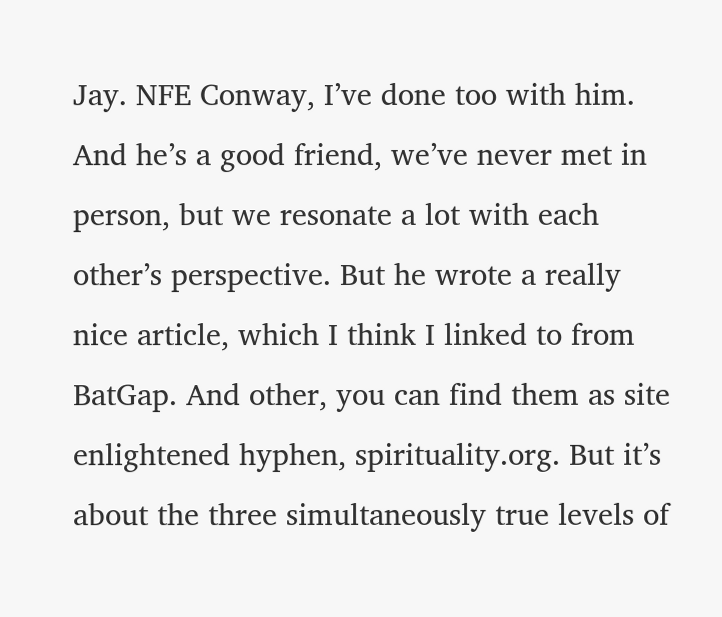Jay. NFE Conway, I’ve done too with him. And he’s a good friend, we’ve never met in person, but we resonate a lot with each other’s perspective. But he wrote a really nice article, which I think I linked to from BatGap. And other, you can find them as site enlightened hyphen, spirituality.org. But it’s about the three simultaneously true levels of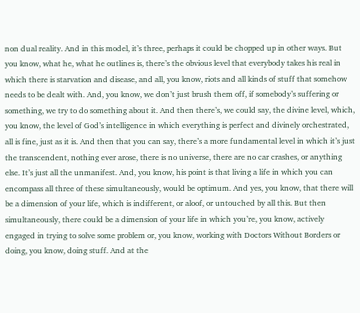non dual reality. And in this model, it’s three, perhaps it could be chopped up in other ways. But you know, what he, what he outlines is, there’s the obvious level that everybody takes his real in which there is starvation and disease, and all, you know, riots and all kinds of stuff that somehow needs to be dealt with. And, you know, we don’t just brush them off, if somebody’s suffering or something, we try to do something about it. And then there’s, we could say, the divine level, which, you know, the level of God’s intelligence in which everything is perfect and divinely orchestrated, all is fine, just as it is. And then that you can say, there’s a more fundamental level in which it’s just the transcendent, nothing ever arose, there is no universe, there are no car crashes, or anything else. It’s just all the unmanifest. And, you know, his point is that living a life in which you can encompass all three of these simultaneously, would be optimum. And yes, you know, that there will be a dimension of your life, which is indifferent, or aloof, or untouched by all this. But then simultaneously, there could be a dimension of your life in which you’re, you know, actively engaged in trying to solve some problem or, you know, working with Doctors Without Borders or doing, you know, doing stuff. And at the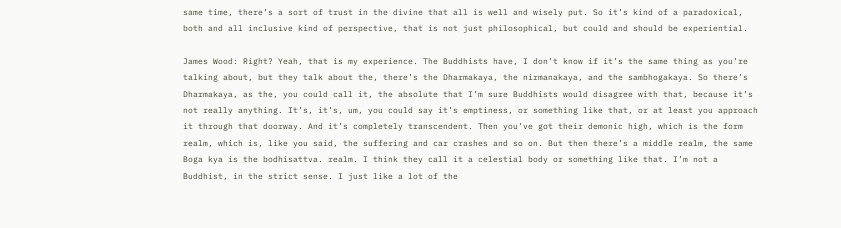same time, there’s a sort of trust in the divine that all is well and wisely put. So it’s kind of a paradoxical, both and all inclusive kind of perspective, that is not just philosophical, but could and should be experiential.

James Wood: Right? Yeah, that is my experience. The Buddhists have, I don’t know if it’s the same thing as you’re talking about, but they talk about the, there’s the Dharmakaya, the nirmanakaya, and the sambhogakaya. So there’s Dharmakaya, as the, you could call it, the absolute that I’m sure Buddhists would disagree with that, because it’s not really anything. It’s, it’s, um, you could say it’s emptiness, or something like that, or at least you approach it through that doorway. And it’s completely transcendent. Then you’ve got their demonic high, which is the form realm, which is, like you said, the suffering and car crashes and so on. But then there’s a middle realm, the same Boga kya is the bodhisattva. realm. I think they call it a celestial body or something like that. I’m not a Buddhist, in the strict sense. I just like a lot of the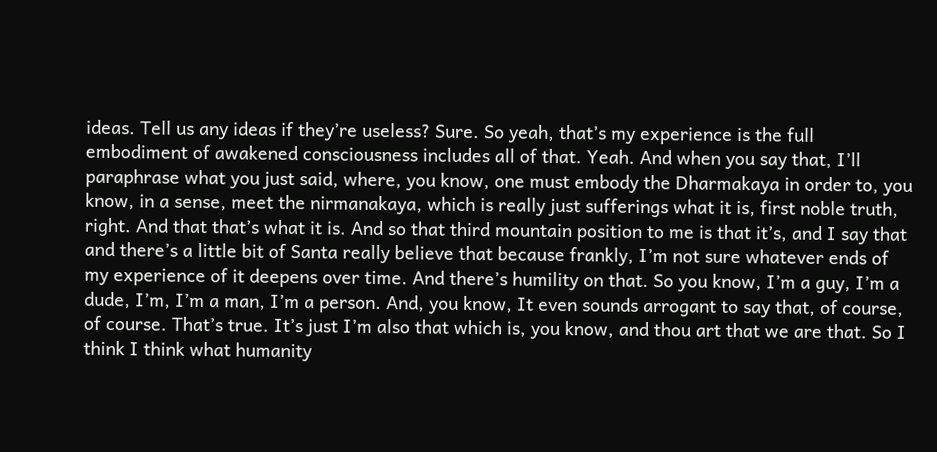ideas. Tell us any ideas if they’re useless? Sure. So yeah, that’s my experience is the full embodiment of awakened consciousness includes all of that. Yeah. And when you say that, I’ll paraphrase what you just said, where, you know, one must embody the Dharmakaya in order to, you know, in a sense, meet the nirmanakaya, which is really just sufferings what it is, first noble truth, right. And that that’s what it is. And so that third mountain position to me is that it’s, and I say that and there’s a little bit of Santa really believe that because frankly, I’m not sure whatever ends of my experience of it deepens over time. And there’s humility on that. So you know, I’m a guy, I’m a dude, I’m, I’m a man, I’m a person. And, you know, It even sounds arrogant to say that, of course, of course. That’s true. It’s just I’m also that which is, you know, and thou art that we are that. So I think I think what humanity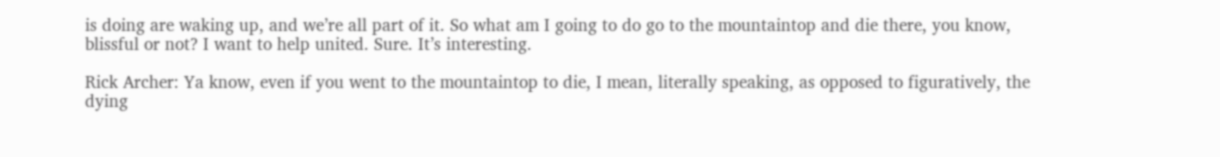is doing are waking up, and we’re all part of it. So what am I going to do go to the mountaintop and die there, you know, blissful or not? I want to help united. Sure. It’s interesting.

Rick Archer: Ya know, even if you went to the mountaintop to die, I mean, literally speaking, as opposed to figuratively, the dying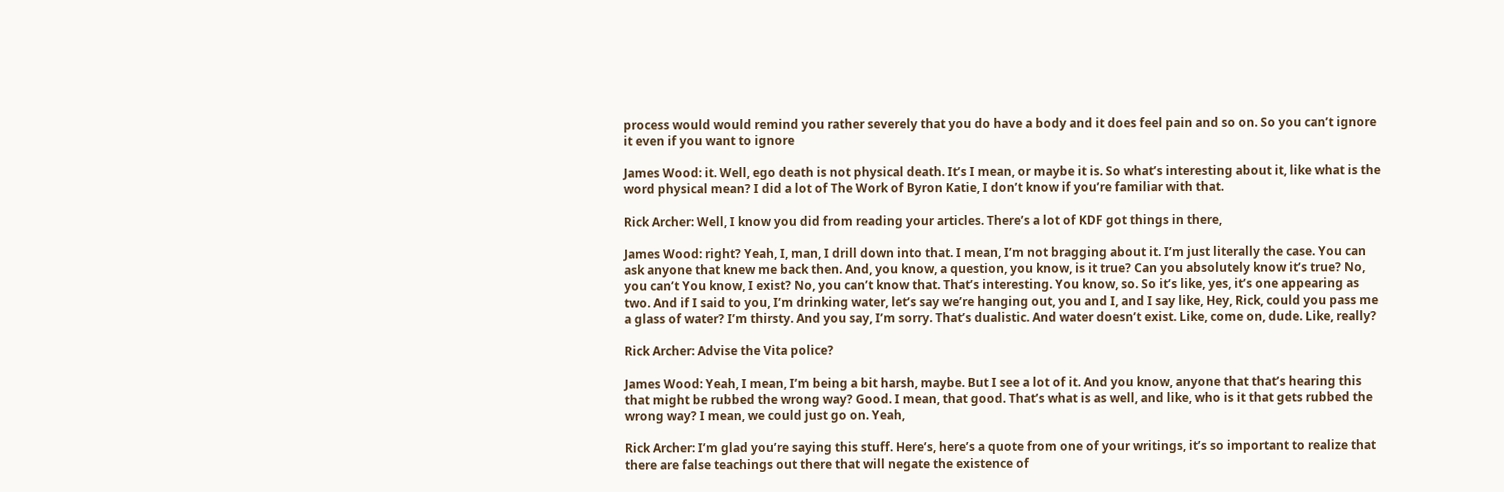process would would remind you rather severely that you do have a body and it does feel pain and so on. So you can’t ignore it even if you want to ignore

James Wood: it. Well, ego death is not physical death. It’s I mean, or maybe it is. So what’s interesting about it, like what is the word physical mean? I did a lot of The Work of Byron Katie, I don’t know if you’re familiar with that.

Rick Archer: Well, I know you did from reading your articles. There’s a lot of KDF got things in there,

James Wood: right? Yeah, I, man, I drill down into that. I mean, I’m not bragging about it. I’m just literally the case. You can ask anyone that knew me back then. And, you know, a question, you know, is it true? Can you absolutely know it’s true? No, you can’t You know, I exist? No, you can’t know that. That’s interesting. You know, so. So it’s like, yes, it’s one appearing as two. And if I said to you, I’m drinking water, let’s say we’re hanging out, you and I, and I say like, Hey, Rick, could you pass me a glass of water? I’m thirsty. And you say, I’m sorry. That’s dualistic. And water doesn’t exist. Like, come on, dude. Like, really?

Rick Archer: Advise the Vita police?

James Wood: Yeah, I mean, I’m being a bit harsh, maybe. But I see a lot of it. And you know, anyone that that’s hearing this that might be rubbed the wrong way? Good. I mean, that good. That’s what is as well, and like, who is it that gets rubbed the wrong way? I mean, we could just go on. Yeah,

Rick Archer: I’m glad you’re saying this stuff. Here’s, here’s a quote from one of your writings, it’s so important to realize that there are false teachings out there that will negate the existence of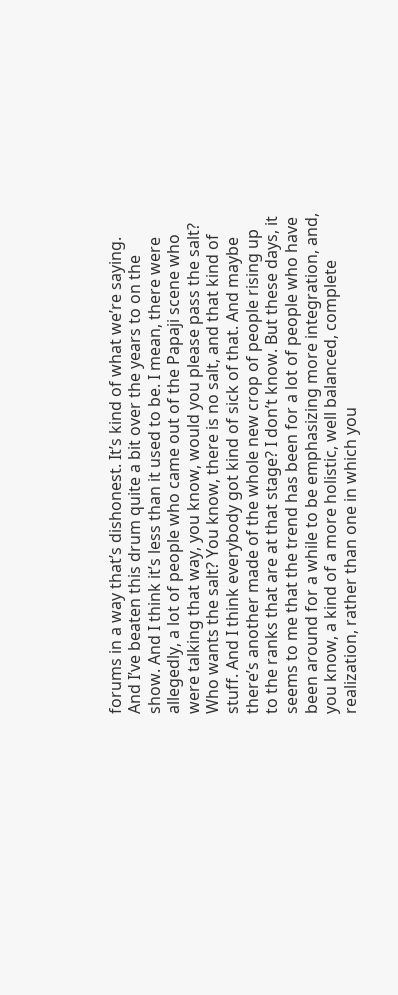forums in a way that’s dishonest. It’s kind of what we’re saying. And I’ve beaten this drum quite a bit over the years to on the show. And I think it’s less than it used to be. I mean, there were allegedly, a lot of people who came out of the Papaji scene who were talking that way, you know, would you please pass the salt? Who wants the salt? You know, there is no salt, and that kind of stuff. And I think everybody got kind of sick of that. And maybe there’s another made of the whole new crop of people rising up to the ranks that are at that stage? I don’t know. But these days, it seems to me that the trend has been for a lot of people who have been around for a while to be emphasizing more integration, and, you know, a kind of a more holistic, well balanced, complete realization, rather than one in which you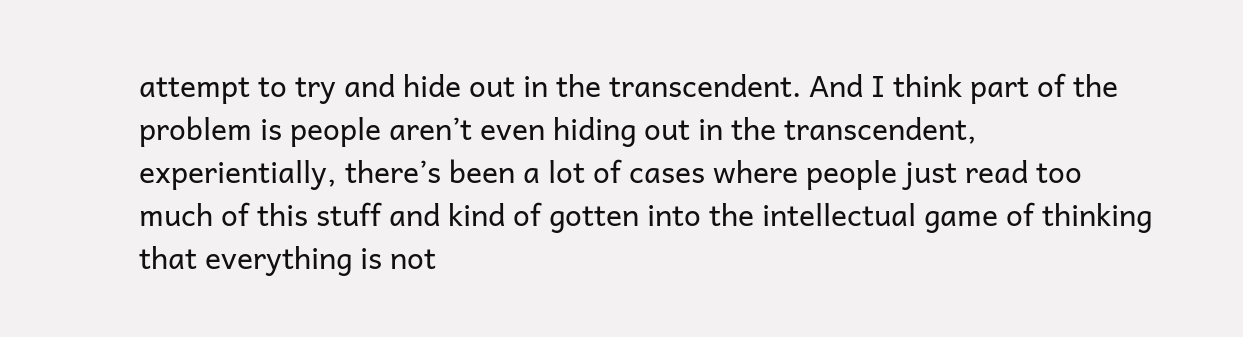attempt to try and hide out in the transcendent. And I think part of the problem is people aren’t even hiding out in the transcendent, experientially, there’s been a lot of cases where people just read too much of this stuff and kind of gotten into the intellectual game of thinking that everything is not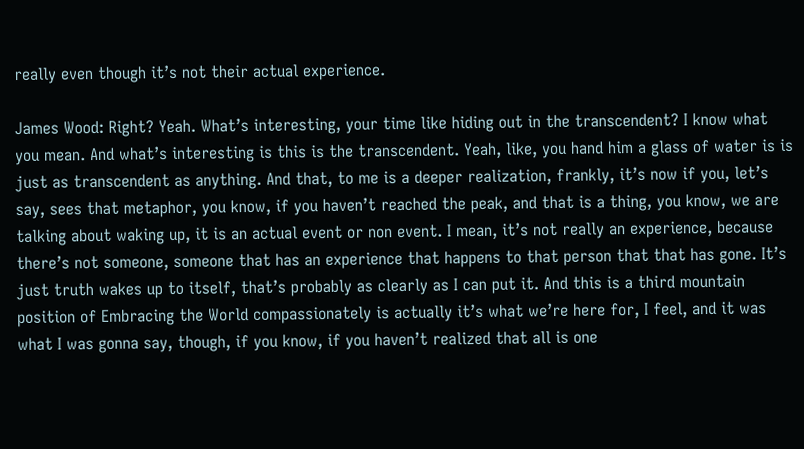really even though it’s not their actual experience.

James Wood: Right? Yeah. What’s interesting, your time like hiding out in the transcendent? I know what you mean. And what’s interesting is this is the transcendent. Yeah, like, you hand him a glass of water is is just as transcendent as anything. And that, to me is a deeper realization, frankly, it’s now if you, let’s say, sees that metaphor, you know, if you haven’t reached the peak, and that is a thing, you know, we are talking about waking up, it is an actual event or non event. I mean, it’s not really an experience, because there’s not someone, someone that has an experience that happens to that person that that has gone. It’s just truth wakes up to itself, that’s probably as clearly as I can put it. And this is a third mountain position of Embracing the World compassionately is actually it’s what we’re here for, I feel, and it was what I was gonna say, though, if you know, if you haven’t realized that all is one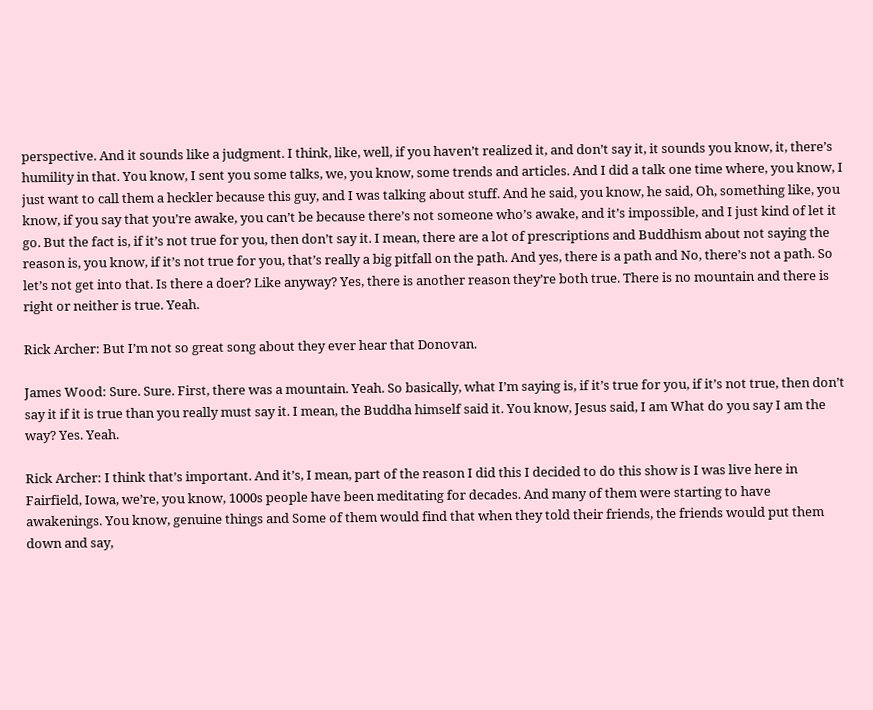perspective. And it sounds like a judgment. I think, like, well, if you haven’t realized it, and don’t say it, it sounds you know, it, there’s humility in that. You know, I sent you some talks, we, you know, some trends and articles. And I did a talk one time where, you know, I just want to call them a heckler because this guy, and I was talking about stuff. And he said, you know, he said, Oh, something like, you know, if you say that you’re awake, you can’t be because there’s not someone who’s awake, and it’s impossible, and I just kind of let it go. But the fact is, if it’s not true for you, then don’t say it. I mean, there are a lot of prescriptions and Buddhism about not saying the reason is, you know, if it’s not true for you, that’s really a big pitfall on the path. And yes, there is a path and No, there’s not a path. So let’s not get into that. Is there a doer? Like anyway? Yes, there is another reason they’re both true. There is no mountain and there is right or neither is true. Yeah.

Rick Archer: But I’m not so great song about they ever hear that Donovan.

James Wood: Sure. Sure. First, there was a mountain. Yeah. So basically, what I’m saying is, if it’s true for you, if it’s not true, then don’t say it if it is true than you really must say it. I mean, the Buddha himself said it. You know, Jesus said, I am What do you say I am the way? Yes. Yeah.

Rick Archer: I think that’s important. And it’s, I mean, part of the reason I did this I decided to do this show is I was live here in Fairfield, Iowa, we’re, you know, 1000s people have been meditating for decades. And many of them were starting to have awakenings. You know, genuine things and Some of them would find that when they told their friends, the friends would put them down and say,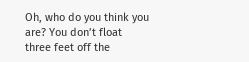Oh, who do you think you are? You don’t float three feet off the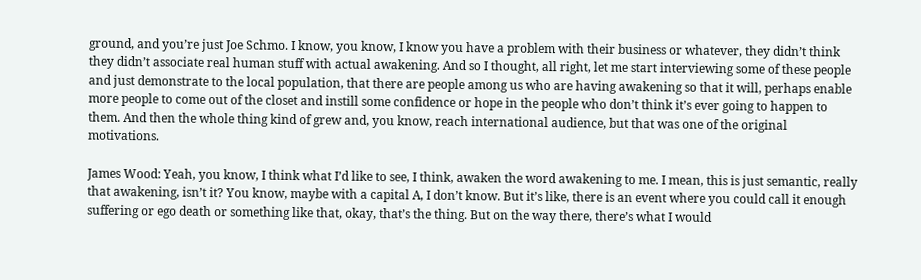ground, and you’re just Joe Schmo. I know, you know, I know you have a problem with their business or whatever, they didn’t think they didn’t associate real human stuff with actual awakening. And so I thought, all right, let me start interviewing some of these people and just demonstrate to the local population, that there are people among us who are having awakening so that it will, perhaps enable more people to come out of the closet and instill some confidence or hope in the people who don’t think it’s ever going to happen to them. And then the whole thing kind of grew and, you know, reach international audience, but that was one of the original motivations.

James Wood: Yeah, you know, I think what I’d like to see, I think, awaken the word awakening to me. I mean, this is just semantic, really that awakening, isn’t it? You know, maybe with a capital A, I don’t know. But it’s like, there is an event where you could call it enough suffering or ego death or something like that, okay, that’s the thing. But on the way there, there’s what I would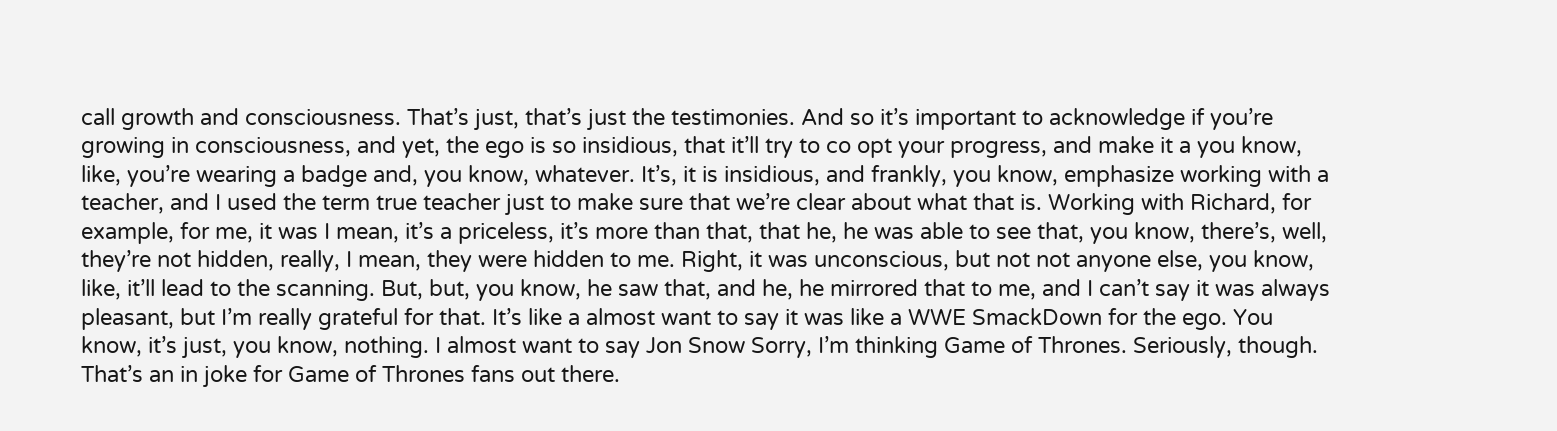call growth and consciousness. That’s just, that’s just the testimonies. And so it’s important to acknowledge if you’re growing in consciousness, and yet, the ego is so insidious, that it’ll try to co opt your progress, and make it a you know, like, you’re wearing a badge and, you know, whatever. It’s, it is insidious, and frankly, you know, emphasize working with a teacher, and I used the term true teacher just to make sure that we’re clear about what that is. Working with Richard, for example, for me, it was I mean, it’s a priceless, it’s more than that, that he, he was able to see that, you know, there’s, well, they’re not hidden, really, I mean, they were hidden to me. Right, it was unconscious, but not not anyone else, you know, like, it’ll lead to the scanning. But, but, you know, he saw that, and he, he mirrored that to me, and I can’t say it was always pleasant, but I’m really grateful for that. It’s like a almost want to say it was like a WWE SmackDown for the ego. You know, it’s just, you know, nothing. I almost want to say Jon Snow Sorry, I’m thinking Game of Thrones. Seriously, though. That’s an in joke for Game of Thrones fans out there.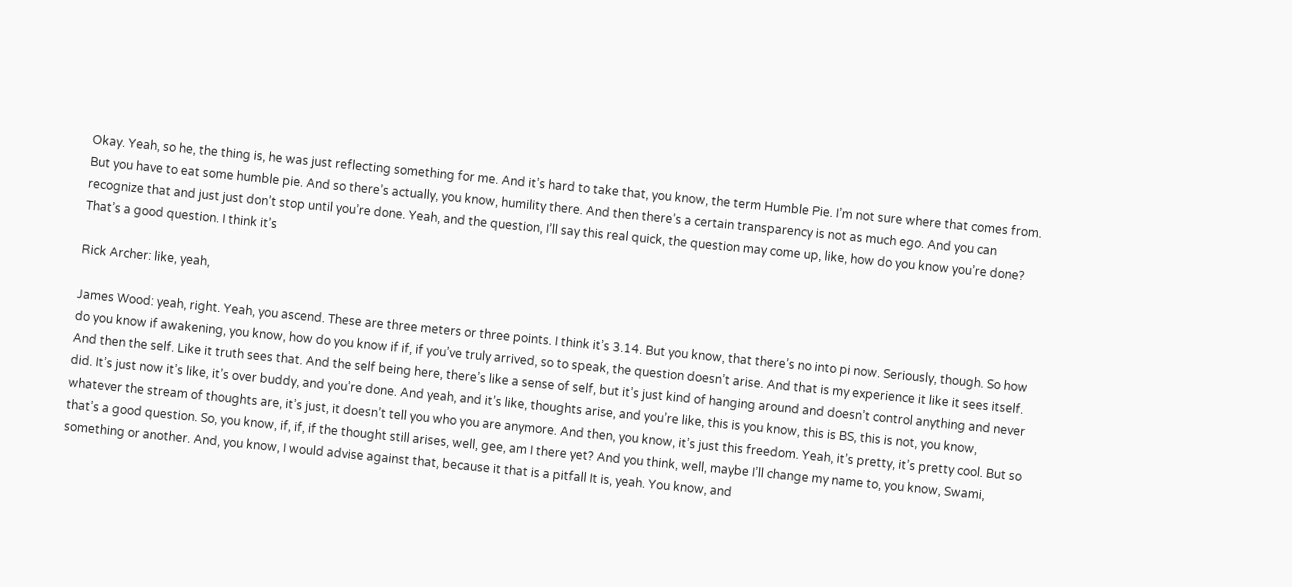Okay. Yeah, so he, the thing is, he was just reflecting something for me. And it’s hard to take that, you know, the term Humble Pie. I’m not sure where that comes from. But you have to eat some humble pie. And so there’s actually, you know, humility there. And then there’s a certain transparency is not as much ego. And you can recognize that and just just don’t stop until you’re done. Yeah, and the question, I’ll say this real quick, the question may come up, like, how do you know you’re done? That’s a good question. I think it’s

Rick Archer: like, yeah,

James Wood: yeah, right. Yeah, you ascend. These are three meters or three points. I think it’s 3.14. But you know, that there’s no into pi now. Seriously, though. So how do you know if awakening, you know, how do you know if if, if you’ve truly arrived, so to speak, the question doesn’t arise. And that is my experience it like it sees itself. And then the self. Like it truth sees that. And the self being here, there’s like a sense of self, but it’s just kind of hanging around and doesn’t control anything and never did. It’s just now it’s like, it’s over buddy, and you’re done. And yeah, and it’s like, thoughts arise, and you’re like, this is you know, this is BS, this is not, you know, whatever the stream of thoughts are, it’s just, it doesn’t tell you who you are anymore. And then, you know, it’s just this freedom. Yeah, it’s pretty, it’s pretty cool. But so that’s a good question. So, you know, if, if, if the thought still arises, well, gee, am I there yet? And you think, well, maybe I’ll change my name to, you know, Swami, something or another. And, you know, I would advise against that, because it that is a pitfall It is, yeah. You know, and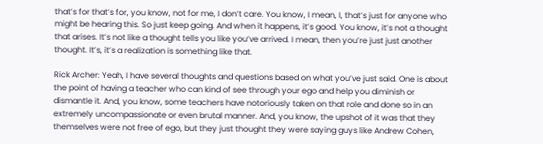that’s for that’s for, you know, not for me, I don’t care. You know, I mean, I, that’s just for anyone who might be hearing this. So just keep going. And when it happens, it’s good. You know, it’s not a thought that arises. It’s not like a thought tells you like you’ve arrived. I mean, then you’re just just another thought. It’s, it’s a realization is something like that.

Rick Archer: Yeah, I have several thoughts and questions based on what you’ve just said. One is about the point of having a teacher who can kind of see through your ego and help you diminish or dismantle it. And, you know, some teachers have notoriously taken on that role and done so in an extremely uncompassionate or even brutal manner. And, you know, the upshot of it was that they themselves were not free of ego, but they just thought they were saying guys like Andrew Cohen,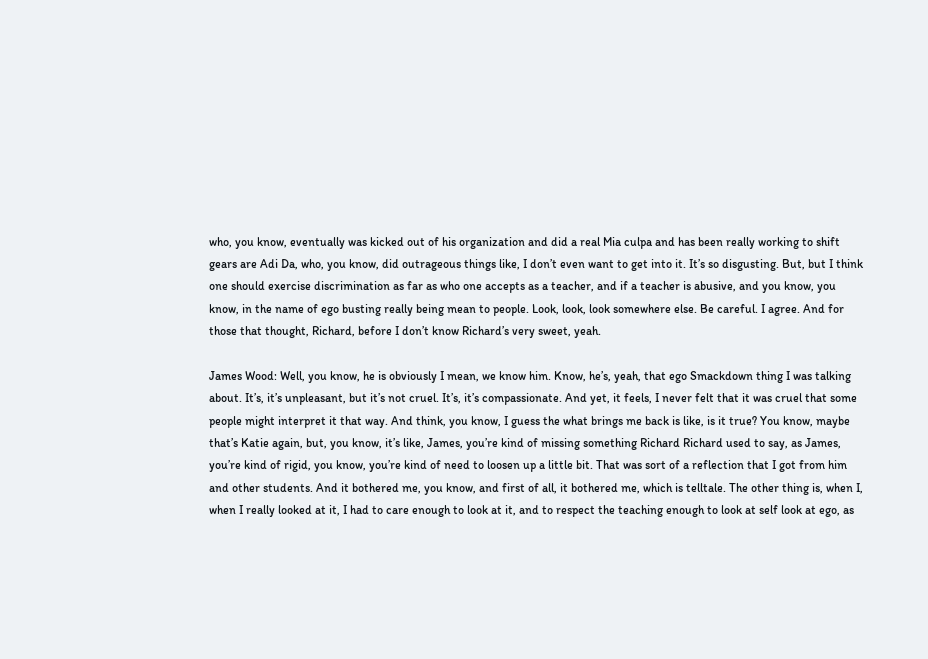who, you know, eventually was kicked out of his organization and did a real Mia culpa and has been really working to shift gears are Adi Da, who, you know, did outrageous things like, I don’t even want to get into it. It’s so disgusting. But, but I think one should exercise discrimination as far as who one accepts as a teacher, and if a teacher is abusive, and you know, you know, in the name of ego busting really being mean to people. Look, look, look somewhere else. Be careful. I agree. And for those that thought, Richard, before I don’t know Richard’s very sweet, yeah.

James Wood: Well, you know, he is obviously I mean, we know him. Know, he’s, yeah, that ego Smackdown thing I was talking about. It’s, it’s unpleasant, but it’s not cruel. It’s, it’s compassionate. And yet, it feels, I never felt that it was cruel that some people might interpret it that way. And think, you know, I guess the what brings me back is like, is it true? You know, maybe that’s Katie again, but, you know, it’s like, James, you’re kind of missing something Richard Richard used to say, as James, you’re kind of rigid, you know, you’re kind of need to loosen up a little bit. That was sort of a reflection that I got from him and other students. And it bothered me, you know, and first of all, it bothered me, which is telltale. The other thing is, when I, when I really looked at it, I had to care enough to look at it, and to respect the teaching enough to look at self look at ego, as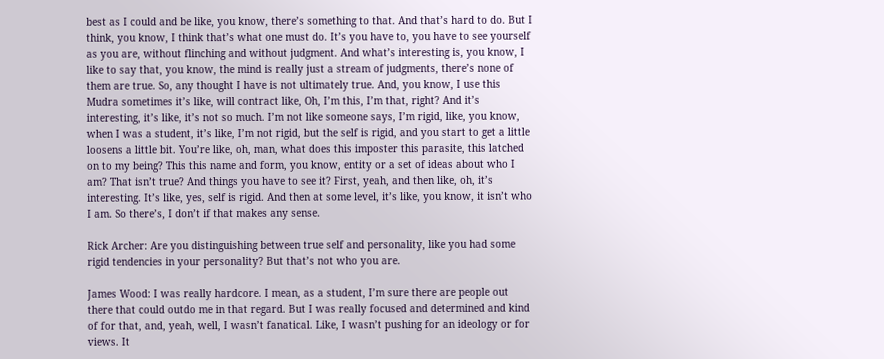best as I could and be like, you know, there’s something to that. And that’s hard to do. But I think, you know, I think that’s what one must do. It’s you have to, you have to see yourself as you are, without flinching and without judgment. And what’s interesting is, you know, I like to say that, you know, the mind is really just a stream of judgments, there’s none of them are true. So, any thought I have is not ultimately true. And, you know, I use this Mudra sometimes it’s like, will contract like, Oh, I’m this, I’m that, right? And it’s interesting, it’s like, it’s not so much. I’m not like someone says, I’m rigid, like, you know, when I was a student, it’s like, I’m not rigid, but the self is rigid, and you start to get a little loosens a little bit. You’re like, oh, man, what does this imposter this parasite, this latched on to my being? This this name and form, you know, entity or a set of ideas about who I am? That isn’t true? And things you have to see it? First, yeah, and then like, oh, it’s interesting. It’s like, yes, self is rigid. And then at some level, it’s like, you know, it isn’t who I am. So there’s, I don’t if that makes any sense.

Rick Archer: Are you distinguishing between true self and personality, like you had some rigid tendencies in your personality? But that’s not who you are.

James Wood: I was really hardcore. I mean, as a student, I’m sure there are people out there that could outdo me in that regard. But I was really focused and determined and kind of for that, and, yeah, well, I wasn’t fanatical. Like, I wasn’t pushing for an ideology or for views. It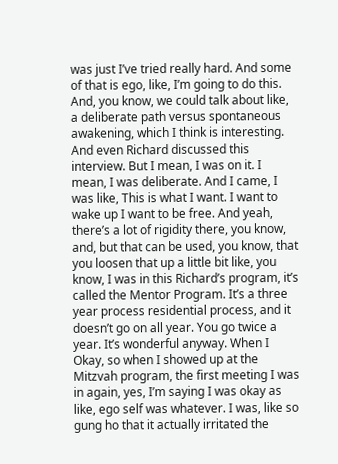was just I’ve tried really hard. And some of that is ego, like, I’m going to do this. And, you know, we could talk about like, a deliberate path versus spontaneous awakening, which I think is interesting. And even Richard discussed this interview. But I mean, I was on it. I mean, I was deliberate. And I came, I was like, This is what I want. I want to wake up I want to be free. And yeah, there’s a lot of rigidity there, you know, and, but that can be used, you know, that you loosen that up a little bit like, you know, I was in this Richard’s program, it’s called the Mentor Program. It’s a three year process residential process, and it doesn’t go on all year. You go twice a year. It’s wonderful anyway. When I Okay, so when I showed up at the Mitzvah program, the first meeting I was in again, yes, I’m saying I was okay as like, ego self was whatever. I was, like so gung ho that it actually irritated the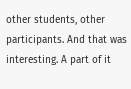other students, other participants. And that was interesting. A part of it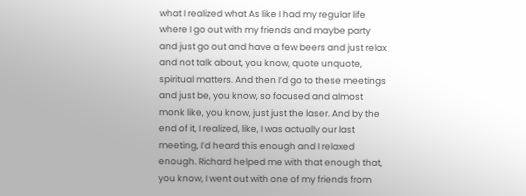what I realized what As like I had my regular life where I go out with my friends and maybe party and just go out and have a few beers and just relax and not talk about, you know, quote unquote, spiritual matters. And then I’d go to these meetings and just be, you know, so focused and almost monk like, you know, just just the laser. And by the end of it, I realized, like, I was actually our last meeting, I’d heard this enough and I relaxed enough. Richard helped me with that enough that, you know, I went out with one of my friends from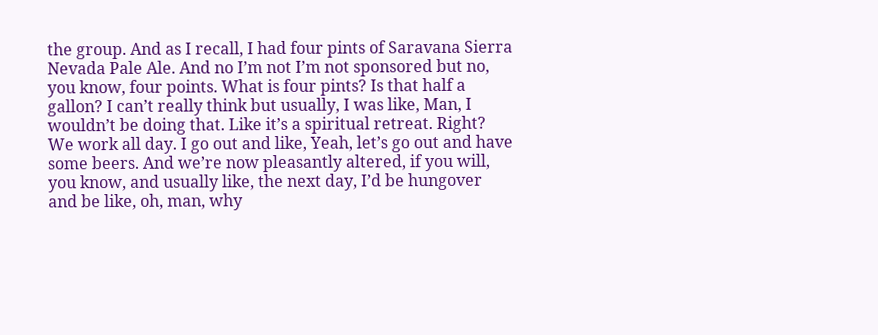the group. And as I recall, I had four pints of Saravana Sierra Nevada Pale Ale. And no I’m not I’m not sponsored but no, you know, four points. What is four pints? Is that half a gallon? I can’t really think but usually, I was like, Man, I wouldn’t be doing that. Like it’s a spiritual retreat. Right? We work all day. I go out and like, Yeah, let’s go out and have some beers. And we’re now pleasantly altered, if you will, you know, and usually like, the next day, I’d be hungover and be like, oh, man, why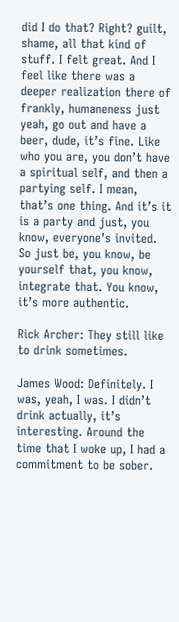did I do that? Right? guilt, shame, all that kind of stuff. I felt great. And I feel like there was a deeper realization there of frankly, humaneness just yeah, go out and have a beer, dude, it’s fine. Like who you are, you don’t have a spiritual self, and then a partying self. I mean, that’s one thing. And it’s it is a party and just, you know, everyone’s invited. So just be, you know, be yourself that, you know, integrate that. You know, it’s more authentic.

Rick Archer: They still like to drink sometimes.

James Wood: Definitely. I was, yeah, I was. I didn’t drink actually, it’s interesting. Around the time that I woke up, I had a commitment to be sober.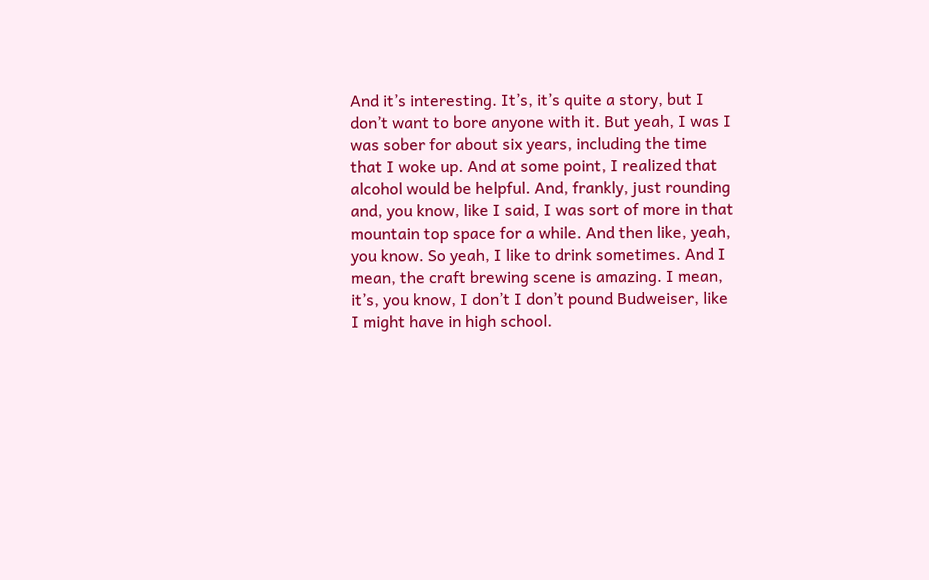And it’s interesting. It’s, it’s quite a story, but I don’t want to bore anyone with it. But yeah, I was I was sober for about six years, including the time that I woke up. And at some point, I realized that alcohol would be helpful. And, frankly, just rounding and, you know, like I said, I was sort of more in that mountain top space for a while. And then like, yeah, you know. So yeah, I like to drink sometimes. And I mean, the craft brewing scene is amazing. I mean, it’s, you know, I don’t I don’t pound Budweiser, like I might have in high school.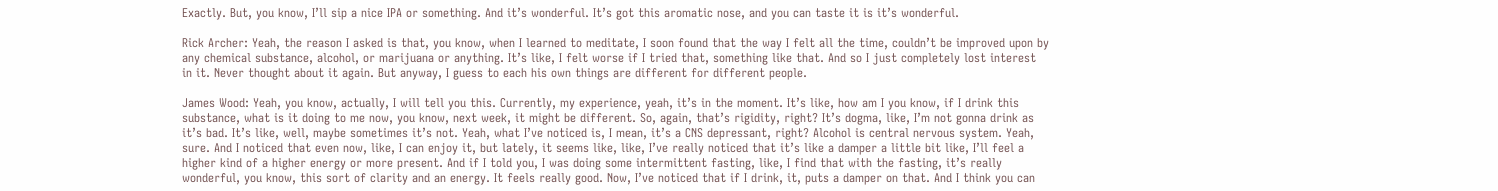Exactly. But, you know, I’ll sip a nice IPA or something. And it’s wonderful. It’s got this aromatic nose, and you can taste it is it’s wonderful.

Rick Archer: Yeah, the reason I asked is that, you know, when I learned to meditate, I soon found that the way I felt all the time, couldn’t be improved upon by any chemical substance, alcohol, or marijuana or anything. It’s like, I felt worse if I tried that, something like that. And so I just completely lost interest in it. Never thought about it again. But anyway, I guess to each his own things are different for different people.

James Wood: Yeah, you know, actually, I will tell you this. Currently, my experience, yeah, it’s in the moment. It’s like, how am I you know, if I drink this substance, what is it doing to me now, you know, next week, it might be different. So, again, that’s rigidity, right? It’s dogma, like, I’m not gonna drink as it’s bad. It’s like, well, maybe sometimes it’s not. Yeah, what I’ve noticed is, I mean, it’s a CNS depressant, right? Alcohol is central nervous system. Yeah, sure. And I noticed that even now, like, I can enjoy it, but lately, it seems like, like, I’ve really noticed that it’s like a damper a little bit like, I’ll feel a higher kind of a higher energy or more present. And if I told you, I was doing some intermittent fasting, like, I find that with the fasting, it’s really wonderful, you know, this sort of clarity and an energy. It feels really good. Now, I’ve noticed that if I drink, it, puts a damper on that. And I think you can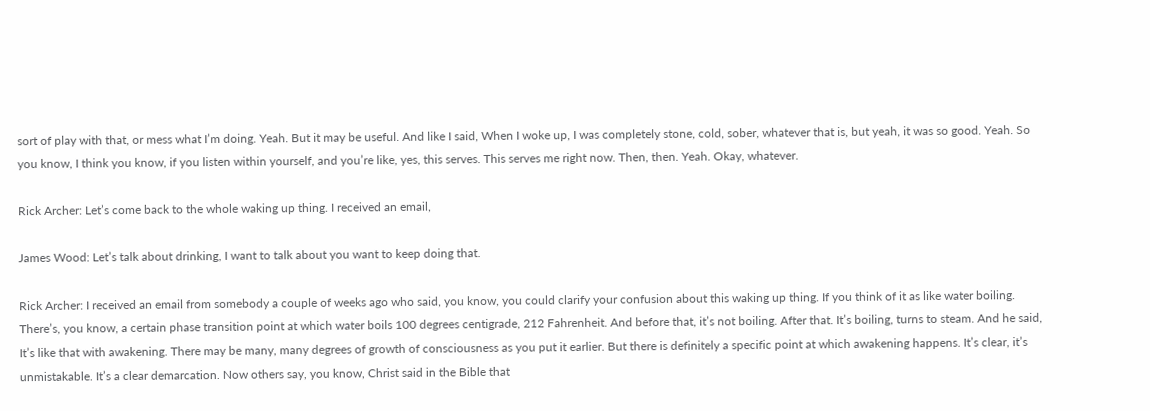sort of play with that, or mess what I’m doing. Yeah. But it may be useful. And like I said, When I woke up, I was completely stone, cold, sober, whatever that is, but yeah, it was so good. Yeah. So you know, I think you know, if you listen within yourself, and you’re like, yes, this serves. This serves me right now. Then, then. Yeah. Okay, whatever.

Rick Archer: Let’s come back to the whole waking up thing. I received an email,

James Wood: Let’s talk about drinking, I want to talk about you want to keep doing that.

Rick Archer: I received an email from somebody a couple of weeks ago who said, you know, you could clarify your confusion about this waking up thing. If you think of it as like water boiling. There’s, you know, a certain phase transition point at which water boils 100 degrees centigrade, 212 Fahrenheit. And before that, it’s not boiling. After that. It’s boiling, turns to steam. And he said, It’s like that with awakening. There may be many, many degrees of growth of consciousness as you put it earlier. But there is definitely a specific point at which awakening happens. It’s clear, it’s unmistakable. It’s a clear demarcation. Now others say, you know, Christ said in the Bible that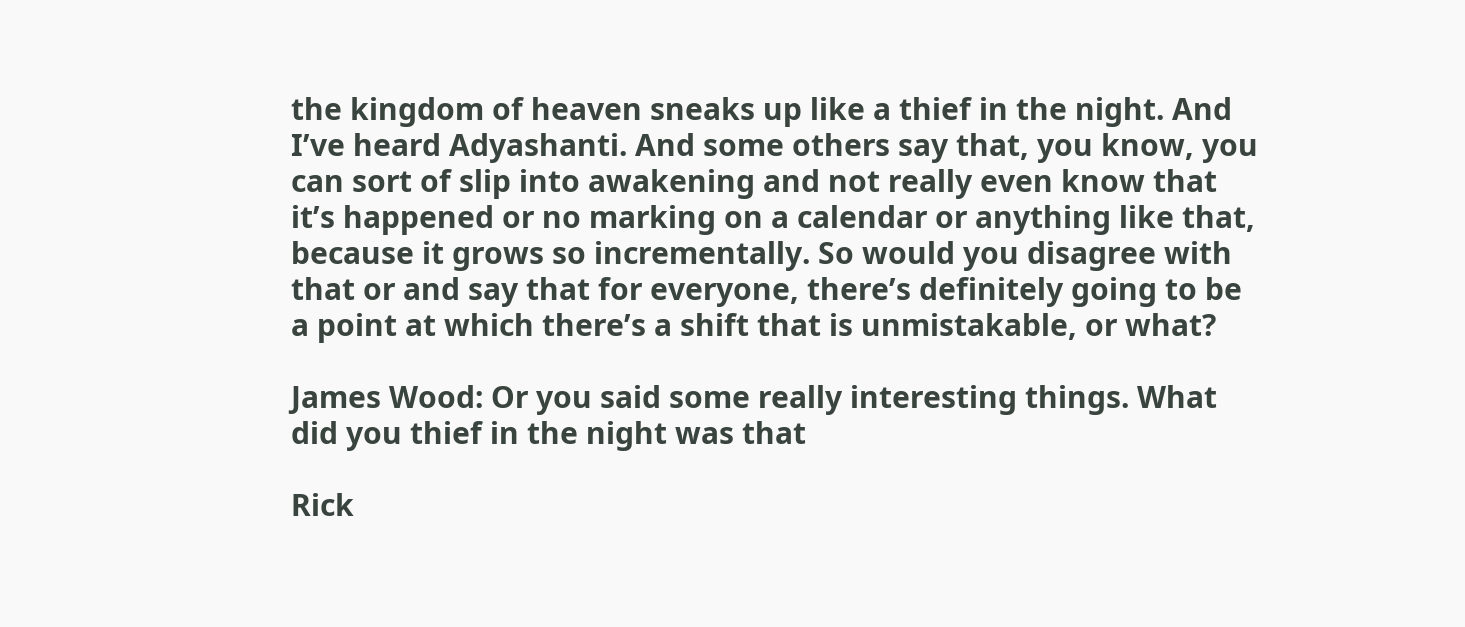the kingdom of heaven sneaks up like a thief in the night. And I’ve heard Adyashanti. And some others say that, you know, you can sort of slip into awakening and not really even know that it’s happened or no marking on a calendar or anything like that, because it grows so incrementally. So would you disagree with that or and say that for everyone, there’s definitely going to be a point at which there’s a shift that is unmistakable, or what?

James Wood: Or you said some really interesting things. What did you thief in the night was that

Rick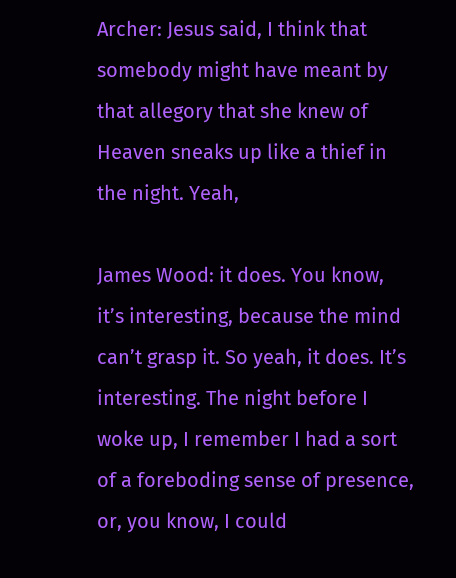Archer: Jesus said, I think that somebody might have meant by that allegory that she knew of Heaven sneaks up like a thief in the night. Yeah,

James Wood: it does. You know, it’s interesting, because the mind can’t grasp it. So yeah, it does. It’s interesting. The night before I woke up, I remember I had a sort of a foreboding sense of presence, or, you know, I could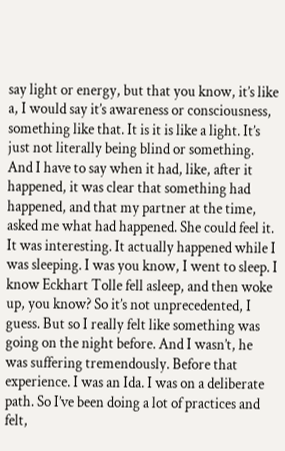say light or energy, but that you know, it’s like a, I would say it’s awareness or consciousness, something like that. It is it is like a light. It’s just not literally being blind or something. And I have to say when it had, like, after it happened, it was clear that something had happened, and that my partner at the time, asked me what had happened. She could feel it. It was interesting. It actually happened while I was sleeping. I was you know, I went to sleep. I know Eckhart Tolle fell asleep, and then woke up, you know? So it’s not unprecedented, I guess. But so I really felt like something was going on the night before. And I wasn’t, he was suffering tremendously. Before that experience. I was an Ida. I was on a deliberate path. So I’ve been doing a lot of practices and felt,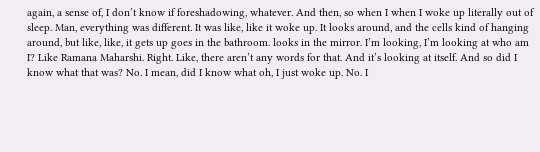again, a sense of, I don’t know if foreshadowing, whatever. And then, so when I when I woke up literally out of sleep. Man, everything was different. It was like, like it woke up. It looks around, and the cells kind of hanging around, but like, like, it gets up goes in the bathroom. looks in the mirror. I’m looking, I’m looking at who am I? Like Ramana Maharshi. Right. Like, there aren’t any words for that. And it’s looking at itself. And so did I know what that was? No. I mean, did I know what oh, I just woke up. No. I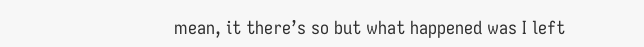mean, it there’s so but what happened was I left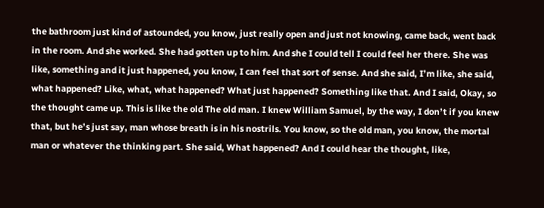the bathroom just kind of astounded, you know, just really open and just not knowing, came back, went back in the room. And she worked. She had gotten up to him. And she I could tell I could feel her there. She was like, something and it just happened, you know, I can feel that sort of sense. And she said, I’m like, she said, what happened? Like, what, what happened? What just happened? Something like that. And I said, Okay, so the thought came up. This is like the old The old man. I knew William Samuel, by the way, I don’t if you knew that, but he’s just say, man whose breath is in his nostrils. You know, so the old man, you know, the mortal man or whatever the thinking part. She said, What happened? And I could hear the thought, like,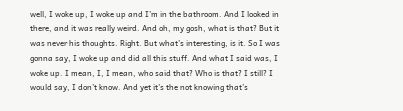well, I woke up, I woke up and I’m in the bathroom. And I looked in there, and it was really weird. And oh, my gosh, what is that? But it was never his thoughts. Right. But what’s interesting, is it. So I was gonna say, I woke up and did all this stuff. And what I said was, I woke up. I mean, I, I mean, who said that? Who is that? I still? I would say, I don’t know. And yet it’s the not knowing that’s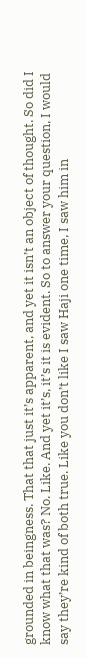grounded in beingness. That that just it’s apparent, and yet it isn’t an object of thought. So did I know what that was? No. Like. And yet it’s, it’s it is evident. So to answer your question, I would say they’re kind of both true. Like you don’t like I saw Haji one time, I saw him in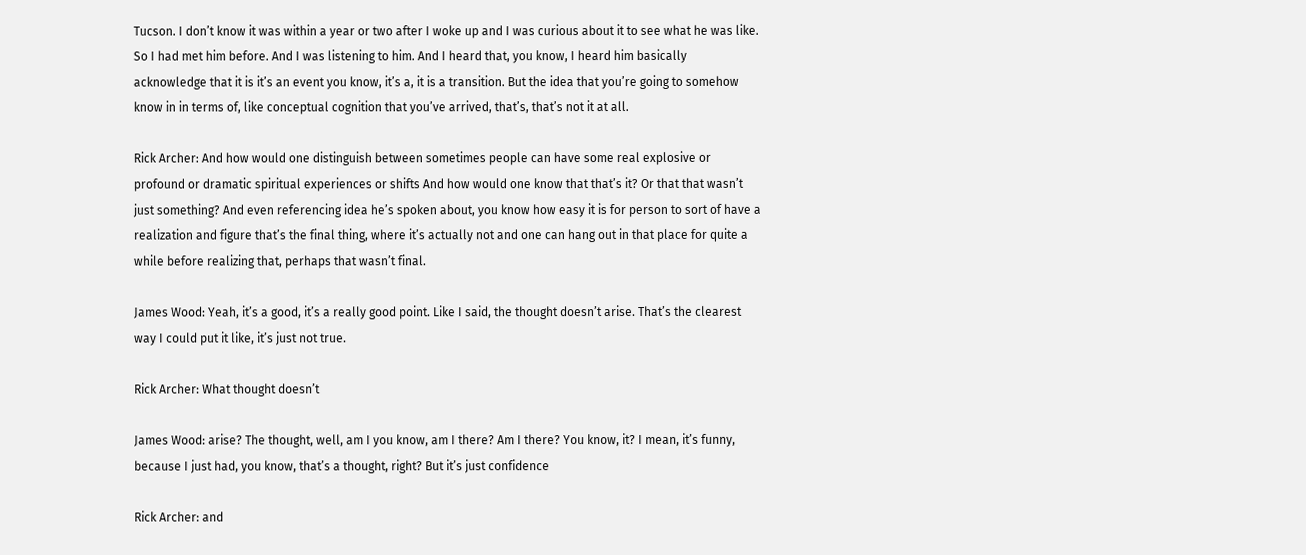Tucson. I don’t know it was within a year or two after I woke up and I was curious about it to see what he was like. So I had met him before. And I was listening to him. And I heard that, you know, I heard him basically acknowledge that it is it’s an event you know, it’s a, it is a transition. But the idea that you’re going to somehow know in in terms of, like conceptual cognition that you’ve arrived, that’s, that’s not it at all.

Rick Archer: And how would one distinguish between sometimes people can have some real explosive or profound or dramatic spiritual experiences or shifts And how would one know that that’s it? Or that that wasn’t just something? And even referencing idea he’s spoken about, you know how easy it is for person to sort of have a realization and figure that’s the final thing, where it’s actually not and one can hang out in that place for quite a while before realizing that, perhaps that wasn’t final.

James Wood: Yeah, it’s a good, it’s a really good point. Like I said, the thought doesn’t arise. That’s the clearest way I could put it like, it’s just not true.

Rick Archer: What thought doesn’t

James Wood: arise? The thought, well, am I you know, am I there? Am I there? You know, it? I mean, it’s funny, because I just had, you know, that’s a thought, right? But it’s just confidence

Rick Archer: and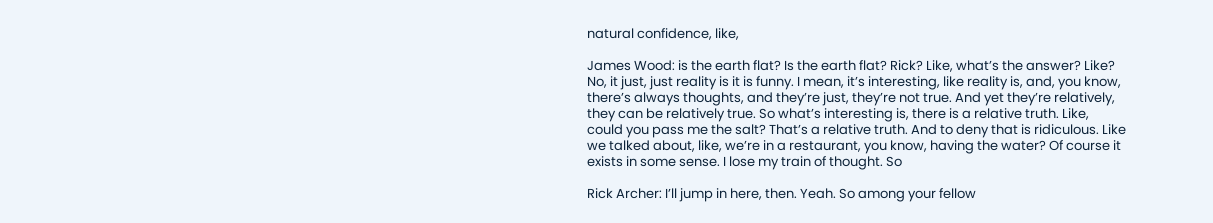natural confidence, like,

James Wood: is the earth flat? Is the earth flat? Rick? Like, what’s the answer? Like? No, it just, just reality is it is funny. I mean, it’s interesting, like reality is, and, you know, there’s always thoughts, and they’re just, they’re not true. And yet they’re relatively, they can be relatively true. So what’s interesting is, there is a relative truth. Like, could you pass me the salt? That’s a relative truth. And to deny that is ridiculous. Like we talked about, like, we’re in a restaurant, you know, having the water? Of course it exists in some sense. I lose my train of thought. So

Rick Archer: I’ll jump in here, then. Yeah. So among your fellow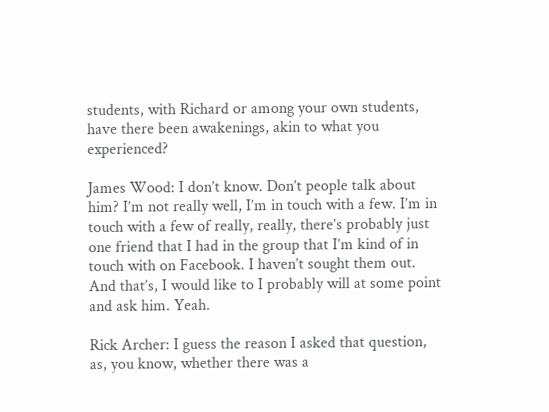students, with Richard or among your own students, have there been awakenings, akin to what you experienced?

James Wood: I don’t know. Don’t people talk about him? I’m not really well, I’m in touch with a few. I’m in touch with a few of really, really, there’s probably just one friend that I had in the group that I’m kind of in touch with on Facebook. I haven’t sought them out. And that’s, I would like to I probably will at some point and ask him. Yeah.

Rick Archer: I guess the reason I asked that question, as, you know, whether there was a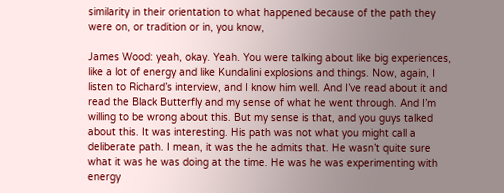similarity in their orientation to what happened because of the path they were on, or tradition or in, you know,

James Wood: yeah, okay. Yeah. You were talking about like big experiences, like a lot of energy and like Kundalini explosions and things. Now, again, I listen to Richard’s interview, and I know him well. And I’ve read about it and read the Black Butterfly and my sense of what he went through. And I’m willing to be wrong about this. But my sense is that, and you guys talked about this. It was interesting. His path was not what you might call a deliberate path. I mean, it was the he admits that. He wasn’t quite sure what it was he was doing at the time. He was he was experimenting with energy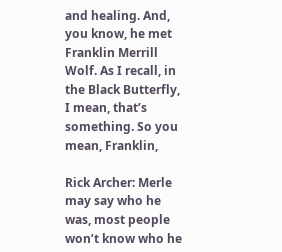and healing. And, you know, he met Franklin Merrill Wolf. As I recall, in the Black Butterfly, I mean, that’s something. So you mean, Franklin,

Rick Archer: Merle may say who he was, most people won’t know who he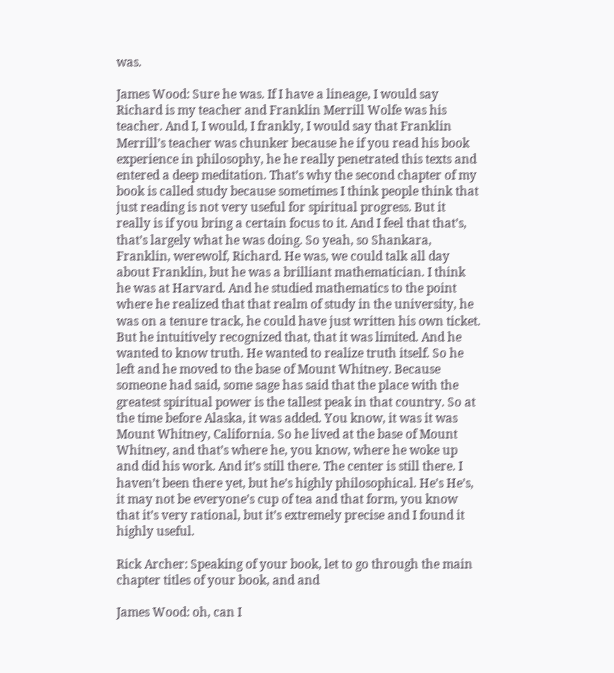was.

James Wood: Sure he was. If I have a lineage, I would say Richard is my teacher and Franklin Merrill Wolfe was his teacher. And I, I would, I frankly, I would say that Franklin Merrill’s teacher was chunker because he if you read his book experience in philosophy, he he really penetrated this texts and entered a deep meditation. That’s why the second chapter of my book is called study because sometimes I think people think that just reading is not very useful for spiritual progress. But it really is if you bring a certain focus to it. And I feel that that’s, that’s largely what he was doing. So yeah, so Shankara, Franklin, werewolf, Richard. He was, we could talk all day about Franklin, but he was a brilliant mathematician. I think he was at Harvard. And he studied mathematics to the point where he realized that that realm of study in the university, he was on a tenure track, he could have just written his own ticket. But he intuitively recognized that, that it was limited. And he wanted to know truth. He wanted to realize truth itself. So he left and he moved to the base of Mount Whitney. Because someone had said, some sage has said that the place with the greatest spiritual power is the tallest peak in that country. So at the time before Alaska, it was added. You know, it was it was Mount Whitney, California. So he lived at the base of Mount Whitney, and that’s where he, you know, where he woke up and did his work. And it’s still there. The center is still there. I haven’t been there yet, but he’s highly philosophical. He’s He’s, it may not be everyone’s cup of tea and that form, you know that it’s very rational, but it’s extremely precise and I found it highly useful.

Rick Archer: Speaking of your book, let to go through the main chapter titles of your book, and and

James Wood: oh, can I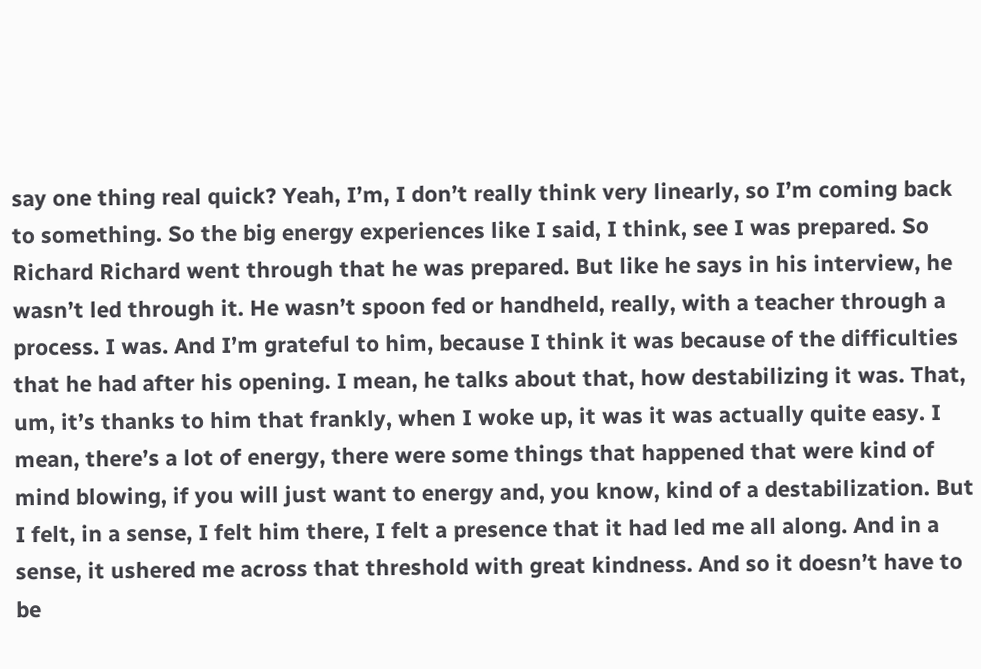say one thing real quick? Yeah, I’m, I don’t really think very linearly, so I’m coming back to something. So the big energy experiences like I said, I think, see I was prepared. So Richard Richard went through that he was prepared. But like he says in his interview, he wasn’t led through it. He wasn’t spoon fed or handheld, really, with a teacher through a process. I was. And I’m grateful to him, because I think it was because of the difficulties that he had after his opening. I mean, he talks about that, how destabilizing it was. That, um, it’s thanks to him that frankly, when I woke up, it was it was actually quite easy. I mean, there’s a lot of energy, there were some things that happened that were kind of mind blowing, if you will just want to energy and, you know, kind of a destabilization. But I felt, in a sense, I felt him there, I felt a presence that it had led me all along. And in a sense, it ushered me across that threshold with great kindness. And so it doesn’t have to be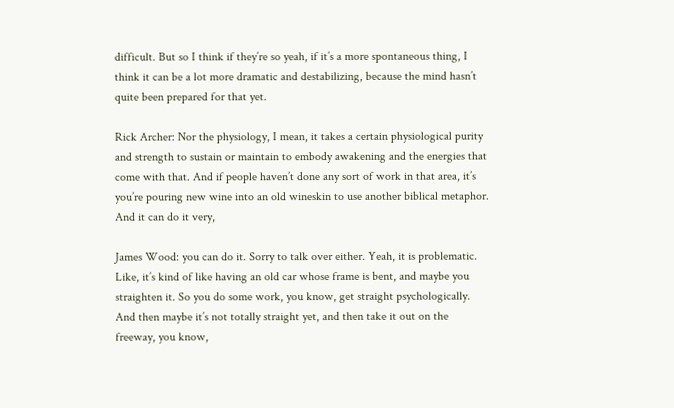difficult. But so I think if they’re so yeah, if it’s a more spontaneous thing, I think it can be a lot more dramatic and destabilizing, because the mind hasn’t quite been prepared for that yet.

Rick Archer: Nor the physiology, I mean, it takes a certain physiological purity and strength to sustain or maintain to embody awakening and the energies that come with that. And if people haven’t done any sort of work in that area, it’s you’re pouring new wine into an old wineskin to use another biblical metaphor. And it can do it very,

James Wood: you can do it. Sorry to talk over either. Yeah, it is problematic. Like, it’s kind of like having an old car whose frame is bent, and maybe you straighten it. So you do some work, you know, get straight psychologically. And then maybe it’s not totally straight yet, and then take it out on the freeway, you know,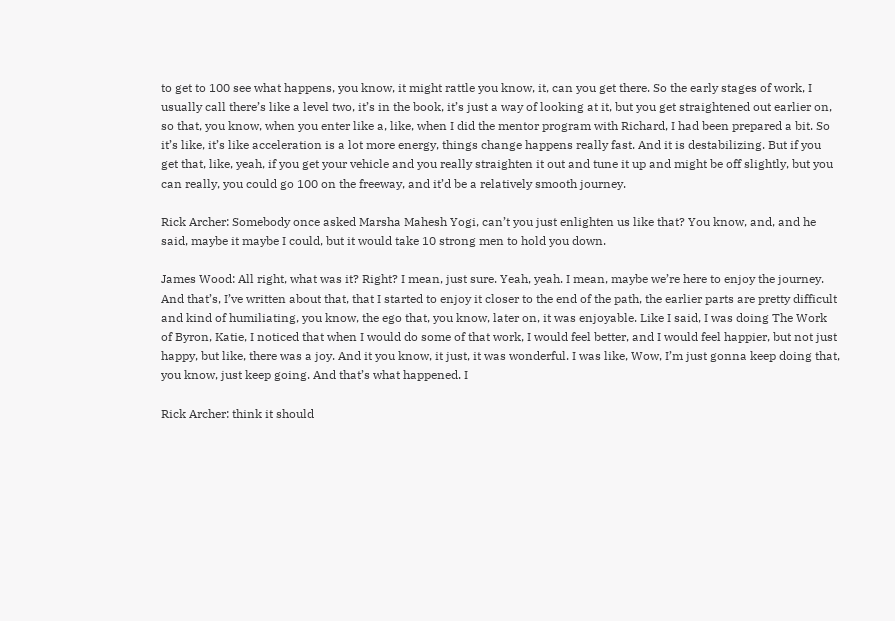to get to 100 see what happens, you know, it might rattle you know, it, can you get there. So the early stages of work, I usually call there’s like a level two, it’s in the book, it’s just a way of looking at it, but you get straightened out earlier on, so that, you know, when you enter like a, like, when I did the mentor program with Richard, I had been prepared a bit. So it’s like, it’s like acceleration is a lot more energy, things change happens really fast. And it is destabilizing. But if you get that, like, yeah, if you get your vehicle and you really straighten it out and tune it up and might be off slightly, but you can really, you could go 100 on the freeway, and it’d be a relatively smooth journey.

Rick Archer: Somebody once asked Marsha Mahesh Yogi, can’t you just enlighten us like that? You know, and, and he said, maybe it maybe I could, but it would take 10 strong men to hold you down.

James Wood: All right, what was it? Right? I mean, just sure. Yeah, yeah. I mean, maybe we’re here to enjoy the journey. And that’s, I’ve written about that, that I started to enjoy it closer to the end of the path, the earlier parts are pretty difficult and kind of humiliating, you know, the ego that, you know, later on, it was enjoyable. Like I said, I was doing The Work of Byron, Katie, I noticed that when I would do some of that work, I would feel better, and I would feel happier, but not just happy, but like, there was a joy. And it you know, it just, it was wonderful. I was like, Wow, I’m just gonna keep doing that, you know, just keep going. And that’s what happened. I

Rick Archer: think it should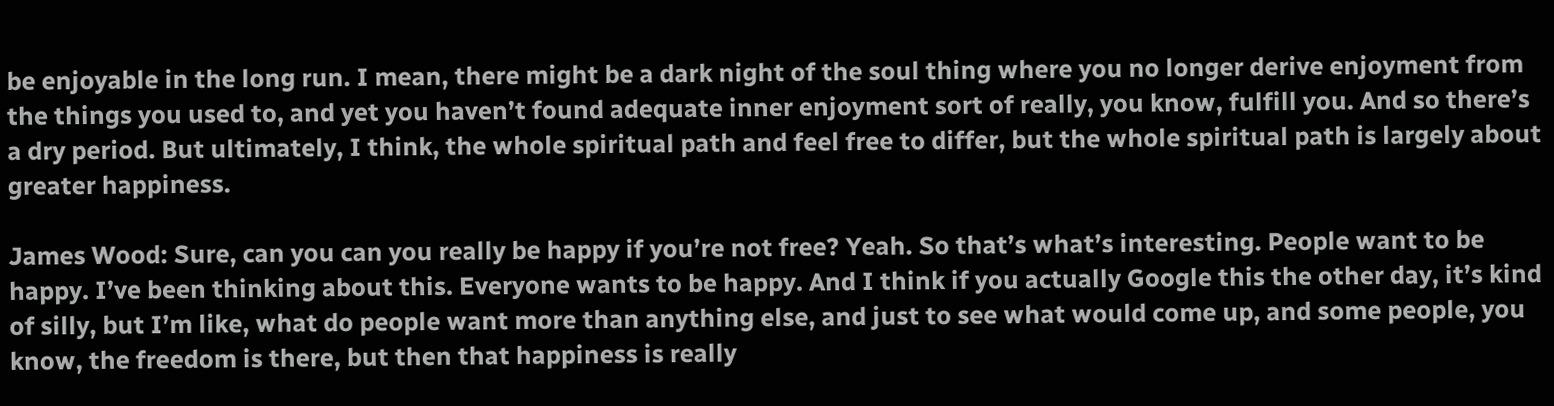be enjoyable in the long run. I mean, there might be a dark night of the soul thing where you no longer derive enjoyment from the things you used to, and yet you haven’t found adequate inner enjoyment sort of really, you know, fulfill you. And so there’s a dry period. But ultimately, I think, the whole spiritual path and feel free to differ, but the whole spiritual path is largely about greater happiness.

James Wood: Sure, can you can you really be happy if you’re not free? Yeah. So that’s what’s interesting. People want to be happy. I’ve been thinking about this. Everyone wants to be happy. And I think if you actually Google this the other day, it’s kind of silly, but I’m like, what do people want more than anything else, and just to see what would come up, and some people, you know, the freedom is there, but then that happiness is really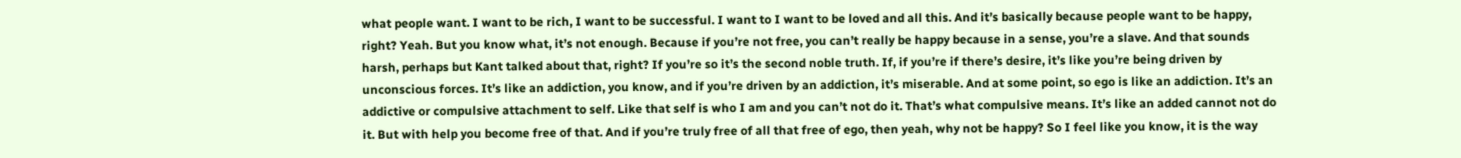what people want. I want to be rich, I want to be successful. I want to I want to be loved and all this. And it’s basically because people want to be happy, right? Yeah. But you know what, it’s not enough. Because if you’re not free, you can’t really be happy because in a sense, you’re a slave. And that sounds harsh, perhaps but Kant talked about that, right? If you’re so it’s the second noble truth. If, if you’re if there’s desire, it’s like you’re being driven by unconscious forces. It’s like an addiction, you know, and if you’re driven by an addiction, it’s miserable. And at some point, so ego is like an addiction. It’s an addictive or compulsive attachment to self. Like that self is who I am and you can’t not do it. That’s what compulsive means. It’s like an added cannot not do it. But with help you become free of that. And if you’re truly free of all that free of ego, then yeah, why not be happy? So I feel like you know, it is the way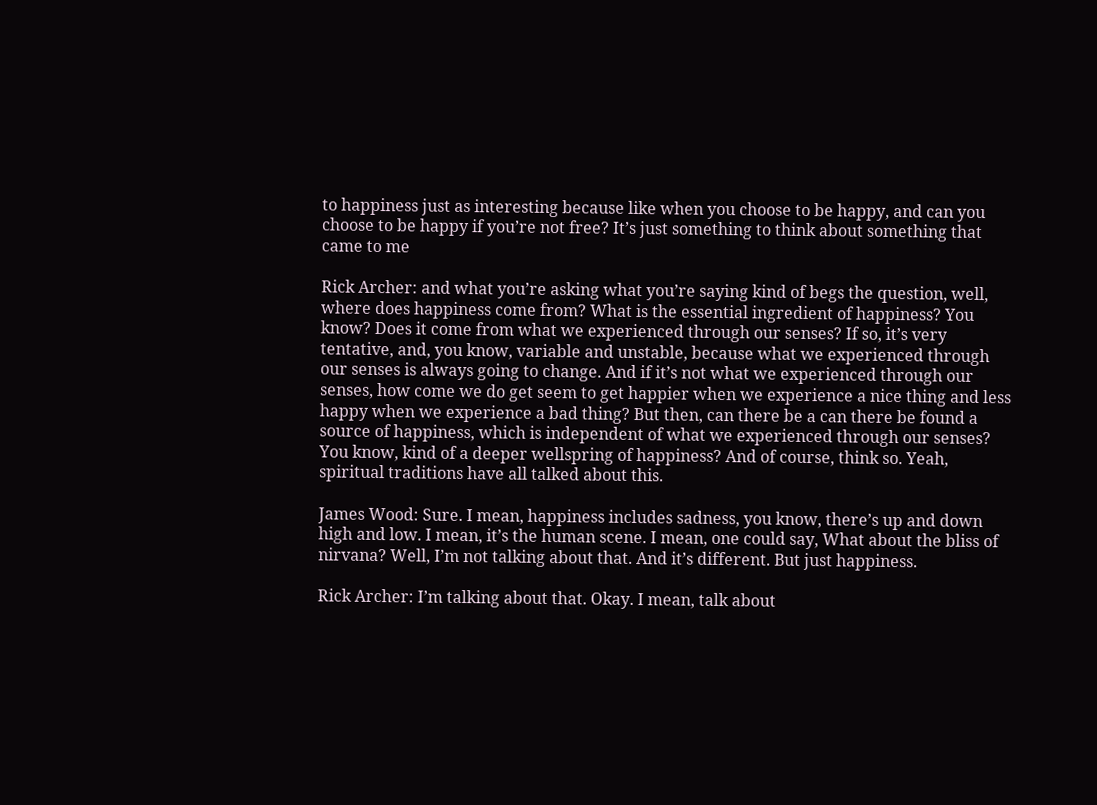to happiness just as interesting because like when you choose to be happy, and can you choose to be happy if you’re not free? It’s just something to think about something that came to me

Rick Archer: and what you’re asking what you’re saying kind of begs the question, well, where does happiness come from? What is the essential ingredient of happiness? You know? Does it come from what we experienced through our senses? If so, it’s very tentative, and, you know, variable and unstable, because what we experienced through our senses is always going to change. And if it’s not what we experienced through our senses, how come we do get seem to get happier when we experience a nice thing and less happy when we experience a bad thing? But then, can there be a can there be found a source of happiness, which is independent of what we experienced through our senses? You know, kind of a deeper wellspring of happiness? And of course, think so. Yeah, spiritual traditions have all talked about this.

James Wood: Sure. I mean, happiness includes sadness, you know, there’s up and down high and low. I mean, it’s the human scene. I mean, one could say, What about the bliss of nirvana? Well, I’m not talking about that. And it’s different. But just happiness.

Rick Archer: I’m talking about that. Okay. I mean, talk about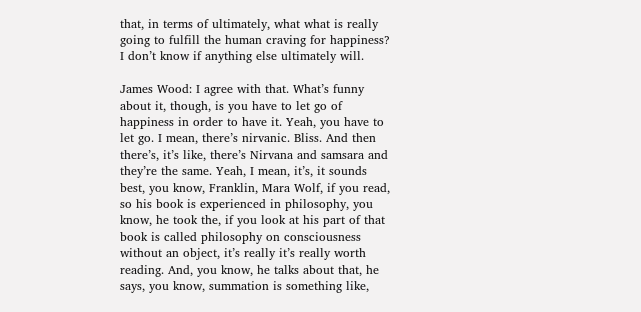that, in terms of ultimately, what what is really going to fulfill the human craving for happiness? I don’t know if anything else ultimately will.

James Wood: I agree with that. What’s funny about it, though, is you have to let go of happiness in order to have it. Yeah, you have to let go. I mean, there’s nirvanic. Bliss. And then there’s, it’s like, there’s Nirvana and samsara and they’re the same. Yeah, I mean, it’s, it sounds best, you know, Franklin, Mara Wolf, if you read, so his book is experienced in philosophy, you know, he took the, if you look at his part of that book is called philosophy on consciousness without an object, it’s really it’s really worth reading. And, you know, he talks about that, he says, you know, summation is something like,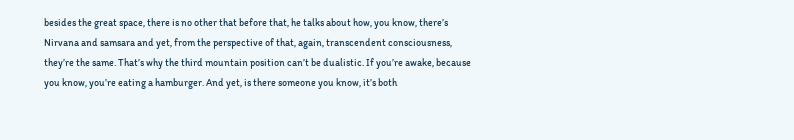besides the great space, there is no other that before that, he talks about how, you know, there’s Nirvana and samsara and yet, from the perspective of that, again, transcendent consciousness, they’re the same. That’s why the third mountain position can’t be dualistic. If you’re awake, because you know, you’re eating a hamburger. And yet, is there someone you know, it’s both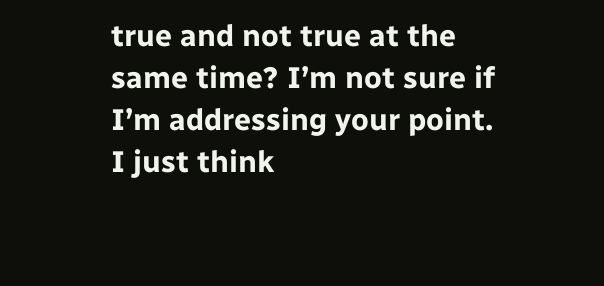true and not true at the same time? I’m not sure if I’m addressing your point. I just think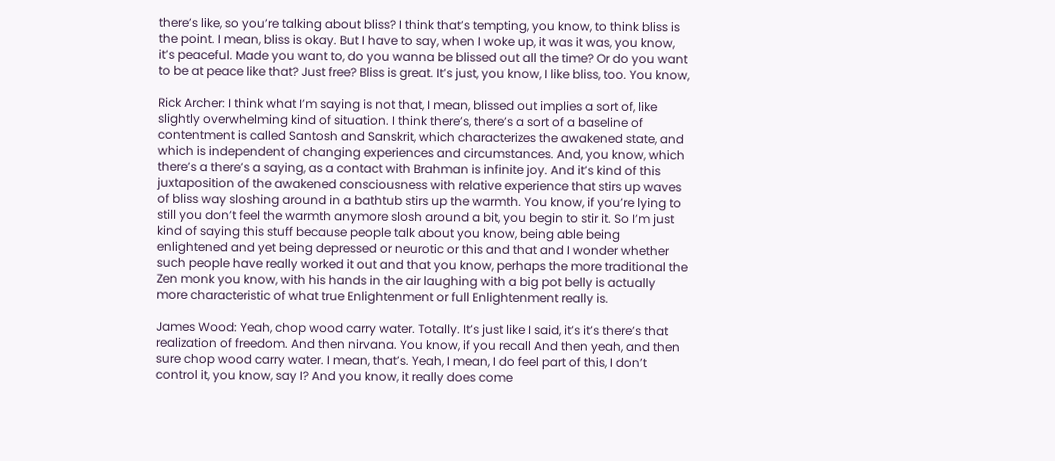there’s like, so you’re talking about bliss? I think that’s tempting, you know, to think bliss is the point. I mean, bliss is okay. But I have to say, when I woke up, it was it was, you know, it’s peaceful. Made you want to, do you wanna be blissed out all the time? Or do you want to be at peace like that? Just free? Bliss is great. It’s just, you know, I like bliss, too. You know,

Rick Archer: I think what I’m saying is not that, I mean, blissed out implies a sort of, like slightly overwhelming kind of situation. I think there’s, there’s a sort of a baseline of contentment is called Santosh and Sanskrit, which characterizes the awakened state, and which is independent of changing experiences and circumstances. And, you know, which there’s a there’s a saying, as a contact with Brahman is infinite joy. And it’s kind of this juxtaposition of the awakened consciousness with relative experience that stirs up waves of bliss way sloshing around in a bathtub stirs up the warmth. You know, if you’re lying to still you don’t feel the warmth anymore slosh around a bit, you begin to stir it. So I’m just kind of saying this stuff because people talk about you know, being able being enlightened and yet being depressed or neurotic or this and that and I wonder whether such people have really worked it out and that you know, perhaps the more traditional the Zen monk you know, with his hands in the air laughing with a big pot belly is actually more characteristic of what true Enlightenment or full Enlightenment really is.

James Wood: Yeah, chop wood carry water. Totally. It’s just like I said, it’s it’s there’s that realization of freedom. And then nirvana. You know, if you recall And then yeah, and then sure chop wood carry water. I mean, that’s. Yeah, I mean, I do feel part of this, I don’t control it, you know, say I? And you know, it really does come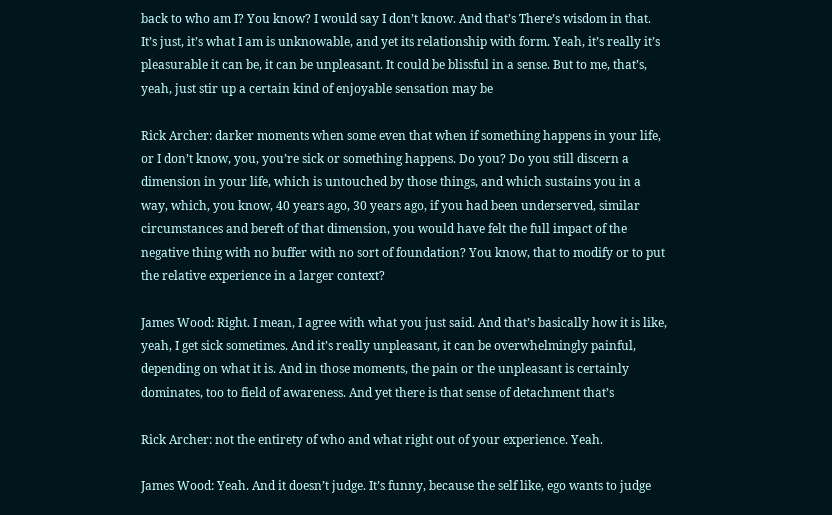back to who am I? You know? I would say I don’t know. And that’s There’s wisdom in that. It’s just, it’s what I am is unknowable, and yet its relationship with form. Yeah, it’s really it’s pleasurable it can be, it can be unpleasant. It could be blissful in a sense. But to me, that’s, yeah, just stir up a certain kind of enjoyable sensation may be

Rick Archer: darker moments when some even that when if something happens in your life, or I don’t know, you, you’re sick or something happens. Do you? Do you still discern a dimension in your life, which is untouched by those things, and which sustains you in a way, which, you know, 40 years ago, 30 years ago, if you had been underserved, similar circumstances and bereft of that dimension, you would have felt the full impact of the negative thing with no buffer with no sort of foundation? You know, that to modify or to put the relative experience in a larger context?

James Wood: Right. I mean, I agree with what you just said. And that’s basically how it is like, yeah, I get sick sometimes. And it’s really unpleasant, it can be overwhelmingly painful, depending on what it is. And in those moments, the pain or the unpleasant is certainly dominates, too to field of awareness. And yet there is that sense of detachment that’s

Rick Archer: not the entirety of who and what right out of your experience. Yeah.

James Wood: Yeah. And it doesn’t judge. It’s funny, because the self like, ego wants to judge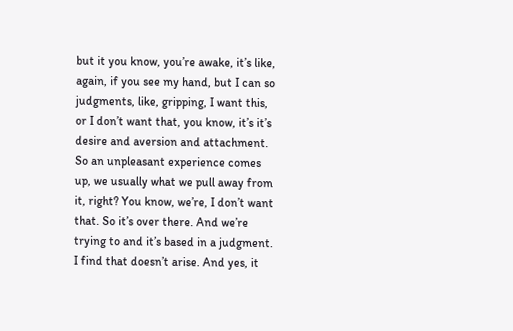but it you know, you’re awake, it’s like, again, if you see my hand, but I can so judgments, like, gripping, I want this, or I don’t want that, you know, it’s it’s desire and aversion and attachment. So an unpleasant experience comes up, we usually what we pull away from it, right? You know, we’re, I don’t want that. So it’s over there. And we’re trying to and it’s based in a judgment. I find that doesn’t arise. And yes, it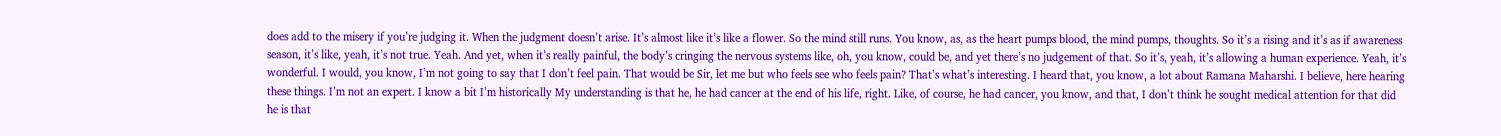does add to the misery if you’re judging it. When the judgment doesn’t arise. It’s almost like it’s like a flower. So the mind still runs. You know, as, as the heart pumps blood, the mind pumps, thoughts. So it’s a rising and it’s as if awareness season, it’s like, yeah, it’s not true. Yeah. And yet, when it’s really painful, the body’s cringing the nervous systems like, oh, you know, could be, and yet there’s no judgement of that. So it’s, yeah, it’s allowing a human experience. Yeah, it’s wonderful. I would, you know, I’m not going to say that I don’t feel pain. That would be Sir, let me but who feels see who feels pain? That’s what’s interesting. I heard that, you know, a lot about Ramana Maharshi. I believe, here hearing these things. I’m not an expert. I know a bit I’m historically My understanding is that he, he had cancer at the end of his life, right. Like, of course, he had cancer, you know, and that, I don’t think he sought medical attention for that did he is that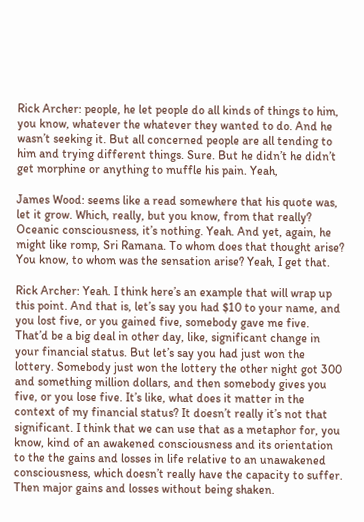Rick Archer: people, he let people do all kinds of things to him, you know, whatever the whatever they wanted to do. And he wasn’t seeking it. But all concerned people are all tending to him and trying different things. Sure. But he didn’t he didn’t get morphine or anything to muffle his pain. Yeah,

James Wood: seems like a read somewhere that his quote was, let it grow. Which, really, but you know, from that really? Oceanic consciousness, it’s nothing. Yeah. And yet, again, he might like romp, Sri Ramana. To whom does that thought arise? You know, to whom was the sensation arise? Yeah, I get that.

Rick Archer: Yeah. I think here’s an example that will wrap up this point. And that is, let’s say you had $10 to your name, and you lost five, or you gained five, somebody gave me five. That’d be a big deal in other day, like, significant change in your financial status. But let’s say you had just won the lottery. Somebody just won the lottery the other night got 300 and something million dollars, and then somebody gives you five, or you lose five. It’s like, what does it matter in the context of my financial status? It doesn’t really it’s not that significant. I think that we can use that as a metaphor for, you know, kind of an awakened consciousness and its orientation to the the gains and losses in life relative to an unawakened consciousness, which doesn’t really have the capacity to suffer. Then major gains and losses without being shaken.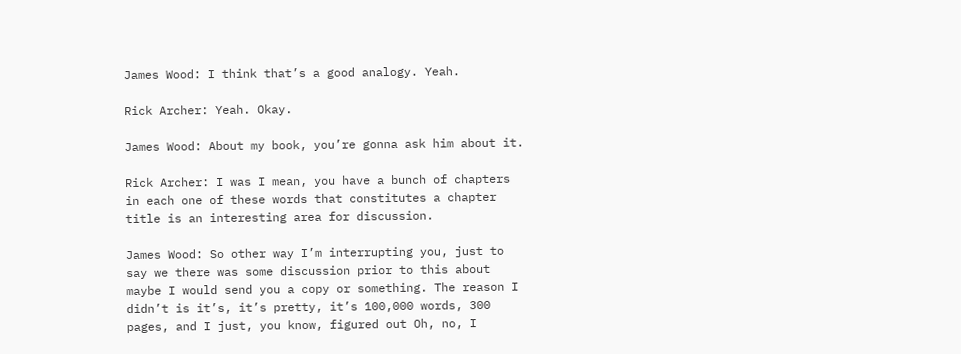James Wood: I think that’s a good analogy. Yeah.

Rick Archer: Yeah. Okay.

James Wood: About my book, you’re gonna ask him about it.

Rick Archer: I was I mean, you have a bunch of chapters in each one of these words that constitutes a chapter title is an interesting area for discussion.

James Wood: So other way I’m interrupting you, just to say we there was some discussion prior to this about maybe I would send you a copy or something. The reason I didn’t is it’s, it’s pretty, it’s 100,000 words, 300 pages, and I just, you know, figured out Oh, no, I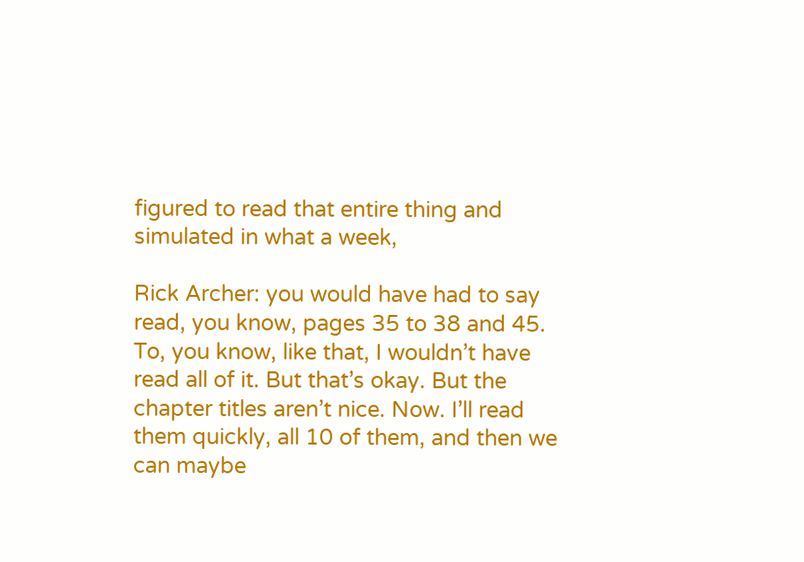figured to read that entire thing and simulated in what a week,

Rick Archer: you would have had to say read, you know, pages 35 to 38 and 45. To, you know, like that, I wouldn’t have read all of it. But that’s okay. But the chapter titles aren’t nice. Now. I’ll read them quickly, all 10 of them, and then we can maybe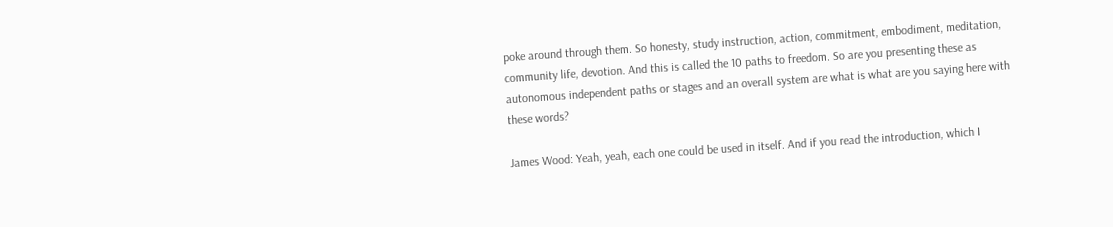poke around through them. So honesty, study instruction, action, commitment, embodiment, meditation, community life, devotion. And this is called the 10 paths to freedom. So are you presenting these as autonomous independent paths or stages and an overall system are what is what are you saying here with these words?

James Wood: Yeah, yeah, each one could be used in itself. And if you read the introduction, which I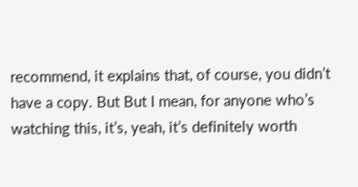recommend, it explains that, of course, you didn’t have a copy. But But I mean, for anyone who’s watching this, it’s, yeah, it’s definitely worth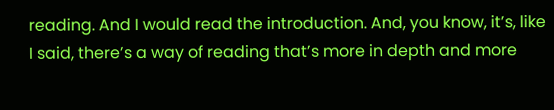reading. And I would read the introduction. And, you know, it’s, like I said, there’s a way of reading that’s more in depth and more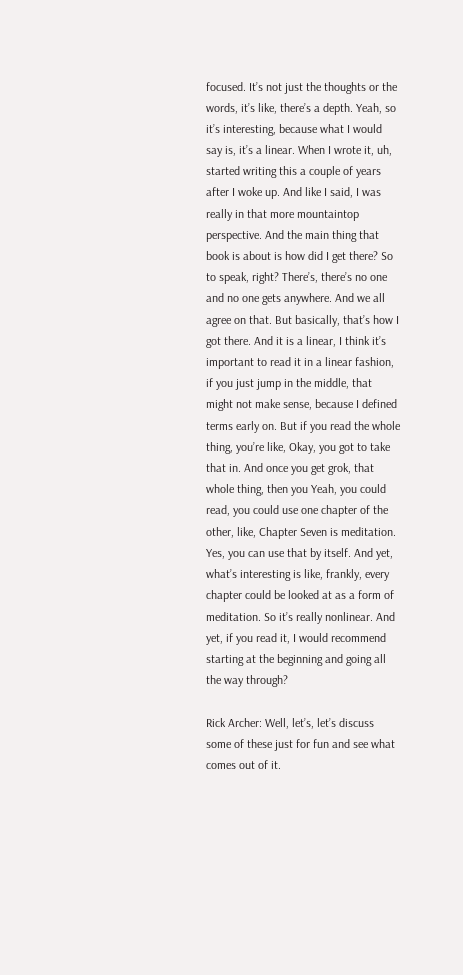focused. It’s not just the thoughts or the words, it’s like, there’s a depth. Yeah, so it’s interesting, because what I would say is, it’s a linear. When I wrote it, uh, started writing this a couple of years after I woke up. And like I said, I was really in that more mountaintop perspective. And the main thing that book is about is how did I get there? So to speak, right? There’s, there’s no one and no one gets anywhere. And we all agree on that. But basically, that’s how I got there. And it is a linear, I think it’s important to read it in a linear fashion, if you just jump in the middle, that might not make sense, because I defined terms early on. But if you read the whole thing, you’re like, Okay, you got to take that in. And once you get grok, that whole thing, then you Yeah, you could read, you could use one chapter of the other, like, Chapter Seven is meditation. Yes, you can use that by itself. And yet, what’s interesting is like, frankly, every chapter could be looked at as a form of meditation. So it’s really nonlinear. And yet, if you read it, I would recommend starting at the beginning and going all the way through?

Rick Archer: Well, let’s, let’s discuss some of these just for fun and see what comes out of it.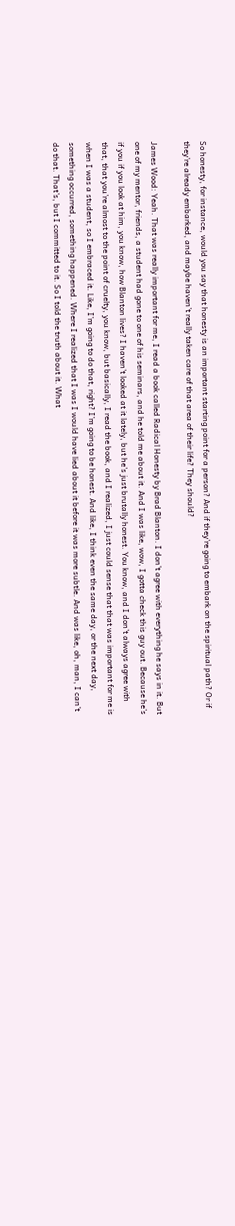So honesty, for instance, would you say that honesty is an important starting point for a person? And if they’re going to embark on the spiritual path? Or if they’re already embarked, and maybe haven’t really taken care of that area of their life? They should?

James Wood: Yeah. That was really important for me, I read a book called Radical Honesty by Brad Blanton. I don’t agree with everything he says in it. But one of my mentor, friends, a student had gone to one of his seminars, and he told me about it. And I was like, wow, I gotta check this guy out. Because he’s if you if you look at him, you know, how Blanton lives? I haven’t looked at it lately, but he’s just brutally honest. You know, and I don’t always agree with that, that you’re almost to the point of cruelty, you know, but basically, I read the book, and I realized, I just could sense that that was important for me is when I was a student, so I embraced it. Like, I’m going to do that, right? I’m going to be honest. And like, I think even the same day, or the next day, something occurred, something happened. Where I realized that I was I would have lied about it before it was more subtle. And was like, oh, man, I can’t do that. That’s, but I committed to it. So I told the truth about it. What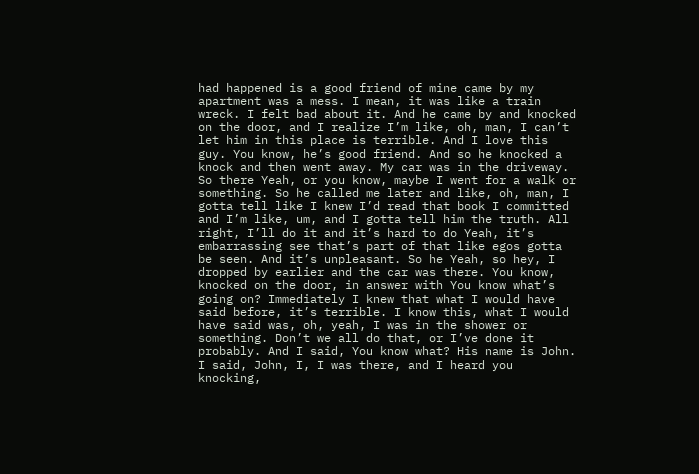had happened is a good friend of mine came by my apartment was a mess. I mean, it was like a train wreck. I felt bad about it. And he came by and knocked on the door, and I realize I’m like, oh, man, I can’t let him in this place is terrible. And I love this guy. You know, he’s good friend. And so he knocked a knock and then went away. My car was in the driveway. So there Yeah, or you know, maybe I went for a walk or something. So he called me later and like, oh, man, I gotta tell like I knew I’d read that book I committed and I’m like, um, and I gotta tell him the truth. All right, I’ll do it and it’s hard to do Yeah, it’s embarrassing see that’s part of that like egos gotta be seen. And it’s unpleasant. So he Yeah, so hey, I dropped by earlier and the car was there. You know, knocked on the door, in answer with You know what’s going on? Immediately I knew that what I would have said before, it’s terrible. I know this, what I would have said was, oh, yeah, I was in the shower or something. Don’t we all do that, or I’ve done it probably. And I said, You know what? His name is John. I said, John, I, I was there, and I heard you knocking,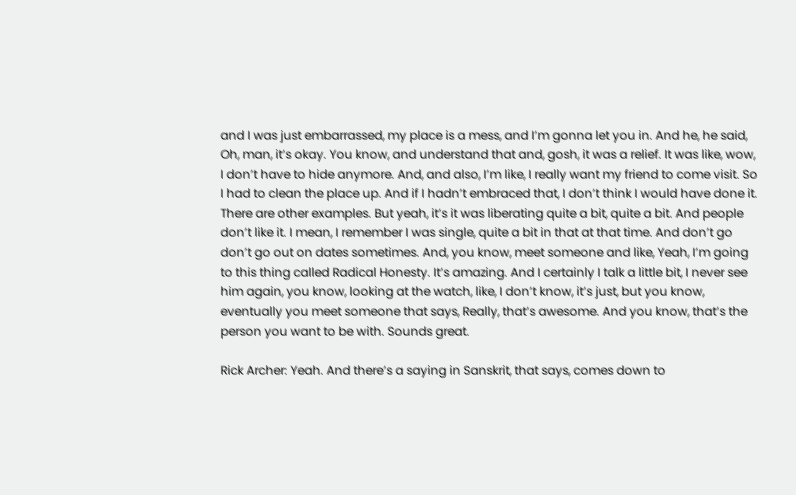and I was just embarrassed, my place is a mess, and I’m gonna let you in. And he, he said, Oh, man, it’s okay. You know, and understand that and, gosh, it was a relief. It was like, wow, I don’t have to hide anymore. And, and also, I’m like, I really want my friend to come visit. So I had to clean the place up. And if I hadn’t embraced that, I don’t think I would have done it. There are other examples. But yeah, it’s it was liberating quite a bit, quite a bit. And people don’t like it. I mean, I remember I was single, quite a bit in that at that time. And don’t go don’t go out on dates sometimes. And, you know, meet someone and like, Yeah, I’m going to this thing called Radical Honesty. It’s amazing. And I certainly I talk a little bit, I never see him again, you know, looking at the watch, like, I don’t know, it’s just, but you know, eventually you meet someone that says, Really, that’s awesome. And you know, that’s the person you want to be with. Sounds great.

Rick Archer: Yeah. And there’s a saying in Sanskrit, that says, comes down to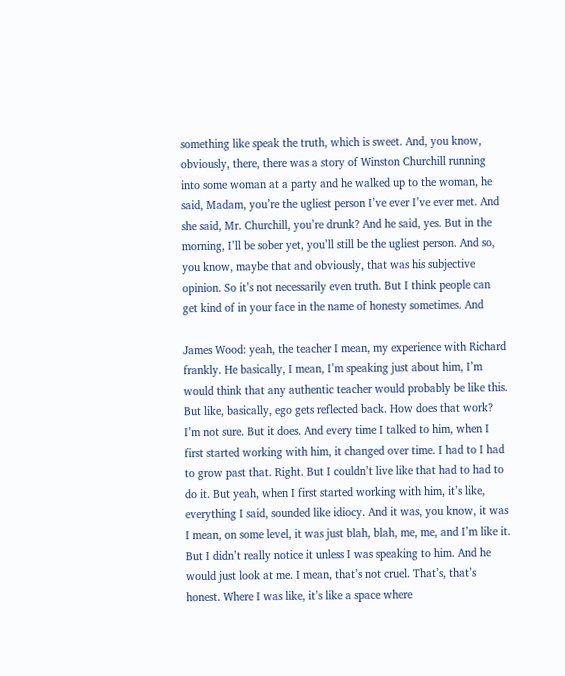something like speak the truth, which is sweet. And, you know, obviously, there, there was a story of Winston Churchill running into some woman at a party and he walked up to the woman, he said, Madam, you’re the ugliest person I’ve ever I’ve ever met. And she said, Mr. Churchill, you’re drunk? And he said, yes. But in the morning, I’ll be sober yet, you’ll still be the ugliest person. And so, you know, maybe that and obviously, that was his subjective opinion. So it’s not necessarily even truth. But I think people can get kind of in your face in the name of honesty sometimes. And

James Wood: yeah, the teacher I mean, my experience with Richard frankly. He basically, I mean, I’m speaking just about him, I’m would think that any authentic teacher would probably be like this. But like, basically, ego gets reflected back. How does that work? I’m not sure. But it does. And every time I talked to him, when I first started working with him, it changed over time. I had to I had to grow past that. Right. But I couldn’t live like that had to had to do it. But yeah, when I first started working with him, it’s like, everything I said, sounded like idiocy. And it was, you know, it was I mean, on some level, it was just blah, blah, me, me, and I’m like it. But I didn’t really notice it unless I was speaking to him. And he would just look at me. I mean, that’s not cruel. That’s, that’s honest. Where I was like, it’s like a space where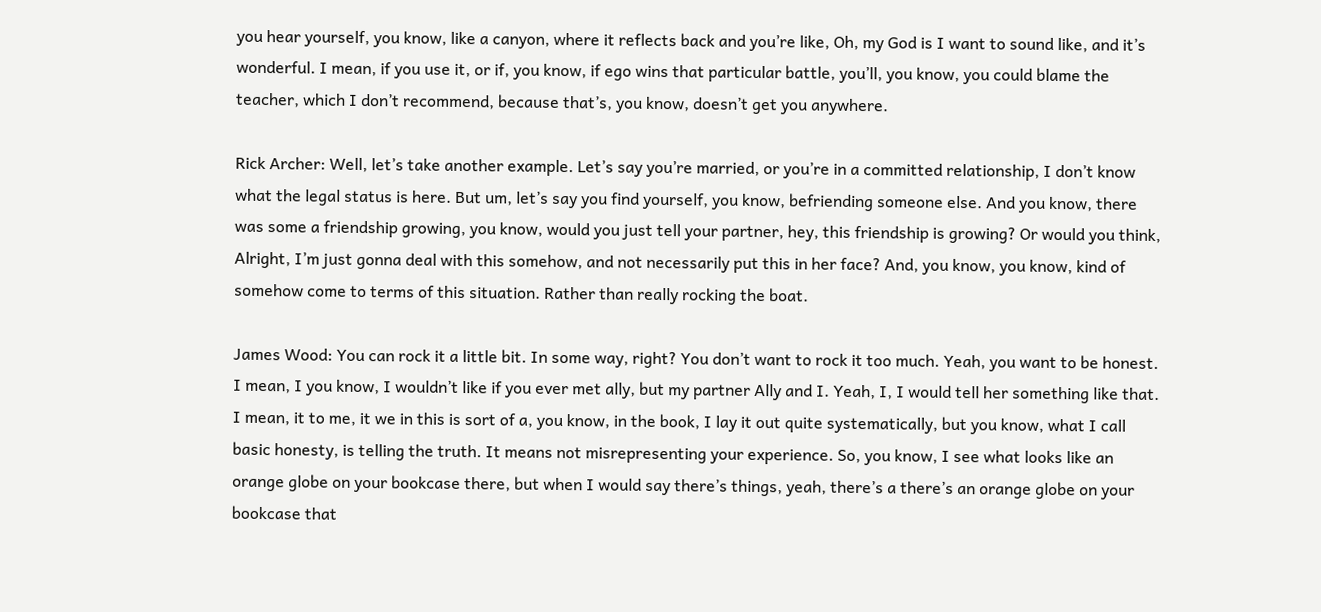you hear yourself, you know, like a canyon, where it reflects back and you’re like, Oh, my God is I want to sound like, and it’s wonderful. I mean, if you use it, or if, you know, if ego wins that particular battle, you’ll, you know, you could blame the teacher, which I don’t recommend, because that’s, you know, doesn’t get you anywhere.

Rick Archer: Well, let’s take another example. Let’s say you’re married, or you’re in a committed relationship, I don’t know what the legal status is here. But um, let’s say you find yourself, you know, befriending someone else. And you know, there was some a friendship growing, you know, would you just tell your partner, hey, this friendship is growing? Or would you think, Alright, I’m just gonna deal with this somehow, and not necessarily put this in her face? And, you know, you know, kind of somehow come to terms of this situation. Rather than really rocking the boat.

James Wood: You can rock it a little bit. In some way, right? You don’t want to rock it too much. Yeah, you want to be honest. I mean, I you know, I wouldn’t like if you ever met ally, but my partner Ally and I. Yeah, I, I would tell her something like that. I mean, it to me, it we in this is sort of a, you know, in the book, I lay it out quite systematically, but you know, what I call basic honesty, is telling the truth. It means not misrepresenting your experience. So, you know, I see what looks like an orange globe on your bookcase there, but when I would say there’s things, yeah, there’s a there’s an orange globe on your bookcase that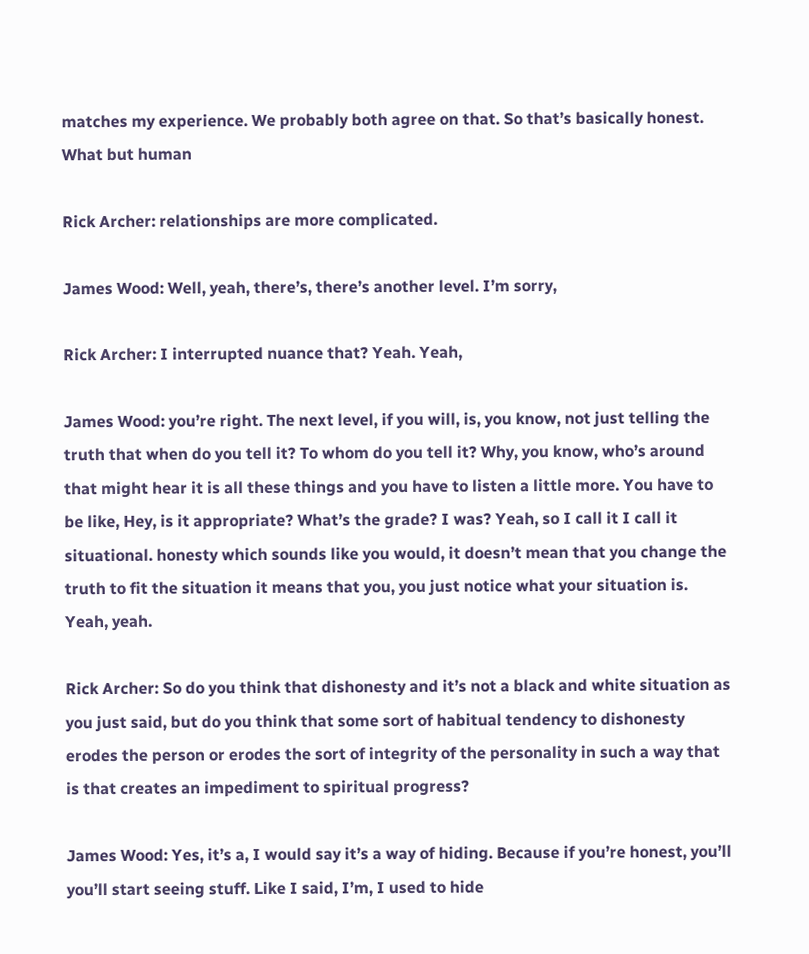matches my experience. We probably both agree on that. So that’s basically honest. What but human

Rick Archer: relationships are more complicated.

James Wood: Well, yeah, there’s, there’s another level. I’m sorry,

Rick Archer: I interrupted nuance that? Yeah. Yeah,

James Wood: you’re right. The next level, if you will, is, you know, not just telling the truth that when do you tell it? To whom do you tell it? Why, you know, who’s around that might hear it is all these things and you have to listen a little more. You have to be like, Hey, is it appropriate? What’s the grade? I was? Yeah, so I call it I call it situational. honesty which sounds like you would, it doesn’t mean that you change the truth to fit the situation it means that you, you just notice what your situation is. Yeah, yeah.

Rick Archer: So do you think that dishonesty and it’s not a black and white situation as you just said, but do you think that some sort of habitual tendency to dishonesty erodes the person or erodes the sort of integrity of the personality in such a way that is that creates an impediment to spiritual progress?

James Wood: Yes, it’s a, I would say it’s a way of hiding. Because if you’re honest, you’ll you’ll start seeing stuff. Like I said, I’m, I used to hide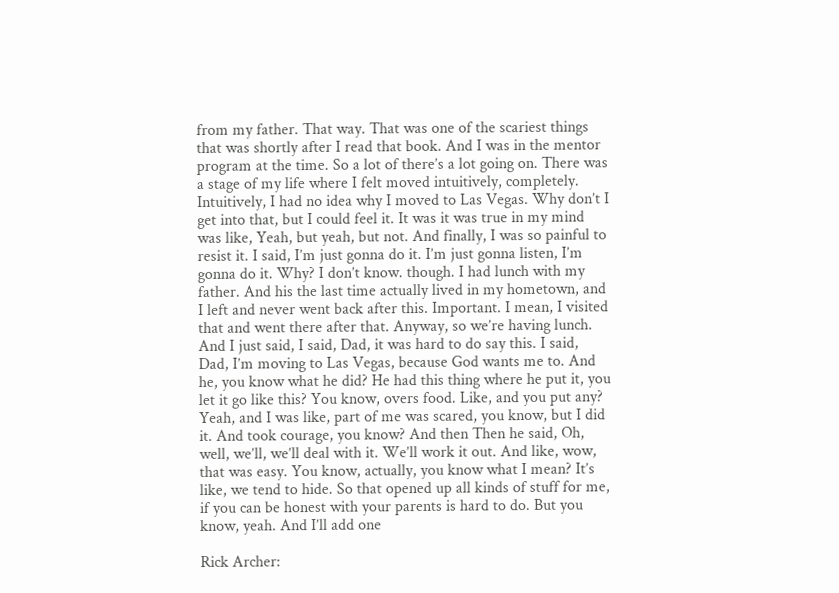from my father. That way. That was one of the scariest things that was shortly after I read that book. And I was in the mentor program at the time. So a lot of there’s a lot going on. There was a stage of my life where I felt moved intuitively, completely. Intuitively, I had no idea why I moved to Las Vegas. Why don’t I get into that, but I could feel it. It was it was true in my mind was like, Yeah, but yeah, but not. And finally, I was so painful to resist it. I said, I’m just gonna do it. I’m just gonna listen, I’m gonna do it. Why? I don’t know. though. I had lunch with my father. And his the last time actually lived in my hometown, and I left and never went back after this. Important. I mean, I visited that and went there after that. Anyway, so we’re having lunch. And I just said, I said, Dad, it was hard to do say this. I said, Dad, I’m moving to Las Vegas, because God wants me to. And he, you know what he did? He had this thing where he put it, you let it go like this? You know, overs food. Like, and you put any? Yeah, and I was like, part of me was scared, you know, but I did it. And took courage, you know? And then Then he said, Oh, well, we’ll, we’ll deal with it. We’ll work it out. And like, wow, that was easy. You know, actually, you know what I mean? It’s like, we tend to hide. So that opened up all kinds of stuff for me, if you can be honest with your parents is hard to do. But you know, yeah. And I’ll add one

Rick Archer: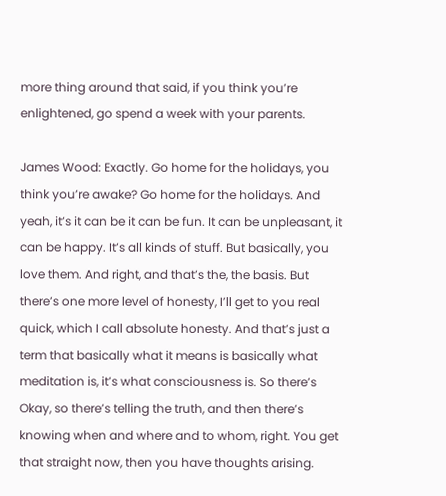more thing around that said, if you think you’re enlightened, go spend a week with your parents.

James Wood: Exactly. Go home for the holidays, you think you’re awake? Go home for the holidays. And yeah, it’s it can be it can be fun. It can be unpleasant, it can be happy. It’s all kinds of stuff. But basically, you love them. And right, and that’s the, the basis. But there’s one more level of honesty, I’ll get to you real quick, which I call absolute honesty. And that’s just a term that basically what it means is basically what meditation is, it’s what consciousness is. So there’s Okay, so there’s telling the truth, and then there’s knowing when and where and to whom, right. You get that straight now, then you have thoughts arising.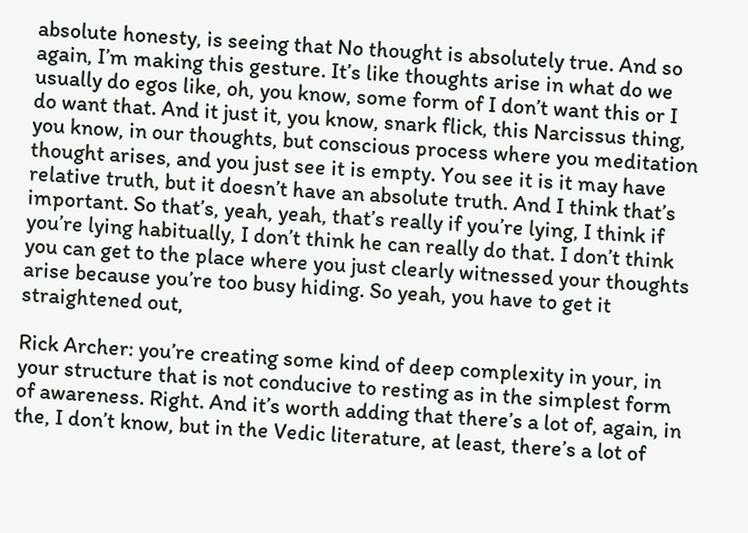absolute honesty, is seeing that No thought is absolutely true. And so again, I’m making this gesture. It’s like thoughts arise in what do we usually do egos like, oh, you know, some form of I don’t want this or I do want that. And it just it, you know, snark flick, this Narcissus thing, you know, in our thoughts, but conscious process where you meditation thought arises, and you just see it is empty. You see it is it may have relative truth, but it doesn’t have an absolute truth. And I think that’s important. So that’s, yeah, yeah, that’s really if you’re lying, I think if you’re lying habitually, I don’t think he can really do that. I don’t think you can get to the place where you just clearly witnessed your thoughts arise because you’re too busy hiding. So yeah, you have to get it straightened out,

Rick Archer: you’re creating some kind of deep complexity in your, in your structure that is not conducive to resting as in the simplest form of awareness. Right. And it’s worth adding that there’s a lot of, again, in the, I don’t know, but in the Vedic literature, at least, there’s a lot of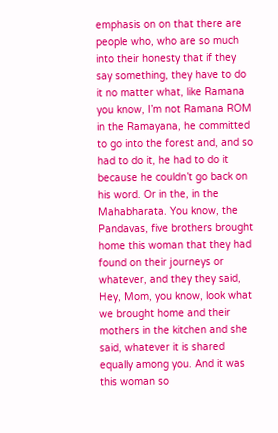emphasis on on that there are people who, who are so much into their honesty that if they say something, they have to do it no matter what, like Ramana you know, I’m not Ramana ROM in the Ramayana, he committed to go into the forest and, and so had to do it, he had to do it because he couldn’t go back on his word. Or in the, in the Mahabharata. You know, the Pandavas, five brothers brought home this woman that they had found on their journeys or whatever, and they they said, Hey, Mom, you know, look what we brought home and their mothers in the kitchen and she said, whatever it is shared equally among you. And it was this woman so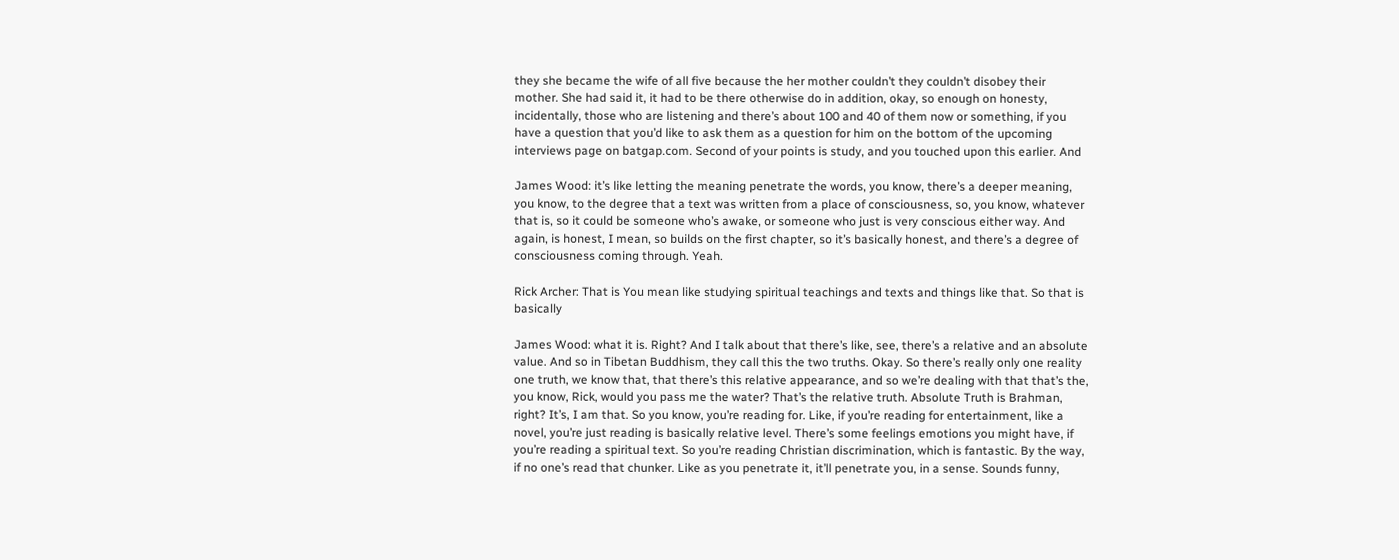they she became the wife of all five because the her mother couldn’t they couldn’t disobey their mother. She had said it, it had to be there otherwise do in addition, okay, so enough on honesty, incidentally, those who are listening and there’s about 100 and 40 of them now or something, if you have a question that you’d like to ask them as a question for him on the bottom of the upcoming interviews page on batgap.com. Second of your points is study, and you touched upon this earlier. And

James Wood: it’s like letting the meaning penetrate the words, you know, there’s a deeper meaning, you know, to the degree that a text was written from a place of consciousness, so, you know, whatever that is, so it could be someone who’s awake, or someone who just is very conscious either way. And again, is honest, I mean, so builds on the first chapter, so it’s basically honest, and there’s a degree of consciousness coming through. Yeah.

Rick Archer: That is You mean like studying spiritual teachings and texts and things like that. So that is basically

James Wood: what it is. Right? And I talk about that there’s like, see, there’s a relative and an absolute value. And so in Tibetan Buddhism, they call this the two truths. Okay. So there’s really only one reality one truth, we know that, that there’s this relative appearance, and so we’re dealing with that that’s the, you know, Rick, would you pass me the water? That’s the relative truth. Absolute Truth is Brahman, right? It’s, I am that. So you know, you’re reading for. Like, if you’re reading for entertainment, like a novel, you’re just reading is basically relative level. There’s some feelings emotions you might have, if you’re reading a spiritual text. So you’re reading Christian discrimination, which is fantastic. By the way, if no one’s read that chunker. Like as you penetrate it, it’ll penetrate you, in a sense. Sounds funny,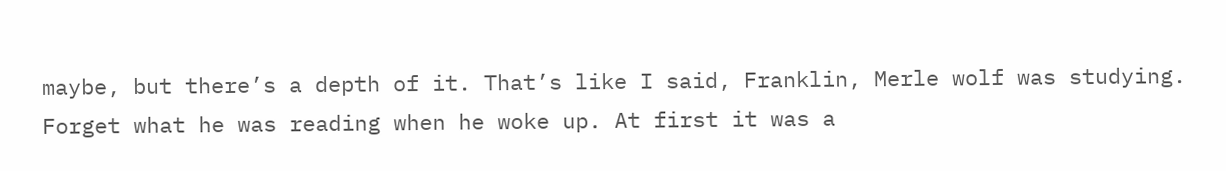maybe, but there’s a depth of it. That’s like I said, Franklin, Merle wolf was studying. Forget what he was reading when he woke up. At first it was a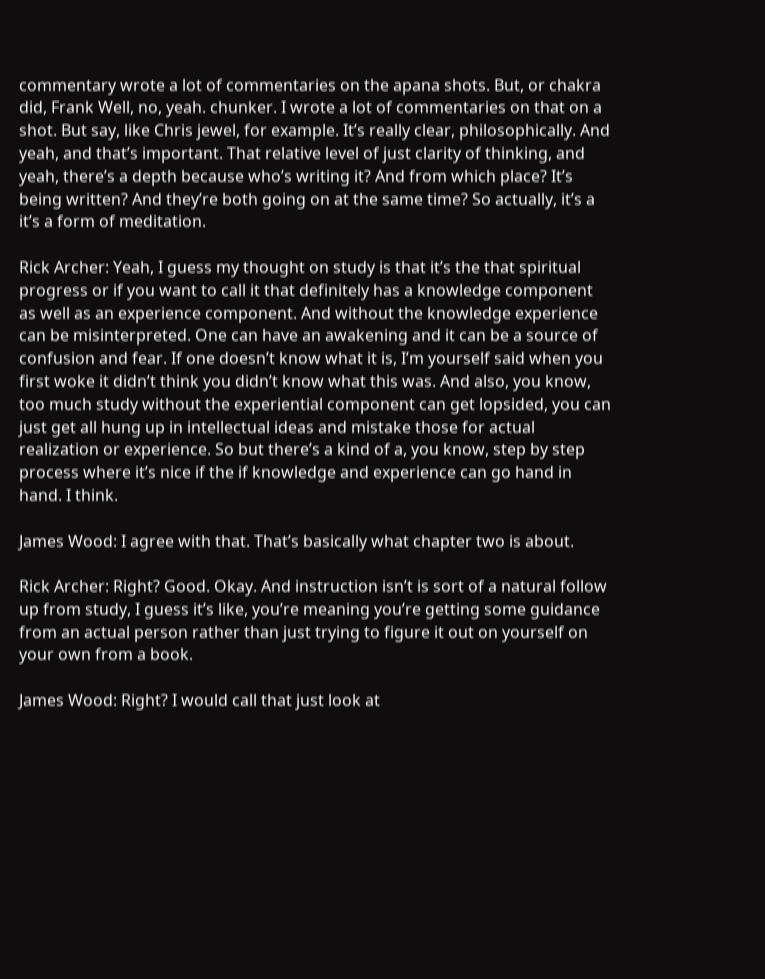commentary wrote a lot of commentaries on the apana shots. But, or chakra did, Frank Well, no, yeah. chunker. I wrote a lot of commentaries on that on a shot. But say, like Chris jewel, for example. It’s really clear, philosophically. And yeah, and that’s important. That relative level of just clarity of thinking, and yeah, there’s a depth because who’s writing it? And from which place? It’s being written? And they’re both going on at the same time? So actually, it’s a it’s a form of meditation.

Rick Archer: Yeah, I guess my thought on study is that it’s the that spiritual progress or if you want to call it that definitely has a knowledge component as well as an experience component. And without the knowledge experience can be misinterpreted. One can have an awakening and it can be a source of confusion and fear. If one doesn’t know what it is, I’m yourself said when you first woke it didn’t think you didn’t know what this was. And also, you know, too much study without the experiential component can get lopsided, you can just get all hung up in intellectual ideas and mistake those for actual realization or experience. So but there’s a kind of a, you know, step by step process where it’s nice if the if knowledge and experience can go hand in hand. I think.

James Wood: I agree with that. That’s basically what chapter two is about.

Rick Archer: Right? Good. Okay. And instruction isn’t is sort of a natural follow up from study, I guess it’s like, you’re meaning you’re getting some guidance from an actual person rather than just trying to figure it out on yourself on your own from a book.

James Wood: Right? I would call that just look at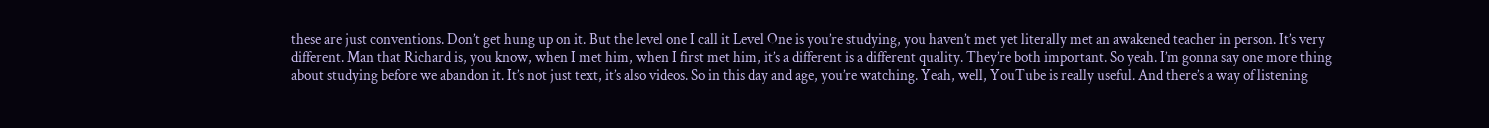these are just conventions. Don’t get hung up on it. But the level one I call it Level One is you’re studying, you haven’t met yet literally met an awakened teacher in person. It’s very different. Man that Richard is, you know, when I met him, when I first met him, it’s a different is a different quality. They’re both important. So yeah. I’m gonna say one more thing about studying before we abandon it. It’s not just text, it’s also videos. So in this day and age, you’re watching. Yeah, well, YouTube is really useful. And there’s a way of listening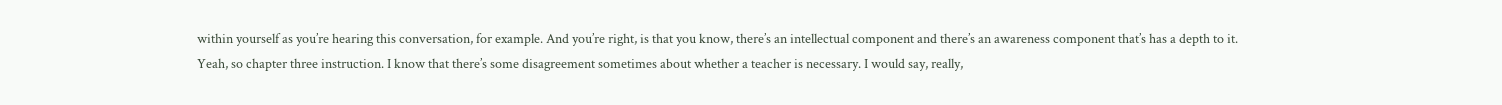within yourself as you’re hearing this conversation, for example. And you’re right, is that you know, there’s an intellectual component and there’s an awareness component that’s has a depth to it. Yeah, so chapter three instruction. I know that there’s some disagreement sometimes about whether a teacher is necessary. I would say, really,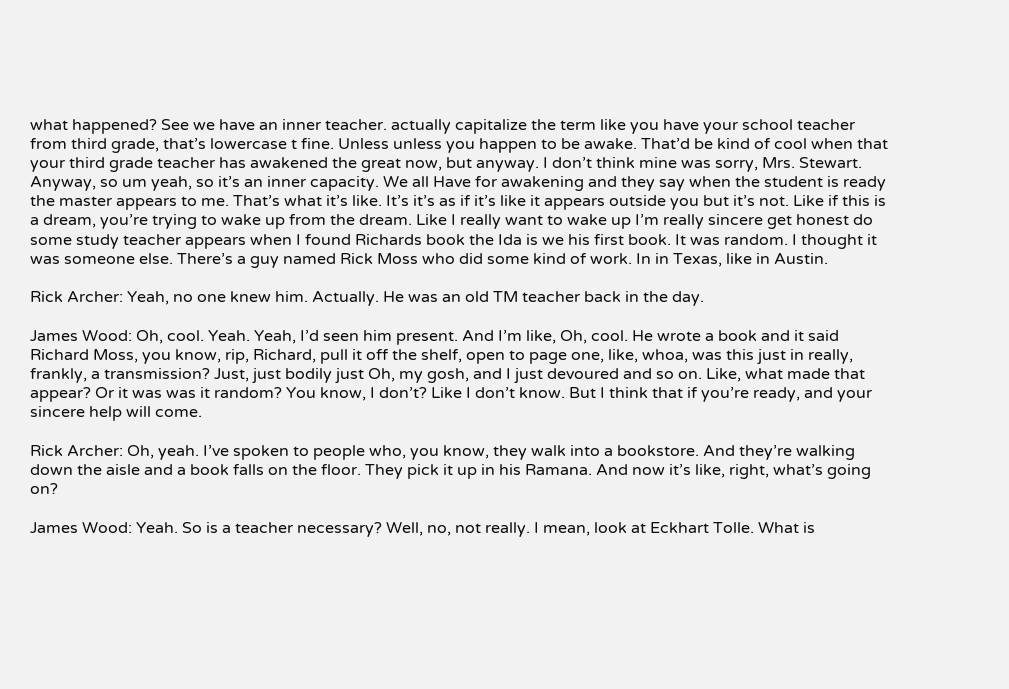what happened? See we have an inner teacher. actually capitalize the term like you have your school teacher from third grade, that’s lowercase t fine. Unless unless you happen to be awake. That’d be kind of cool when that your third grade teacher has awakened the great now, but anyway. I don’t think mine was sorry, Mrs. Stewart. Anyway, so um yeah, so it’s an inner capacity. We all Have for awakening and they say when the student is ready the master appears to me. That’s what it’s like. It’s it’s as if it’s like it appears outside you but it’s not. Like if this is a dream, you’re trying to wake up from the dream. Like I really want to wake up I’m really sincere get honest do some study teacher appears when I found Richards book the Ida is we his first book. It was random. I thought it was someone else. There’s a guy named Rick Moss who did some kind of work. In in Texas, like in Austin.

Rick Archer: Yeah, no one knew him. Actually. He was an old TM teacher back in the day.

James Wood: Oh, cool. Yeah. Yeah, I’d seen him present. And I’m like, Oh, cool. He wrote a book and it said Richard Moss, you know, rip, Richard, pull it off the shelf, open to page one, like, whoa, was this just in really, frankly, a transmission? Just, just bodily just Oh, my gosh, and I just devoured and so on. Like, what made that appear? Or it was was it random? You know, I don’t? Like I don’t know. But I think that if you’re ready, and your sincere help will come.

Rick Archer: Oh, yeah. I’ve spoken to people who, you know, they walk into a bookstore. And they’re walking down the aisle and a book falls on the floor. They pick it up in his Ramana. And now it’s like, right, what’s going on?

James Wood: Yeah. So is a teacher necessary? Well, no, not really. I mean, look at Eckhart Tolle. What is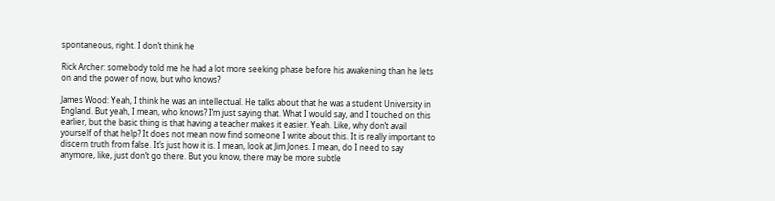spontaneous, right. I don’t think he

Rick Archer: somebody told me he had a lot more seeking phase before his awakening than he lets on and the power of now, but who knows?

James Wood: Yeah, I think he was an intellectual. He talks about that he was a student University in England. But yeah, I mean, who knows? I’m just saying that. What I would say, and I touched on this earlier, but the basic thing is that having a teacher makes it easier. Yeah. Like, why don’t avail yourself of that help? It does not mean now find someone I write about this. It is really important to discern truth from false. It’s just how it is. I mean, look at Jim Jones. I mean, do I need to say anymore, like, just don’t go there. But you know, there may be more subtle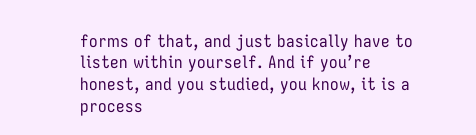forms of that, and just basically have to listen within yourself. And if you’re honest, and you studied, you know, it is a process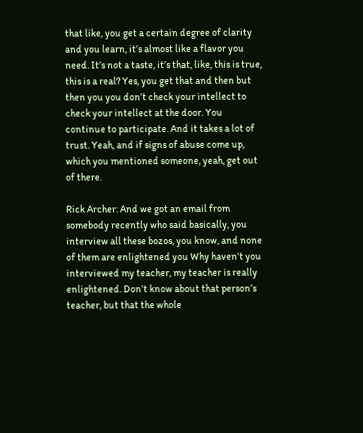that like, you get a certain degree of clarity and you learn, it’s almost like a flavor you need. It’s not a taste, it’s that, like, this is true, this is a real? Yes, you get that and then but then you you don’t check your intellect to check your intellect at the door. You continue to participate. And it takes a lot of trust. Yeah, and if signs of abuse come up, which you mentioned someone, yeah, get out of there.

Rick Archer: And we got an email from somebody recently who said basically, you interview all these bozos, you know, and none of them are enlightened you Why haven’t you interviewed my teacher, my teacher is really enlightened. Don’t know about that person’s teacher, but that the whole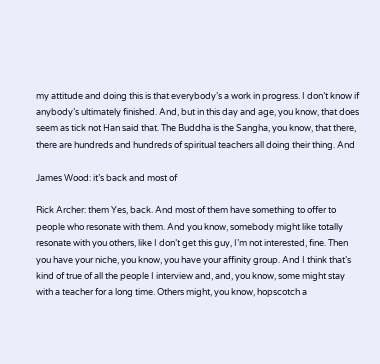my attitude and doing this is that everybody’s a work in progress. I don’t know if anybody’s ultimately finished. And, but in this day and age, you know, that does seem as tick not Han said that. The Buddha is the Sangha, you know, that there, there are hundreds and hundreds of spiritual teachers all doing their thing. And

James Wood: it’s back and most of

Rick Archer: them Yes, back. And most of them have something to offer to people who resonate with them. And you know, somebody might like totally resonate with you others, like I don’t get this guy, I’m not interested, fine. Then you have your niche, you know, you have your affinity group. And I think that’s kind of true of all the people I interview and, and, you know, some might stay with a teacher for a long time. Others might, you know, hopscotch a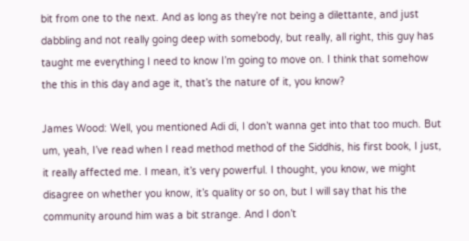bit from one to the next. And as long as they’re not being a dilettante, and just dabbling and not really going deep with somebody, but really, all right, this guy has taught me everything I need to know I’m going to move on. I think that somehow the this in this day and age it, that’s the nature of it, you know?

James Wood: Well, you mentioned Adi di, I don’t wanna get into that too much. But um, yeah, I’ve read when I read method method of the Siddhis, his first book, I just, it really affected me. I mean, it’s very powerful. I thought, you know, we might disagree on whether you know, it’s quality or so on, but I will say that his the community around him was a bit strange. And I don’t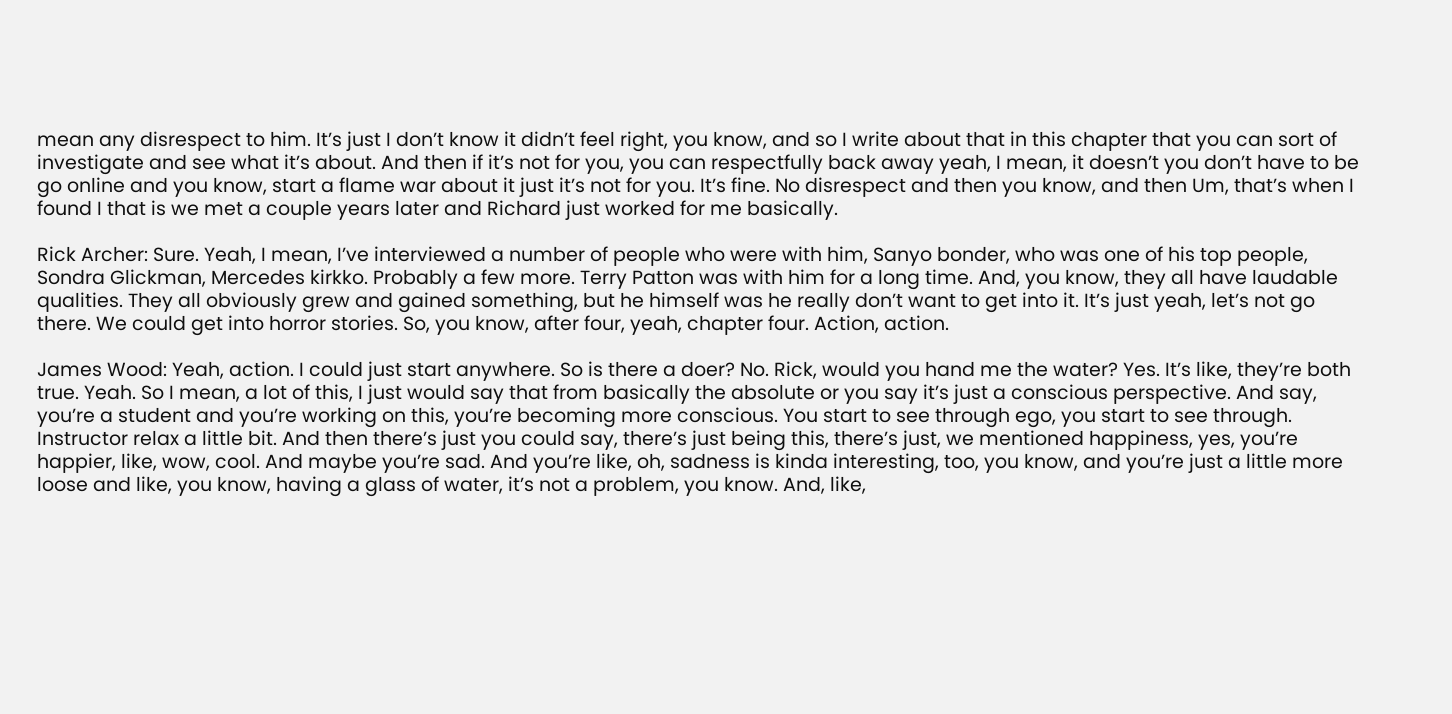mean any disrespect to him. It’s just I don’t know it didn’t feel right, you know, and so I write about that in this chapter that you can sort of investigate and see what it’s about. And then if it’s not for you, you can respectfully back away yeah, I mean, it doesn’t you don’t have to be go online and you know, start a flame war about it just it’s not for you. It’s fine. No disrespect and then you know, and then Um, that’s when I found I that is we met a couple years later and Richard just worked for me basically.

Rick Archer: Sure. Yeah, I mean, I’ve interviewed a number of people who were with him, Sanyo bonder, who was one of his top people, Sondra Glickman, Mercedes kirkko. Probably a few more. Terry Patton was with him for a long time. And, you know, they all have laudable qualities. They all obviously grew and gained something, but he himself was he really don’t want to get into it. It’s just yeah, let’s not go there. We could get into horror stories. So, you know, after four, yeah, chapter four. Action, action.

James Wood: Yeah, action. I could just start anywhere. So is there a doer? No. Rick, would you hand me the water? Yes. It’s like, they’re both true. Yeah. So I mean, a lot of this, I just would say that from basically the absolute or you say it’s just a conscious perspective. And say, you’re a student and you’re working on this, you’re becoming more conscious. You start to see through ego, you start to see through. Instructor relax a little bit. And then there’s just you could say, there’s just being this, there’s just, we mentioned happiness, yes, you’re happier, like, wow, cool. And maybe you’re sad. And you’re like, oh, sadness is kinda interesting, too, you know, and you’re just a little more loose and like, you know, having a glass of water, it’s not a problem, you know. And, like,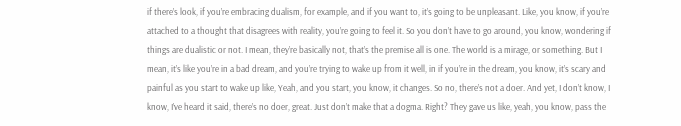if there’s look, if you’re embracing dualism, for example, and if you want to, it’s going to be unpleasant. Like, you know, if you’re attached to a thought that disagrees with reality, you’re going to feel it. So you don’t have to go around, you know, wondering if things are dualistic or not. I mean, they’re basically not, that’s the premise all is one. The world is a mirage, or something. But I mean, it’s like you’re in a bad dream, and you’re trying to wake up from it well, in if you’re in the dream, you know, it’s scary and painful as you start to wake up like, Yeah, and you start, you know, it changes. So no, there’s not a doer. And yet, I don’t know, I know, I’ve heard it said, there’s no doer, great. Just don’t make that a dogma. Right? They gave us like, yeah, you know, pass the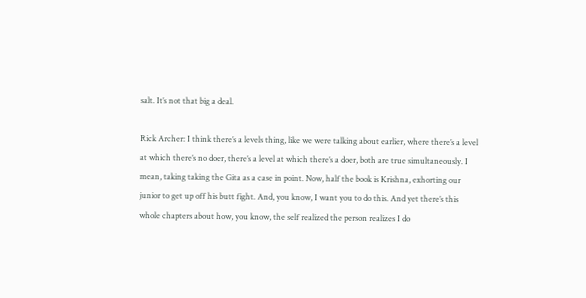salt. It’s not that big a deal.

Rick Archer: I think there’s a levels thing, like we were talking about earlier, where there’s a level at which there’s no doer, there’s a level at which there’s a doer, both are true simultaneously. I mean, taking taking the Gita as a case in point. Now, half the book is Krishna, exhorting our junior to get up off his butt fight. And, you know, I want you to do this. And yet there’s this whole chapters about how, you know, the self realized the person realizes I do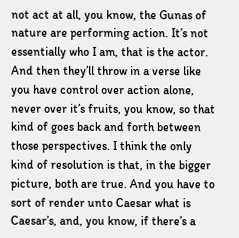not act at all, you know, the Gunas of nature are performing action. It’s not essentially who I am, that is the actor. And then they’ll throw in a verse like you have control over action alone, never over it’s fruits, you know, so that kind of goes back and forth between those perspectives. I think the only kind of resolution is that, in the bigger picture, both are true. And you have to sort of render unto Caesar what is Caesar’s, and, you know, if there’s a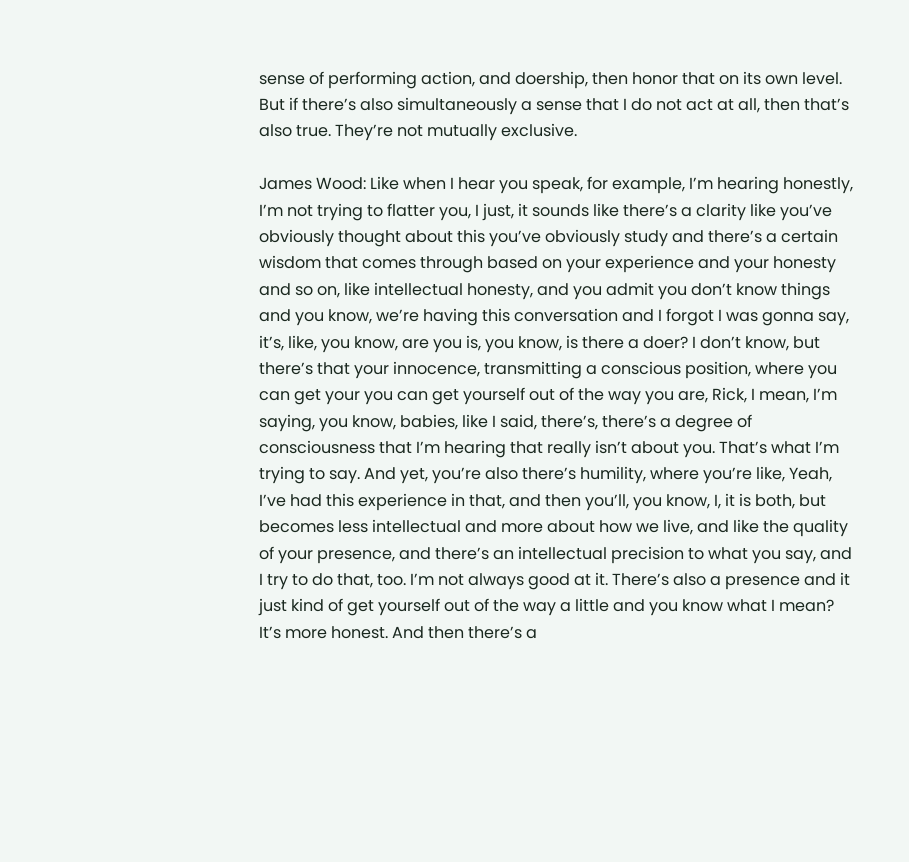sense of performing action, and doership, then honor that on its own level. But if there’s also simultaneously a sense that I do not act at all, then that’s also true. They’re not mutually exclusive.

James Wood: Like when I hear you speak, for example, I’m hearing honestly, I’m not trying to flatter you, I just, it sounds like there’s a clarity like you’ve obviously thought about this you’ve obviously study and there’s a certain wisdom that comes through based on your experience and your honesty and so on, like intellectual honesty, and you admit you don’t know things and you know, we’re having this conversation and I forgot I was gonna say, it’s, like, you know, are you is, you know, is there a doer? I don’t know, but there’s that your innocence, transmitting a conscious position, where you can get your you can get yourself out of the way you are, Rick, I mean, I’m saying, you know, babies, like I said, there’s, there’s a degree of consciousness that I’m hearing that really isn’t about you. That’s what I’m trying to say. And yet, you’re also there’s humility, where you’re like, Yeah, I’ve had this experience in that, and then you’ll, you know, I, it is both, but becomes less intellectual and more about how we live, and like the quality of your presence, and there’s an intellectual precision to what you say, and I try to do that, too. I’m not always good at it. There’s also a presence and it just kind of get yourself out of the way a little and you know what I mean? It’s more honest. And then there’s a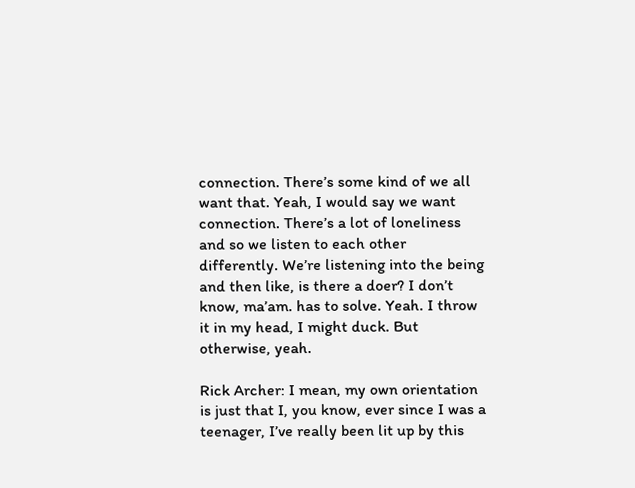connection. There’s some kind of we all want that. Yeah, I would say we want connection. There’s a lot of loneliness and so we listen to each other differently. We’re listening into the being and then like, is there a doer? I don’t know, ma’am. has to solve. Yeah. I throw it in my head, I might duck. But otherwise, yeah.

Rick Archer: I mean, my own orientation is just that I, you know, ever since I was a teenager, I’ve really been lit up by this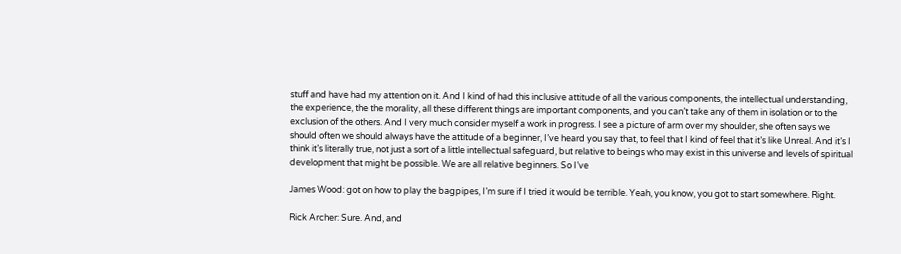stuff and have had my attention on it. And I kind of had this inclusive attitude of all the various components, the intellectual understanding, the experience, the the morality, all these different things are important components, and you can’t take any of them in isolation or to the exclusion of the others. And I very much consider myself a work in progress. I see a picture of arm over my shoulder, she often says we should often we should always have the attitude of a beginner, I’ve heard you say that, to feel that I kind of feel that it’s like Unreal. And it’s I think it’s literally true, not just a sort of a little intellectual safeguard, but relative to beings who may exist in this universe and levels of spiritual development that might be possible. We are all relative beginners. So I’ve

James Wood: got on how to play the bagpipes, I’m sure if I tried it would be terrible. Yeah, you know, you got to start somewhere. Right.

Rick Archer: Sure. And, and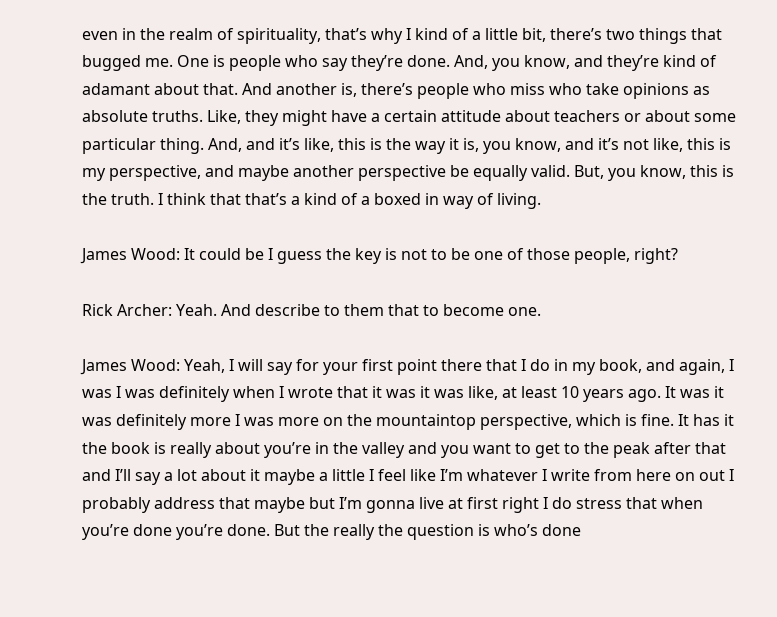even in the realm of spirituality, that’s why I kind of a little bit, there’s two things that bugged me. One is people who say they’re done. And, you know, and they’re kind of adamant about that. And another is, there’s people who miss who take opinions as absolute truths. Like, they might have a certain attitude about teachers or about some particular thing. And, and it’s like, this is the way it is, you know, and it’s not like, this is my perspective, and maybe another perspective be equally valid. But, you know, this is the truth. I think that that’s a kind of a boxed in way of living.

James Wood: It could be I guess the key is not to be one of those people, right?

Rick Archer: Yeah. And describe to them that to become one.

James Wood: Yeah, I will say for your first point there that I do in my book, and again, I was I was definitely when I wrote that it was it was like, at least 10 years ago. It was it was definitely more I was more on the mountaintop perspective, which is fine. It has it the book is really about you’re in the valley and you want to get to the peak after that and I’ll say a lot about it maybe a little I feel like I’m whatever I write from here on out I probably address that maybe but I’m gonna live at first right I do stress that when you’re done you’re done. But the really the question is who’s done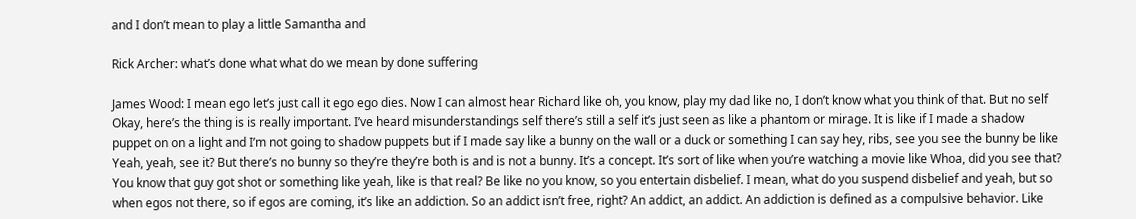and I don’t mean to play a little Samantha and

Rick Archer: what’s done what what do we mean by done suffering

James Wood: I mean ego let’s just call it ego ego dies. Now I can almost hear Richard like oh, you know, play my dad like no, I don’t know what you think of that. But no self Okay, here’s the thing is is really important. I’ve heard misunderstandings self there’s still a self it’s just seen as like a phantom or mirage. It is like if I made a shadow puppet on on a light and I’m not going to shadow puppets but if I made say like a bunny on the wall or a duck or something I can say hey, ribs, see you see the bunny be like Yeah, yeah, see it? But there’s no bunny so they’re they’re both is and is not a bunny. It’s a concept. It’s sort of like when you’re watching a movie like Whoa, did you see that? You know that guy got shot or something like yeah, like is that real? Be like no you know, so you entertain disbelief. I mean, what do you suspend disbelief and yeah, but so when egos not there, so if egos are coming, it’s like an addiction. So an addict isn’t free, right? An addict, an addict. An addiction is defined as a compulsive behavior. Like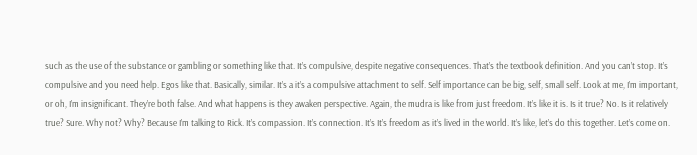such as the use of the substance or gambling or something like that. It’s compulsive, despite negative consequences. That’s the textbook definition. And you can’t stop. It’s compulsive and you need help. Egos like that. Basically, similar. It’s a it’s a compulsive attachment to self. Self importance can be big, self, small self. Look at me, I’m important, or oh, I’m insignificant. They’re both false. And what happens is they awaken perspective. Again, the mudra is like from just freedom. It’s like it is. Is it true? No. Is it relatively true? Sure. Why not? Why? Because I’m talking to Rick. It’s compassion. It’s connection. It’s It’s freedom as it’s lived in the world. It’s like, let’s do this together. Let’s come on.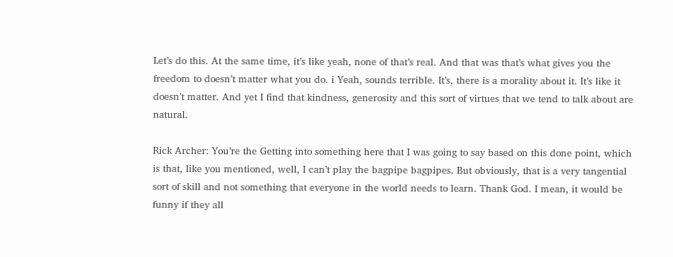Let’s do this. At the same time, it’s like yeah, none of that’s real. And that was that’s what gives you the freedom to doesn’t matter what you do. i Yeah, sounds terrible. It’s, there is a morality about it. It’s like it doesn’t matter. And yet I find that kindness, generosity and this sort of virtues that we tend to talk about are natural.

Rick Archer: You’re the Getting into something here that I was going to say based on this done point, which is that, like you mentioned, well, I can’t play the bagpipe bagpipes. But obviously, that is a very tangential sort of skill and not something that everyone in the world needs to learn. Thank God. I mean, it would be funny if they all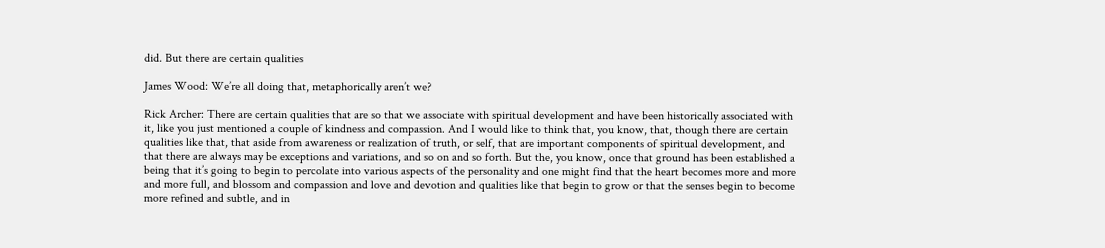did. But there are certain qualities

James Wood: We’re all doing that, metaphorically aren’t we?

Rick Archer: There are certain qualities that are so that we associate with spiritual development and have been historically associated with it, like you just mentioned a couple of kindness and compassion. And I would like to think that, you know, that, though there are certain qualities like that, that aside from awareness or realization of truth, or self, that are important components of spiritual development, and that there are always may be exceptions and variations, and so on and so forth. But the, you know, once that ground has been established a being that it’s going to begin to percolate into various aspects of the personality and one might find that the heart becomes more and more and more full, and blossom and compassion and love and devotion and qualities like that begin to grow or that the senses begin to become more refined and subtle, and in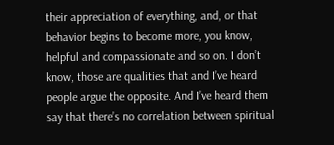their appreciation of everything, and, or that behavior begins to become more, you know, helpful and compassionate and so on. I don’t know, those are qualities that and I’ve heard people argue the opposite. And I’ve heard them say that there’s no correlation between spiritual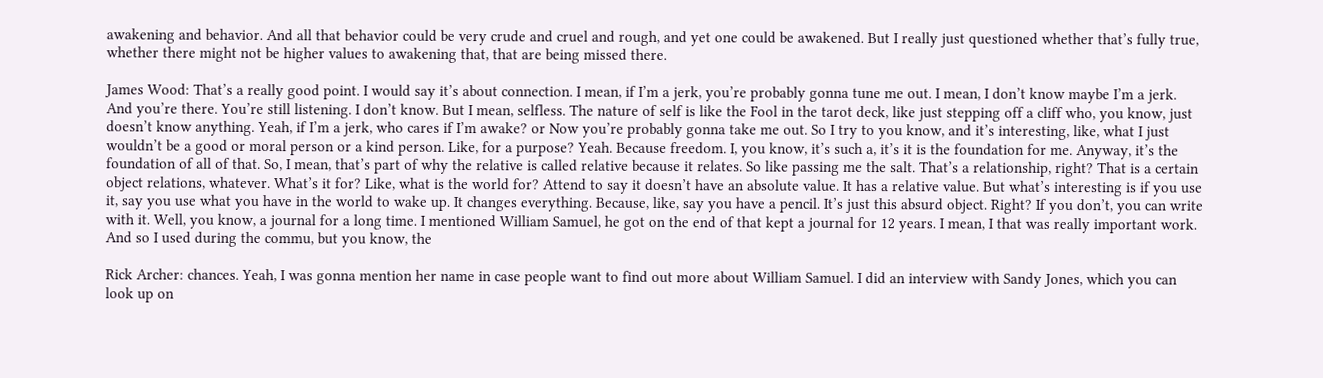awakening and behavior. And all that behavior could be very crude and cruel and rough, and yet one could be awakened. But I really just questioned whether that’s fully true, whether there might not be higher values to awakening that, that are being missed there.

James Wood: That’s a really good point. I would say it’s about connection. I mean, if I’m a jerk, you’re probably gonna tune me out. I mean, I don’t know maybe I’m a jerk. And you’re there. You’re still listening. I don’t know. But I mean, selfless. The nature of self is like the Fool in the tarot deck, like just stepping off a cliff who, you know, just doesn’t know anything. Yeah, if I’m a jerk, who cares if I’m awake? or Now you’re probably gonna take me out. So I try to you know, and it’s interesting, like, what I just wouldn’t be a good or moral person or a kind person. Like, for a purpose? Yeah. Because freedom. I, you know, it’s such a, it’s it is the foundation for me. Anyway, it’s the foundation of all of that. So, I mean, that’s part of why the relative is called relative because it relates. So like passing me the salt. That’s a relationship, right? That is a certain object relations, whatever. What’s it for? Like, what is the world for? Attend to say it doesn’t have an absolute value. It has a relative value. But what’s interesting is if you use it, say you use what you have in the world to wake up. It changes everything. Because, like, say you have a pencil. It’s just this absurd object. Right? If you don’t, you can write with it. Well, you know, a journal for a long time. I mentioned William Samuel, he got on the end of that kept a journal for 12 years. I mean, I that was really important work. And so I used during the commu, but you know, the

Rick Archer: chances. Yeah, I was gonna mention her name in case people want to find out more about William Samuel. I did an interview with Sandy Jones, which you can look up on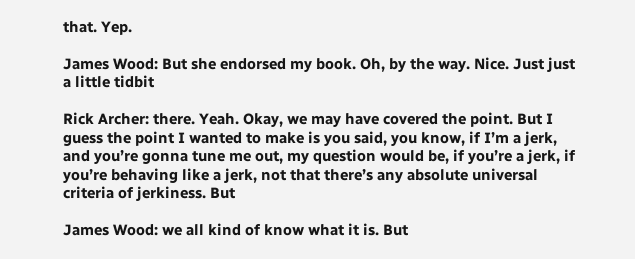that. Yep.

James Wood: But she endorsed my book. Oh, by the way. Nice. Just just a little tidbit

Rick Archer: there. Yeah. Okay, we may have covered the point. But I guess the point I wanted to make is you said, you know, if I’m a jerk, and you’re gonna tune me out, my question would be, if you’re a jerk, if you’re behaving like a jerk, not that there’s any absolute universal criteria of jerkiness. But

James Wood: we all kind of know what it is. But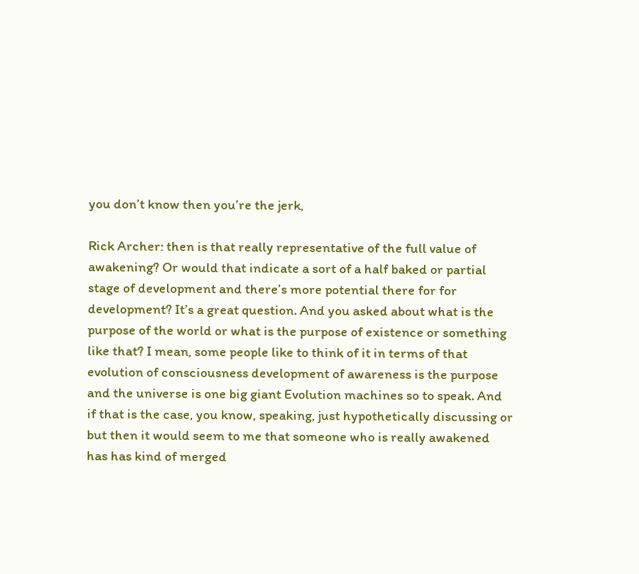you don’t know then you’re the jerk,

Rick Archer: then is that really representative of the full value of awakening? Or would that indicate a sort of a half baked or partial stage of development and there’s more potential there for for development? It’s a great question. And you asked about what is the purpose of the world or what is the purpose of existence or something like that? I mean, some people like to think of it in terms of that evolution of consciousness development of awareness is the purpose and the universe is one big giant Evolution machines so to speak. And if that is the case, you know, speaking, just hypothetically discussing or but then it would seem to me that someone who is really awakened has has kind of merged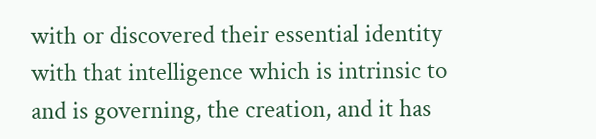with or discovered their essential identity with that intelligence which is intrinsic to and is governing, the creation, and it has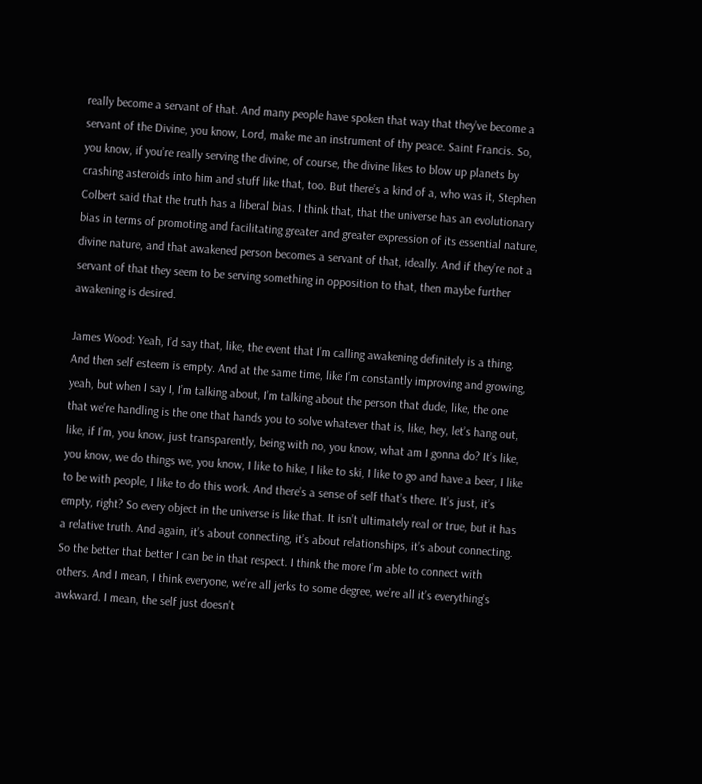really become a servant of that. And many people have spoken that way that they’ve become a servant of the Divine, you know, Lord, make me an instrument of thy peace. Saint Francis. So, you know, if you’re really serving the divine, of course, the divine likes to blow up planets by crashing asteroids into him and stuff like that, too. But there’s a kind of a, who was it, Stephen Colbert said that the truth has a liberal bias. I think that, that the universe has an evolutionary bias in terms of promoting and facilitating greater and greater expression of its essential nature, divine nature, and that awakened person becomes a servant of that, ideally. And if they’re not a servant of that they seem to be serving something in opposition to that, then maybe further awakening is desired.

James Wood: Yeah, I’d say that, like, the event that I’m calling awakening definitely is a thing. And then self esteem is empty. And at the same time, like I’m constantly improving and growing, yeah, but when I say I, I’m talking about, I’m talking about the person that dude, like, the one that we’re handling is the one that hands you to solve whatever that is, like, hey, let’s hang out, like, if I’m, you know, just transparently, being with no, you know, what am I gonna do? It’s like, you know, we do things we, you know, I like to hike, I like to ski, I like to go and have a beer, I like to be with people, I like to do this work. And there’s a sense of self that’s there. It’s just, it’s empty, right? So every object in the universe is like that. It isn’t ultimately real or true, but it has a relative truth. And again, it’s about connecting, it’s about relationships, it’s about connecting. So the better that better I can be in that respect. I think the more I’m able to connect with others. And I mean, I think everyone, we’re all jerks to some degree, we’re all it’s everything’s awkward. I mean, the self just doesn’t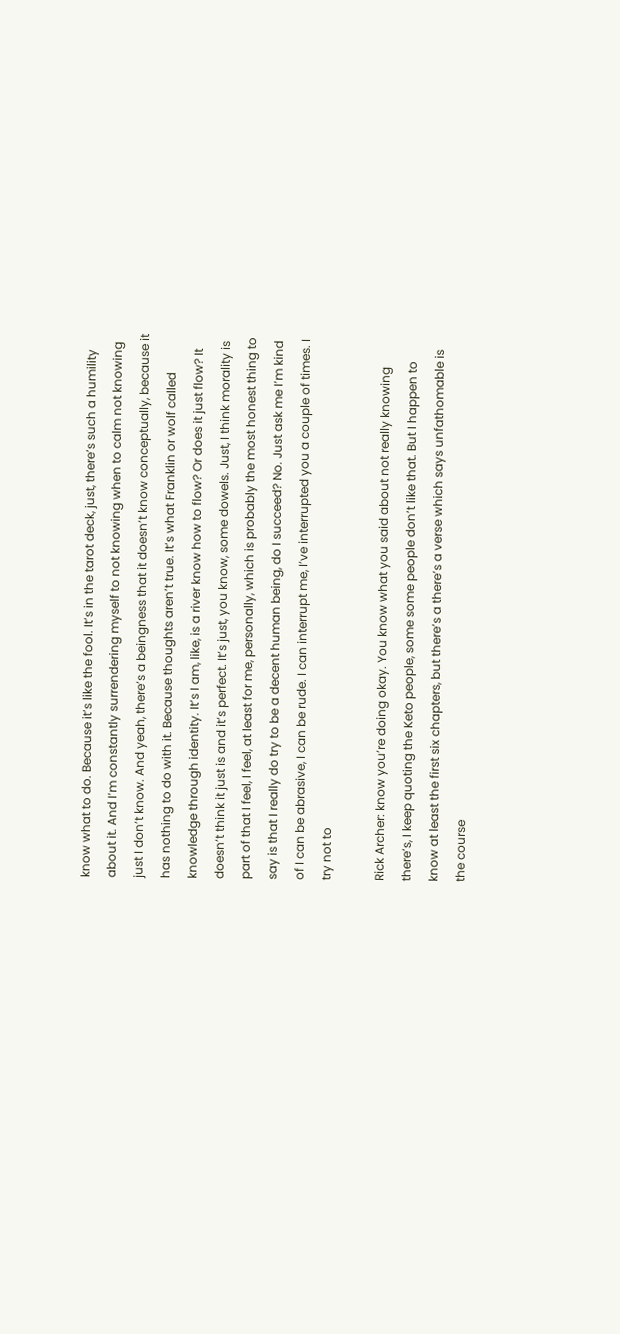know what to do. Because it’s like the fool. It’s in the tarot deck, just, there’s such a humility about it. And I’m constantly surrendering myself to not knowing when to calm not knowing just I don’t know. And yeah, there’s a beingness that it doesn’t know conceptually, because it has nothing to do with it. Because thoughts aren’t true. It’s what Franklin or wolf called knowledge through identity. It’s I am, like, is a river know how to flow? Or does it just flow? It doesn’t think it just is and it’s perfect. It’s just, you know, some dowels. Just, I think morality is part of that I feel, I feel, at least for me, personally, which is probably the most honest thing to say is that I really do try to be a decent human being, do I succeed? No. Just ask me I’m kind of I can be abrasive, I can be rude. I can interrupt me, I’ve interrupted you a couple of times. I try not to

Rick Archer: know you’re doing okay. You know what you said about not really knowing there’s, I keep quoting the Keto people, some some people don’t like that. But I happen to know at least the first six chapters, but there’s a there’s a verse which says unfathomable is the course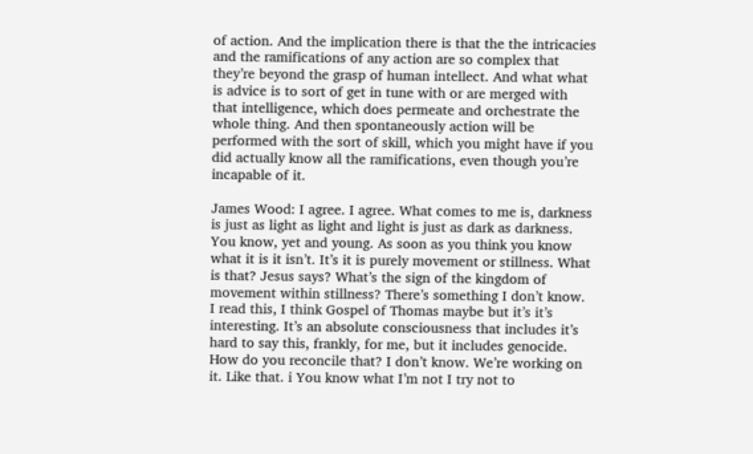of action. And the implication there is that the the intricacies and the ramifications of any action are so complex that they’re beyond the grasp of human intellect. And what what is advice is to sort of get in tune with or are merged with that intelligence, which does permeate and orchestrate the whole thing. And then spontaneously action will be performed with the sort of skill, which you might have if you did actually know all the ramifications, even though you’re incapable of it.

James Wood: I agree. I agree. What comes to me is, darkness is just as light as light and light is just as dark as darkness. You know, yet and young. As soon as you think you know what it is it isn’t. It’s it is purely movement or stillness. What is that? Jesus says? What’s the sign of the kingdom of movement within stillness? There’s something I don’t know. I read this, I think Gospel of Thomas maybe but it’s it’s interesting. It’s an absolute consciousness that includes it’s hard to say this, frankly, for me, but it includes genocide. How do you reconcile that? I don’t know. We’re working on it. Like that. i You know what I’m not I try not to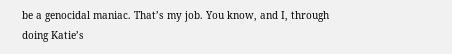be a genocidal maniac. That’s my job. You know, and I, through doing Katie’s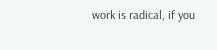work is radical, if you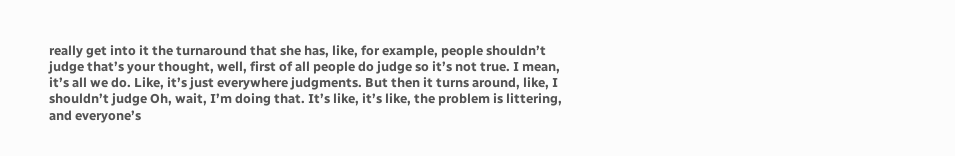really get into it the turnaround that she has, like, for example, people shouldn’t judge that’s your thought, well, first of all people do judge so it’s not true. I mean, it’s all we do. Like, it’s just everywhere judgments. But then it turns around, like, I shouldn’t judge Oh, wait, I’m doing that. It’s like, it’s like, the problem is littering, and everyone’s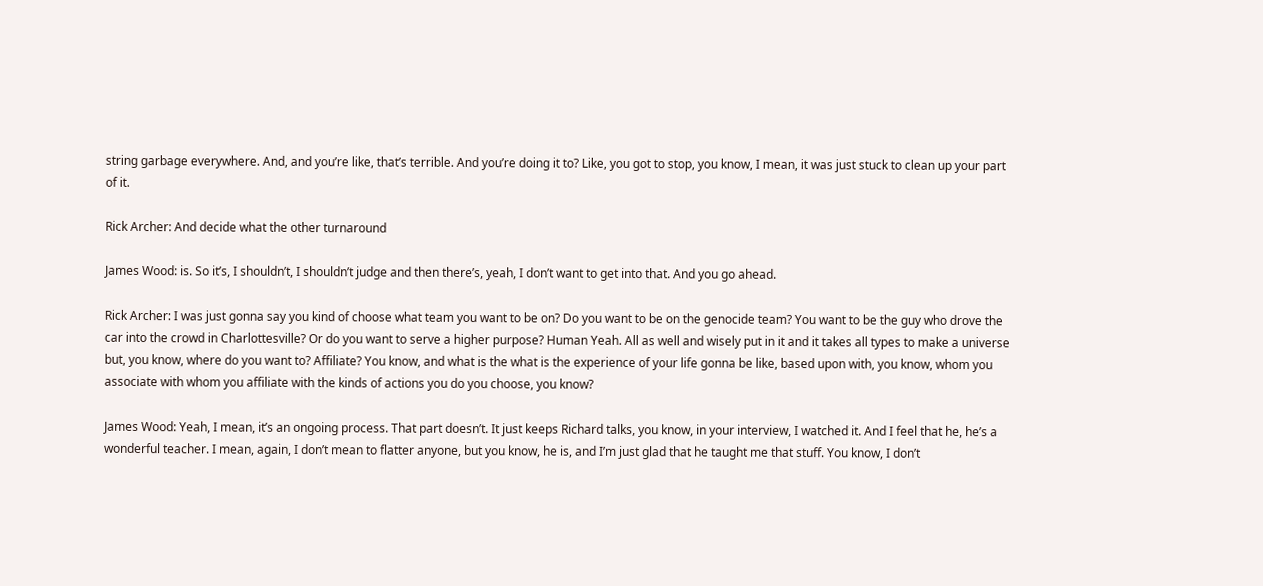string garbage everywhere. And, and you’re like, that’s terrible. And you’re doing it to? Like, you got to stop, you know, I mean, it was just stuck to clean up your part of it.

Rick Archer: And decide what the other turnaround

James Wood: is. So it’s, I shouldn’t, I shouldn’t judge and then there’s, yeah, I don’t want to get into that. And you go ahead.

Rick Archer: I was just gonna say you kind of choose what team you want to be on? Do you want to be on the genocide team? You want to be the guy who drove the car into the crowd in Charlottesville? Or do you want to serve a higher purpose? Human Yeah. All as well and wisely put in it and it takes all types to make a universe but, you know, where do you want to? Affiliate? You know, and what is the what is the experience of your life gonna be like, based upon with, you know, whom you associate with whom you affiliate with the kinds of actions you do you choose, you know?

James Wood: Yeah, I mean, it’s an ongoing process. That part doesn’t. It just keeps Richard talks, you know, in your interview, I watched it. And I feel that he, he’s a wonderful teacher. I mean, again, I don’t mean to flatter anyone, but you know, he is, and I’m just glad that he taught me that stuff. You know, I don’t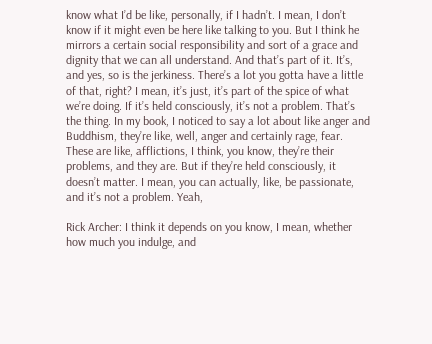know what I’d be like, personally, if I hadn’t. I mean, I don’t know if it might even be here like talking to you. But I think he mirrors a certain social responsibility and sort of a grace and dignity that we can all understand. And that’s part of it. It’s, and yes, so is the jerkiness. There’s a lot you gotta have a little of that, right? I mean, it’s just, it’s part of the spice of what we’re doing. If it’s held consciously, it’s not a problem. That’s the thing. In my book, I noticed to say a lot about like anger and Buddhism, they’re like, well, anger and certainly rage, fear. These are like, afflictions, I think, you know, they’re their problems, and they are. But if they’re held consciously, it doesn’t matter. I mean, you can actually, like, be passionate, and it’s not a problem. Yeah,

Rick Archer: I think it depends on you know, I mean, whether how much you indulge, and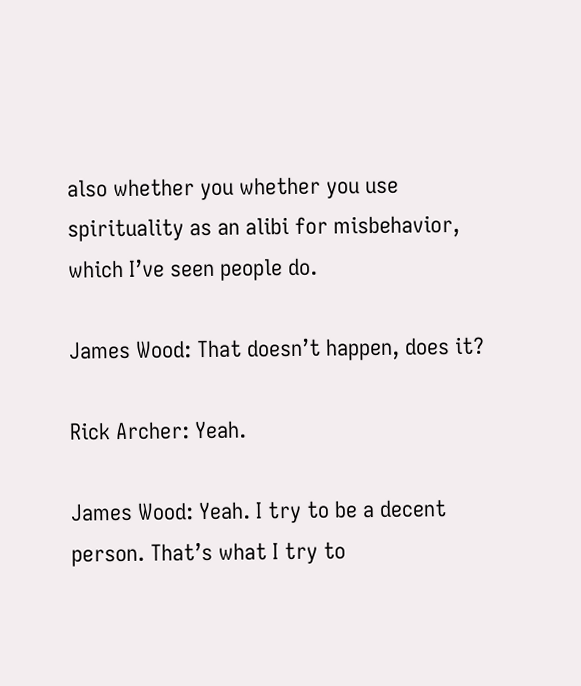also whether you whether you use spirituality as an alibi for misbehavior, which I’ve seen people do.

James Wood: That doesn’t happen, does it?

Rick Archer: Yeah.

James Wood: Yeah. I try to be a decent person. That’s what I try to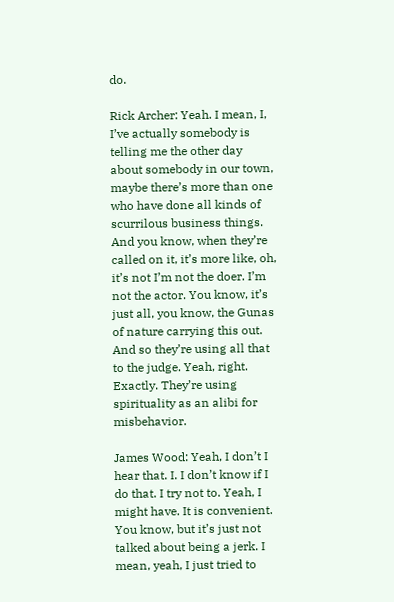do.

Rick Archer: Yeah. I mean, I, I’ve actually somebody is telling me the other day about somebody in our town, maybe there’s more than one who have done all kinds of scurrilous business things. And you know, when they’re called on it, it’s more like, oh, it’s not I’m not the doer. I’m not the actor. You know, it’s just all, you know, the Gunas of nature carrying this out. And so they’re using all that to the judge. Yeah, right. Exactly. They’re using spirituality as an alibi for misbehavior.

James Wood: Yeah, I don’t I hear that. I. I don’t know if I do that. I try not to. Yeah, I might have. It is convenient. You know, but it’s just not talked about being a jerk. I mean, yeah, I just tried to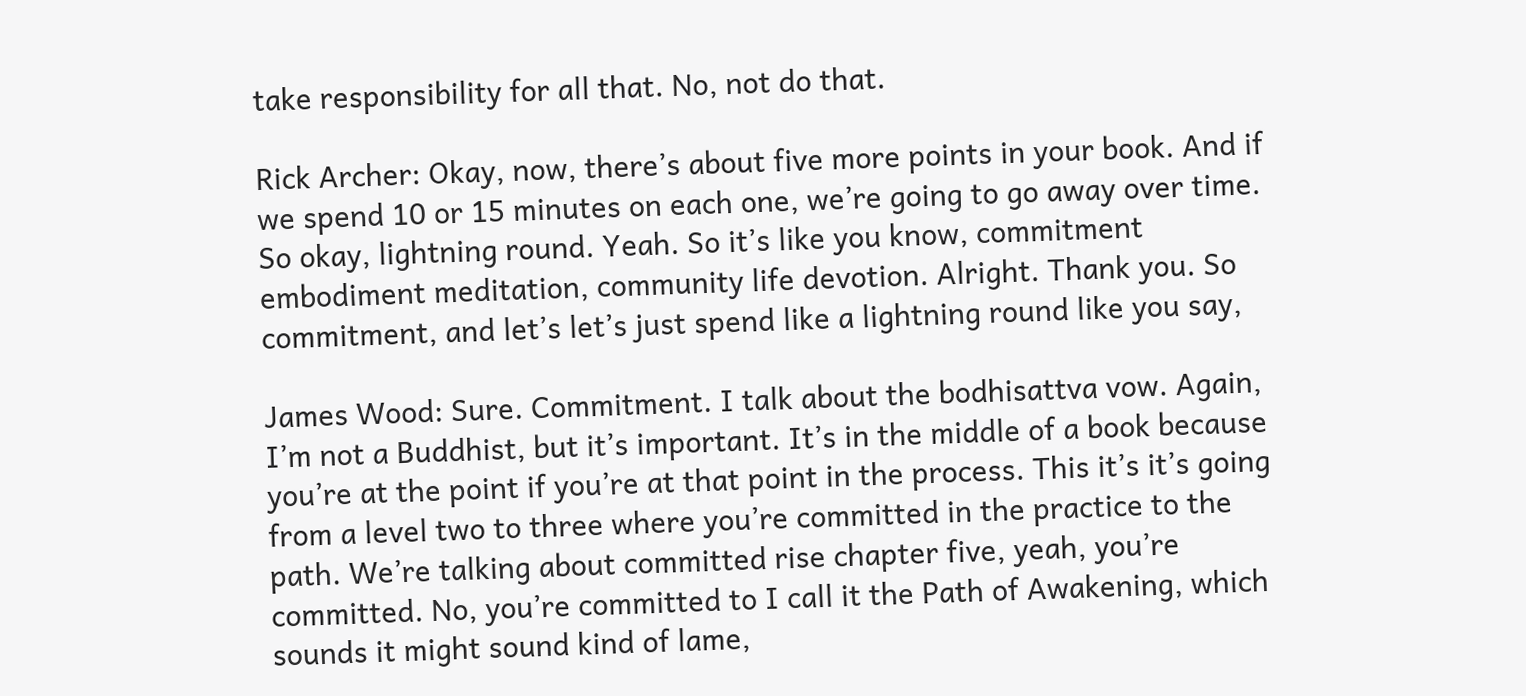take responsibility for all that. No, not do that.

Rick Archer: Okay, now, there’s about five more points in your book. And if we spend 10 or 15 minutes on each one, we’re going to go away over time. So okay, lightning round. Yeah. So it’s like you know, commitment embodiment meditation, community life devotion. Alright. Thank you. So commitment, and let’s let’s just spend like a lightning round like you say,

James Wood: Sure. Commitment. I talk about the bodhisattva vow. Again, I’m not a Buddhist, but it’s important. It’s in the middle of a book because you’re at the point if you’re at that point in the process. This it’s it’s going from a level two to three where you’re committed in the practice to the path. We’re talking about committed rise chapter five, yeah, you’re committed. No, you’re committed to I call it the Path of Awakening, which sounds it might sound kind of lame,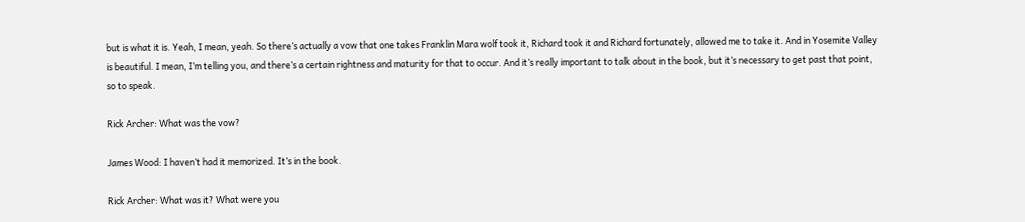but is what it is. Yeah, I mean, yeah. So there’s actually a vow that one takes Franklin Mara wolf took it, Richard took it and Richard fortunately, allowed me to take it. And in Yosemite Valley is beautiful. I mean, I’m telling you, and there’s a certain rightness and maturity for that to occur. And it’s really important to talk about in the book, but it’s necessary to get past that point, so to speak.

Rick Archer: What was the vow?

James Wood: I haven’t had it memorized. It’s in the book.

Rick Archer: What was it? What were you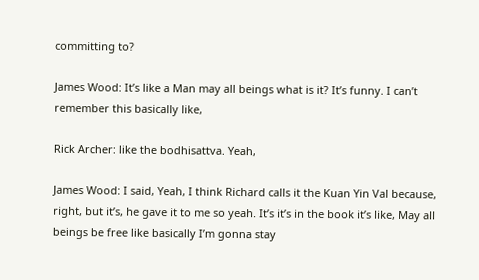committing to?

James Wood: It’s like a Man may all beings what is it? It’s funny. I can’t remember this basically like,

Rick Archer: like the bodhisattva. Yeah,

James Wood: I said, Yeah, I think Richard calls it the Kuan Yin Val because, right, but it’s, he gave it to me so yeah. It’s it’s in the book it’s like, May all beings be free like basically I’m gonna stay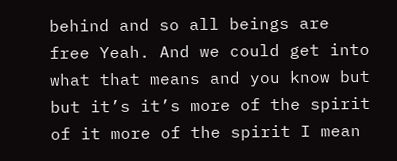behind and so all beings are free Yeah. And we could get into what that means and you know but but it’s it’s more of the spirit of it more of the spirit I mean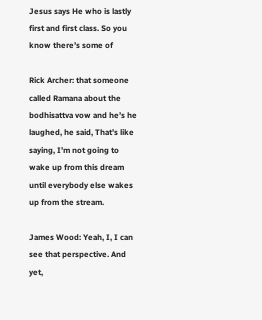Jesus says He who is lastly first and first class. So you know there’s some of

Rick Archer: that someone called Ramana about the bodhisattva vow and he’s he laughed, he said, That’s like saying, I’m not going to wake up from this dream until everybody else wakes up from the stream.

James Wood: Yeah, I, I can see that perspective. And yet,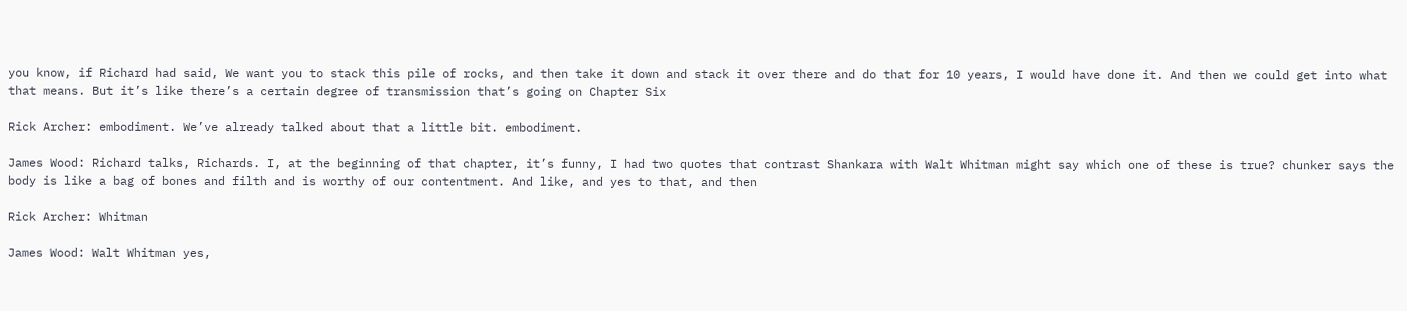you know, if Richard had said, We want you to stack this pile of rocks, and then take it down and stack it over there and do that for 10 years, I would have done it. And then we could get into what that means. But it’s like there’s a certain degree of transmission that’s going on Chapter Six

Rick Archer: embodiment. We’ve already talked about that a little bit. embodiment.

James Wood: Richard talks, Richards. I, at the beginning of that chapter, it’s funny, I had two quotes that contrast Shankara with Walt Whitman might say which one of these is true? chunker says the body is like a bag of bones and filth and is worthy of our contentment. And like, and yes to that, and then

Rick Archer: Whitman

James Wood: Walt Whitman yes,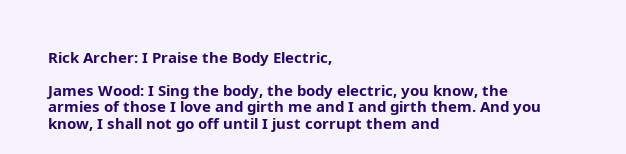Rick Archer: I Praise the Body Electric,

James Wood: I Sing the body, the body electric, you know, the armies of those I love and girth me and I and girth them. And you know, I shall not go off until I just corrupt them and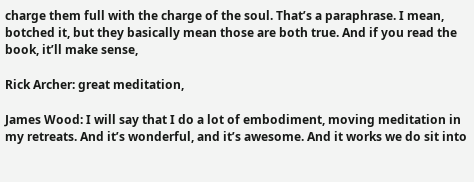charge them full with the charge of the soul. That’s a paraphrase. I mean, botched it, but they basically mean those are both true. And if you read the book, it’ll make sense,

Rick Archer: great meditation,

James Wood: I will say that I do a lot of embodiment, moving meditation in my retreats. And it’s wonderful, and it’s awesome. And it works we do sit into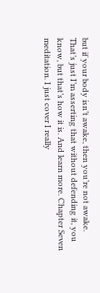but if your body isn’t awake, then you’re not awake. That’s just I’m asserting that without defending it, you know, but that’s how it is. And learn more. Chapter Seven meditation. I just cover I really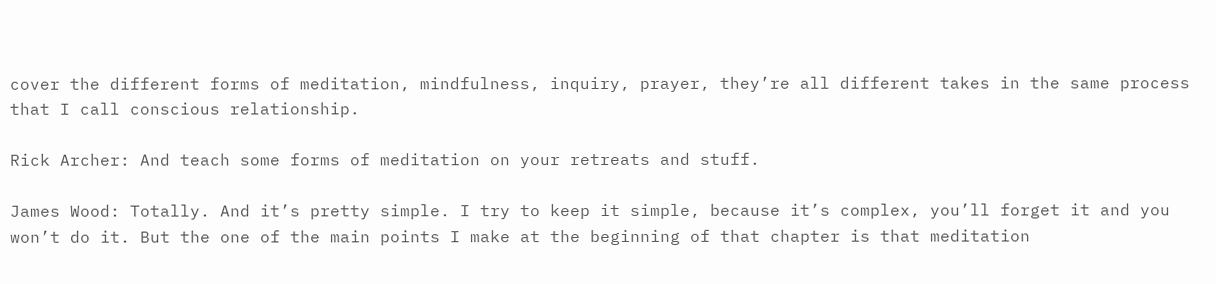cover the different forms of meditation, mindfulness, inquiry, prayer, they’re all different takes in the same process that I call conscious relationship.

Rick Archer: And teach some forms of meditation on your retreats and stuff.

James Wood: Totally. And it’s pretty simple. I try to keep it simple, because it’s complex, you’ll forget it and you won’t do it. But the one of the main points I make at the beginning of that chapter is that meditation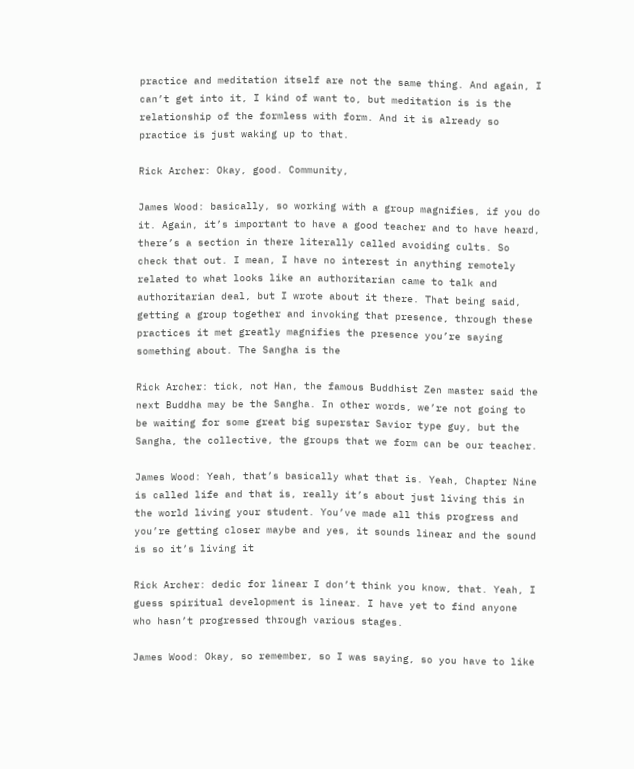practice and meditation itself are not the same thing. And again, I can’t get into it, I kind of want to, but meditation is is the relationship of the formless with form. And it is already so practice is just waking up to that.

Rick Archer: Okay, good. Community,

James Wood: basically, so working with a group magnifies, if you do it. Again, it’s important to have a good teacher and to have heard, there’s a section in there literally called avoiding cults. So check that out. I mean, I have no interest in anything remotely related to what looks like an authoritarian came to talk and authoritarian deal, but I wrote about it there. That being said, getting a group together and invoking that presence, through these practices it met greatly magnifies the presence you’re saying something about. The Sangha is the

Rick Archer: tick, not Han, the famous Buddhist Zen master said the next Buddha may be the Sangha. In other words, we’re not going to be waiting for some great big superstar Savior type guy, but the Sangha, the collective, the groups that we form can be our teacher.

James Wood: Yeah, that’s basically what that is. Yeah, Chapter Nine is called life and that is, really it’s about just living this in the world living your student. You’ve made all this progress and you’re getting closer maybe and yes, it sounds linear and the sound is so it’s living it

Rick Archer: dedic for linear I don’t think you know, that. Yeah, I guess spiritual development is linear. I have yet to find anyone who hasn’t progressed through various stages.

James Wood: Okay, so remember, so I was saying, so you have to like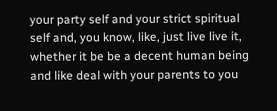your party self and your strict spiritual self and, you know, like, just live live it, whether it be be a decent human being and like deal with your parents to you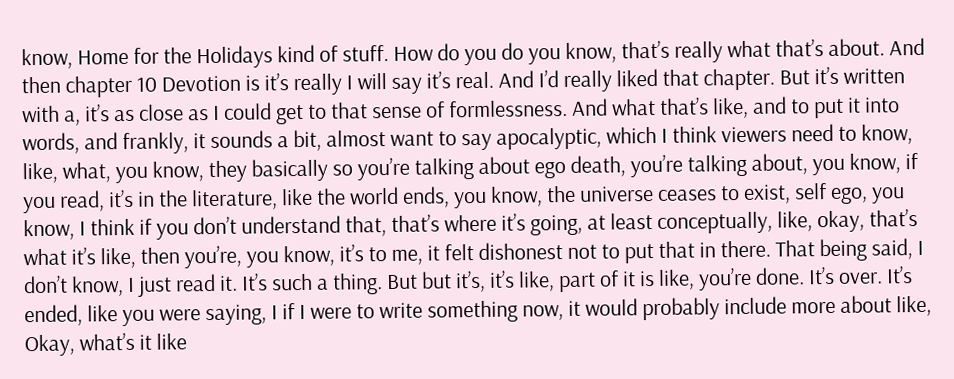know, Home for the Holidays kind of stuff. How do you do you know, that’s really what that’s about. And then chapter 10 Devotion is it’s really I will say it’s real. And I’d really liked that chapter. But it’s written with a, it’s as close as I could get to that sense of formlessness. And what that’s like, and to put it into words, and frankly, it sounds a bit, almost want to say apocalyptic, which I think viewers need to know, like, what, you know, they basically so you’re talking about ego death, you’re talking about, you know, if you read, it’s in the literature, like the world ends, you know, the universe ceases to exist, self ego, you know, I think if you don’t understand that, that’s where it’s going, at least conceptually, like, okay, that’s what it’s like, then you’re, you know, it’s to me, it felt dishonest not to put that in there. That being said, I don’t know, I just read it. It’s such a thing. But but it’s, it’s like, part of it is like, you’re done. It’s over. It’s ended, like you were saying, I if I were to write something now, it would probably include more about like, Okay, what’s it like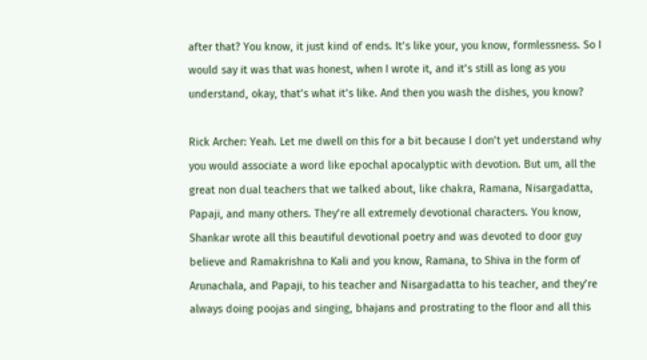after that? You know, it just kind of ends. It’s like your, you know, formlessness. So I would say it was that was honest, when I wrote it, and it’s still as long as you understand, okay, that’s what it’s like. And then you wash the dishes, you know?

Rick Archer: Yeah. Let me dwell on this for a bit because I don’t yet understand why you would associate a word like epochal apocalyptic with devotion. But um, all the great non dual teachers that we talked about, like chakra, Ramana, Nisargadatta, Papaji, and many others. They’re all extremely devotional characters. You know, Shankar wrote all this beautiful devotional poetry and was devoted to door guy believe and Ramakrishna to Kali and you know, Ramana, to Shiva in the form of Arunachala, and Papaji, to his teacher and Nisargadatta to his teacher, and they’re always doing poojas and singing, bhajans and prostrating to the floor and all this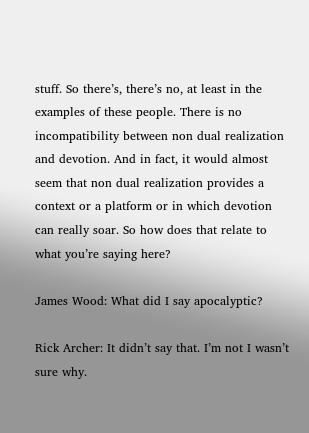stuff. So there’s, there’s no, at least in the examples of these people. There is no incompatibility between non dual realization and devotion. And in fact, it would almost seem that non dual realization provides a context or a platform or in which devotion can really soar. So how does that relate to what you’re saying here?

James Wood: What did I say apocalyptic?

Rick Archer: It didn’t say that. I’m not I wasn’t sure why.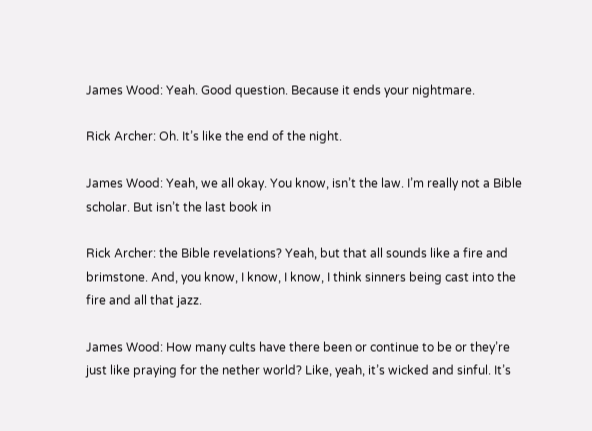James Wood: Yeah. Good question. Because it ends your nightmare.

Rick Archer: Oh. It’s like the end of the night.

James Wood: Yeah, we all okay. You know, isn’t the law. I’m really not a Bible scholar. But isn’t the last book in

Rick Archer: the Bible revelations? Yeah, but that all sounds like a fire and brimstone. And, you know, I know, I know, I think sinners being cast into the fire and all that jazz.

James Wood: How many cults have there been or continue to be or they’re just like praying for the nether world? Like, yeah, it’s wicked and sinful. It’s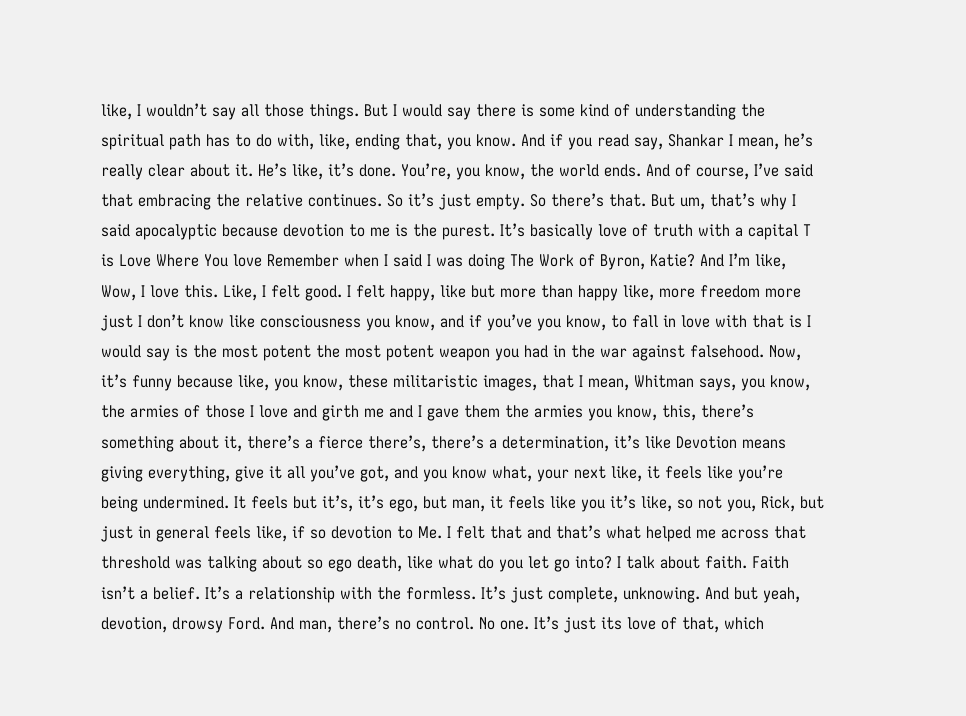like, I wouldn’t say all those things. But I would say there is some kind of understanding the spiritual path has to do with, like, ending that, you know. And if you read say, Shankar I mean, he’s really clear about it. He’s like, it’s done. You’re, you know, the world ends. And of course, I’ve said that embracing the relative continues. So it’s just empty. So there’s that. But um, that’s why I said apocalyptic because devotion to me is the purest. It’s basically love of truth with a capital T is Love Where You love Remember when I said I was doing The Work of Byron, Katie? And I’m like, Wow, I love this. Like, I felt good. I felt happy, like but more than happy like, more freedom more just I don’t know like consciousness you know, and if you’ve you know, to fall in love with that is I would say is the most potent the most potent weapon you had in the war against falsehood. Now, it’s funny because like, you know, these militaristic images, that I mean, Whitman says, you know, the armies of those I love and girth me and I gave them the armies you know, this, there’s something about it, there’s a fierce there’s, there’s a determination, it’s like Devotion means giving everything, give it all you’ve got, and you know what, your next like, it feels like you’re being undermined. It feels but it’s, it’s ego, but man, it feels like you it’s like, so not you, Rick, but just in general feels like, if so devotion to Me. I felt that and that’s what helped me across that threshold was talking about so ego death, like what do you let go into? I talk about faith. Faith isn’t a belief. It’s a relationship with the formless. It’s just complete, unknowing. And but yeah, devotion, drowsy Ford. And man, there’s no control. No one. It’s just its love of that, which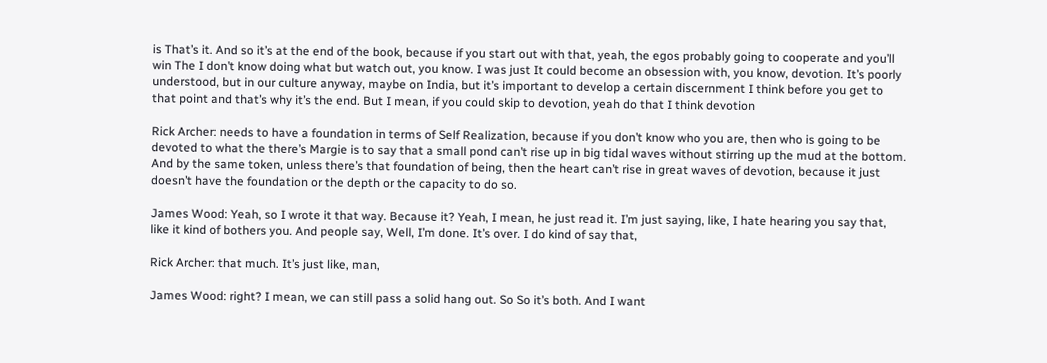is That’s it. And so it’s at the end of the book, because if you start out with that, yeah, the egos probably going to cooperate and you’ll win The I don’t know doing what but watch out, you know. I was just It could become an obsession with, you know, devotion. It’s poorly understood, but in our culture anyway, maybe on India, but it’s important to develop a certain discernment I think before you get to that point and that’s why it’s the end. But I mean, if you could skip to devotion, yeah do that I think devotion

Rick Archer: needs to have a foundation in terms of Self Realization, because if you don’t know who you are, then who is going to be devoted to what the there’s Margie is to say that a small pond can’t rise up in big tidal waves without stirring up the mud at the bottom. And by the same token, unless there’s that foundation of being, then the heart can’t rise in great waves of devotion, because it just doesn’t have the foundation or the depth or the capacity to do so.

James Wood: Yeah, so I wrote it that way. Because it? Yeah, I mean, he just read it. I’m just saying, like, I hate hearing you say that, like it kind of bothers you. And people say, Well, I’m done. It’s over. I do kind of say that,

Rick Archer: that much. It’s just like, man,

James Wood: right? I mean, we can still pass a solid hang out. So So it’s both. And I want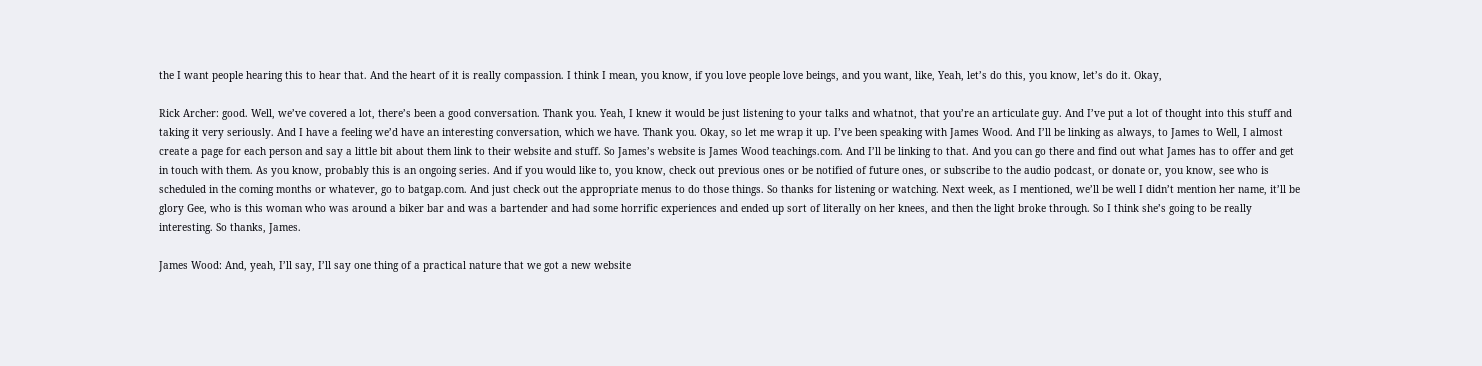the I want people hearing this to hear that. And the heart of it is really compassion. I think I mean, you know, if you love people love beings, and you want, like, Yeah, let’s do this, you know, let’s do it. Okay,

Rick Archer: good. Well, we’ve covered a lot, there’s been a good conversation. Thank you. Yeah, I knew it would be just listening to your talks and whatnot, that you’re an articulate guy. And I’ve put a lot of thought into this stuff and taking it very seriously. And I have a feeling we’d have an interesting conversation, which we have. Thank you. Okay, so let me wrap it up. I’ve been speaking with James Wood. And I’ll be linking as always, to James to Well, I almost create a page for each person and say a little bit about them link to their website and stuff. So James’s website is James Wood teachings.com. And I’ll be linking to that. And you can go there and find out what James has to offer and get in touch with them. As you know, probably this is an ongoing series. And if you would like to, you know, check out previous ones or be notified of future ones, or subscribe to the audio podcast, or donate or, you know, see who is scheduled in the coming months or whatever, go to batgap.com. And just check out the appropriate menus to do those things. So thanks for listening or watching. Next week, as I mentioned, we’ll be well I didn’t mention her name, it’ll be glory Gee, who is this woman who was around a biker bar and was a bartender and had some horrific experiences and ended up sort of literally on her knees, and then the light broke through. So I think she’s going to be really interesting. So thanks, James.

James Wood: And, yeah, I’ll say, I’ll say one thing of a practical nature that we got a new website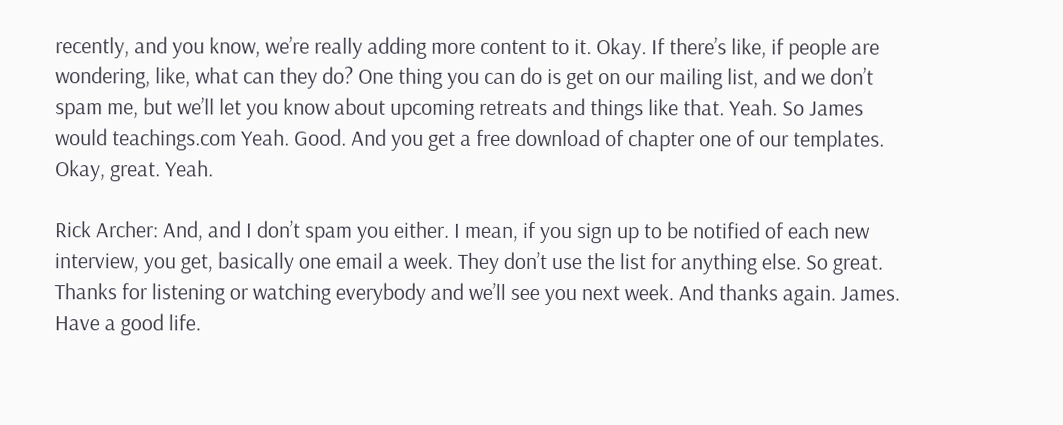recently, and you know, we’re really adding more content to it. Okay. If there’s like, if people are wondering, like, what can they do? One thing you can do is get on our mailing list, and we don’t spam me, but we’ll let you know about upcoming retreats and things like that. Yeah. So James would teachings.com Yeah. Good. And you get a free download of chapter one of our templates. Okay, great. Yeah.

Rick Archer: And, and I don’t spam you either. I mean, if you sign up to be notified of each new interview, you get, basically one email a week. They don’t use the list for anything else. So great. Thanks for listening or watching everybody and we’ll see you next week. And thanks again. James. Have a good life.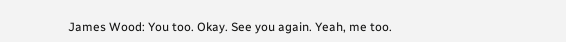James Wood: You too. Okay. See you again. Yeah, me too.